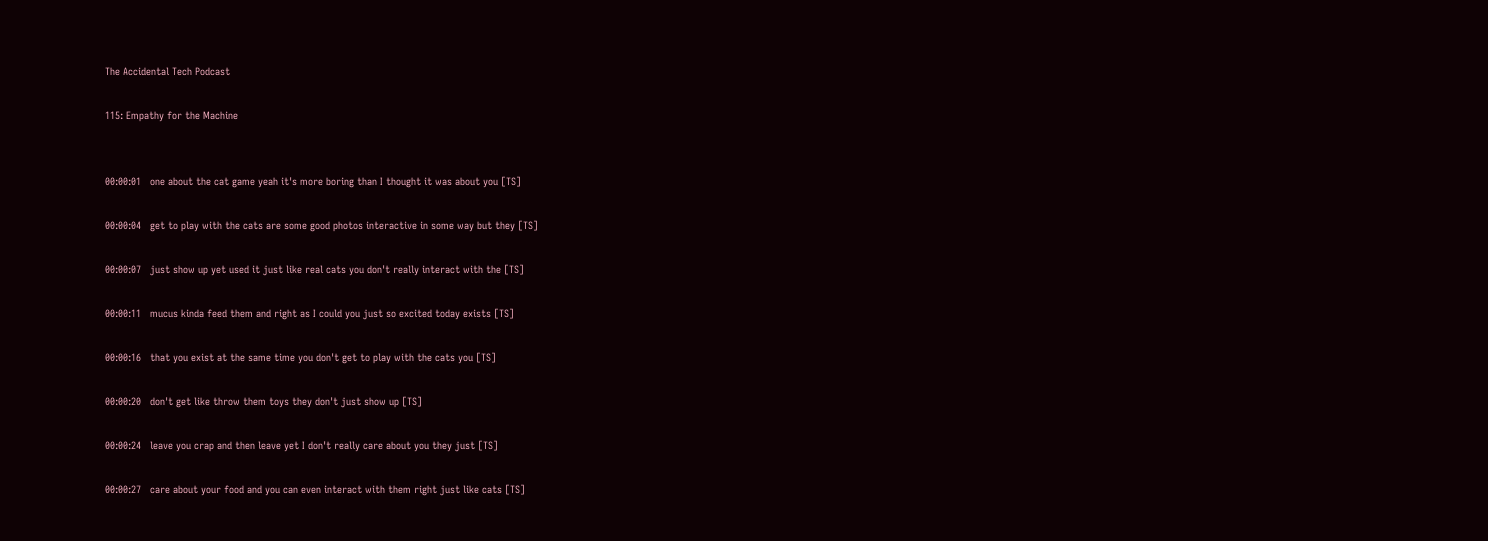The Accidental Tech Podcast

115: Empathy for the Machine


00:00:01   one about the cat game yeah it's more boring than I thought it was about you [TS]

00:00:04   get to play with the cats are some good photos interactive in some way but they [TS]

00:00:07   just show up yet used it just like real cats you don't really interact with the [TS]

00:00:11   mucus kinda feed them and right as I could you just so excited today exists [TS]

00:00:16   that you exist at the same time you don't get to play with the cats you [TS]

00:00:20   don't get like throw them toys they don't just show up [TS]

00:00:24   leave you crap and then leave yet I don't really care about you they just [TS]

00:00:27   care about your food and you can even interact with them right just like cats [TS]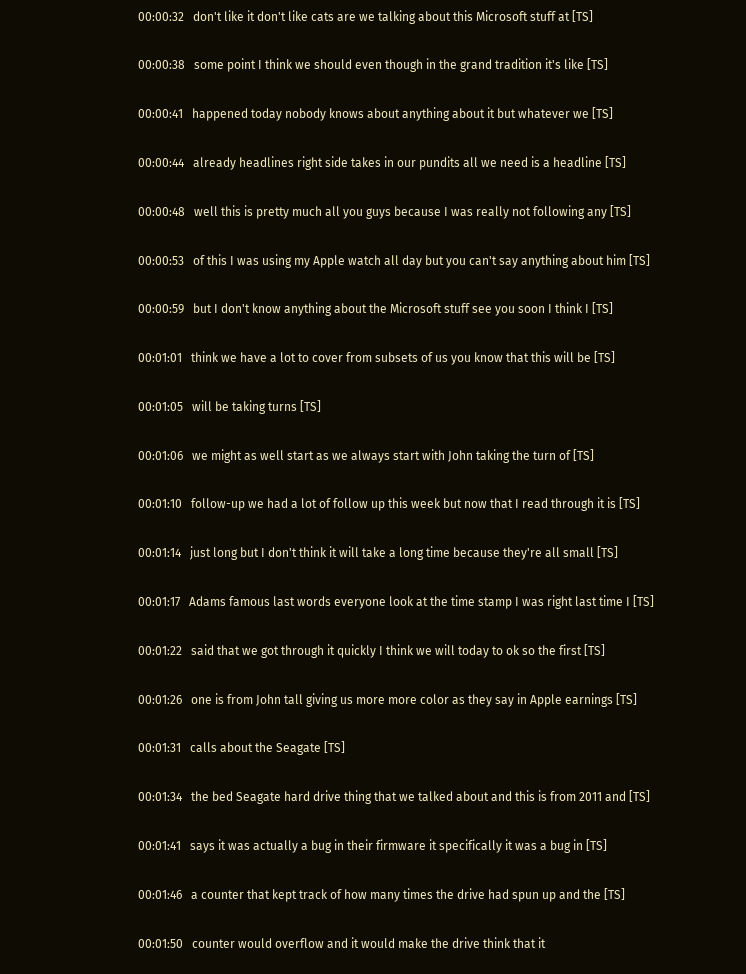00:00:32   don't like it don't like cats are we talking about this Microsoft stuff at [TS]

00:00:38   some point I think we should even though in the grand tradition it's like [TS]

00:00:41   happened today nobody knows about anything about it but whatever we [TS]

00:00:44   already headlines right side takes in our pundits all we need is a headline [TS]

00:00:48   well this is pretty much all you guys because I was really not following any [TS]

00:00:53   of this I was using my Apple watch all day but you can't say anything about him [TS]

00:00:59   but I don't know anything about the Microsoft stuff see you soon I think I [TS]

00:01:01   think we have a lot to cover from subsets of us you know that this will be [TS]

00:01:05   will be taking turns [TS]

00:01:06   we might as well start as we always start with John taking the turn of [TS]

00:01:10   follow-up we had a lot of follow up this week but now that I read through it is [TS]

00:01:14   just long but I don't think it will take a long time because they're all small [TS]

00:01:17   Adams famous last words everyone look at the time stamp I was right last time I [TS]

00:01:22   said that we got through it quickly I think we will today to ok so the first [TS]

00:01:26   one is from John tall giving us more more color as they say in Apple earnings [TS]

00:01:31   calls about the Seagate [TS]

00:01:34   the bed Seagate hard drive thing that we talked about and this is from 2011 and [TS]

00:01:41   says it was actually a bug in their firmware it specifically it was a bug in [TS]

00:01:46   a counter that kept track of how many times the drive had spun up and the [TS]

00:01:50   counter would overflow and it would make the drive think that it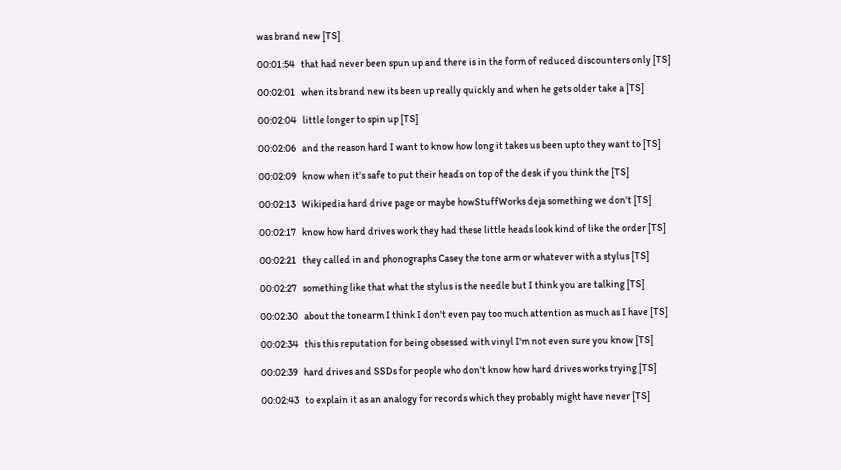was brand new [TS]

00:01:54   that had never been spun up and there is in the form of reduced discounters only [TS]

00:02:01   when its brand new its been up really quickly and when he gets older take a [TS]

00:02:04   little longer to spin up [TS]

00:02:06   and the reason hard I want to know how long it takes us been upto they want to [TS]

00:02:09   know when it's safe to put their heads on top of the desk if you think the [TS]

00:02:13   Wikipedia hard drive page or maybe howStuffWorks deja something we don't [TS]

00:02:17   know how hard drives work they had these little heads look kind of like the order [TS]

00:02:21   they called in and phonographs Casey the tone arm or whatever with a stylus [TS]

00:02:27   something like that what the stylus is the needle but I think you are talking [TS]

00:02:30   about the tonearm I think I don't even pay too much attention as much as I have [TS]

00:02:34   this this reputation for being obsessed with vinyl I'm not even sure you know [TS]

00:02:39   hard drives and SSDs for people who don't know how hard drives works trying [TS]

00:02:43   to explain it as an analogy for records which they probably might have never [TS]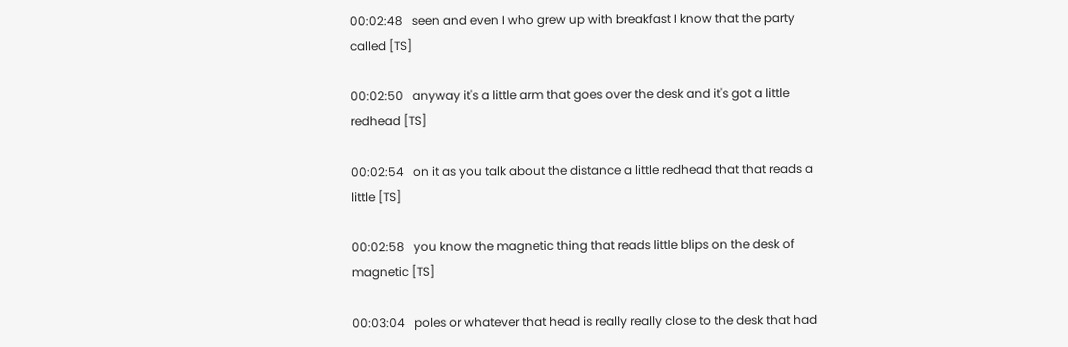00:02:48   seen and even I who grew up with breakfast I know that the party called [TS]

00:02:50   anyway it's a little arm that goes over the desk and it's got a little redhead [TS]

00:02:54   on it as you talk about the distance a little redhead that that reads a little [TS]

00:02:58   you know the magnetic thing that reads little blips on the desk of magnetic [TS]

00:03:04   poles or whatever that head is really really close to the desk that had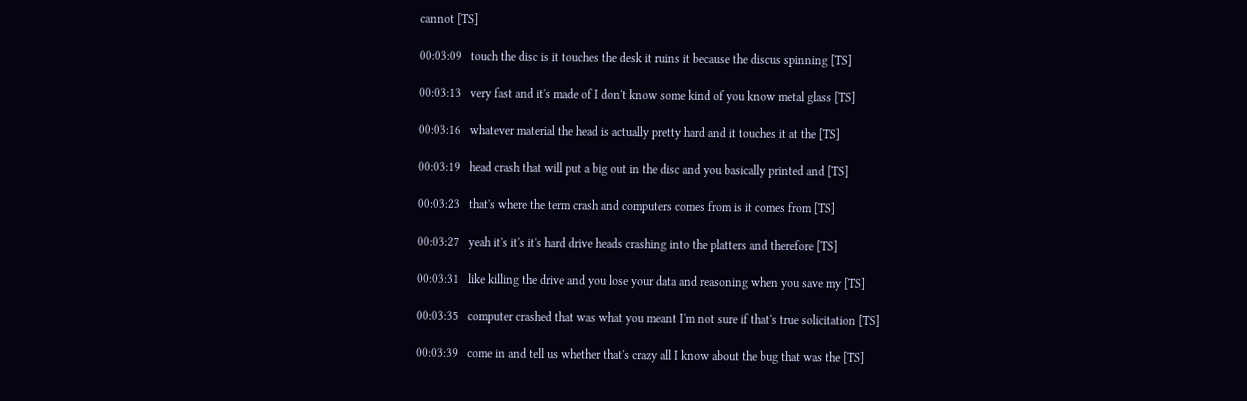cannot [TS]

00:03:09   touch the disc is it touches the desk it ruins it because the discus spinning [TS]

00:03:13   very fast and it's made of I don't know some kind of you know metal glass [TS]

00:03:16   whatever material the head is actually pretty hard and it touches it at the [TS]

00:03:19   head crash that will put a big out in the disc and you basically printed and [TS]

00:03:23   that's where the term crash and computers comes from is it comes from [TS]

00:03:27   yeah it's it's it's hard drive heads crashing into the platters and therefore [TS]

00:03:31   like killing the drive and you lose your data and reasoning when you save my [TS]

00:03:35   computer crashed that was what you meant I'm not sure if that's true solicitation [TS]

00:03:39   come in and tell us whether that's crazy all I know about the bug that was the [TS]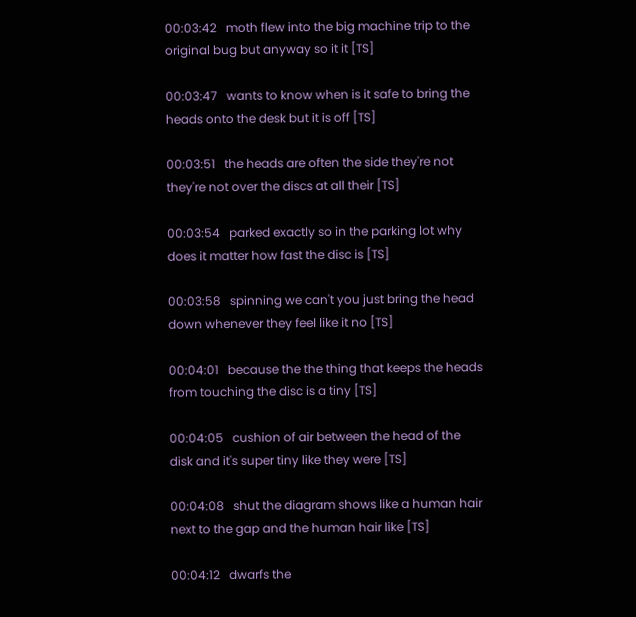00:03:42   moth flew into the big machine trip to the original bug but anyway so it it [TS]

00:03:47   wants to know when is it safe to bring the heads onto the desk but it is off [TS]

00:03:51   the heads are often the side they're not they're not over the discs at all their [TS]

00:03:54   parked exactly so in the parking lot why does it matter how fast the disc is [TS]

00:03:58   spinning we can't you just bring the head down whenever they feel like it no [TS]

00:04:01   because the the thing that keeps the heads from touching the disc is a tiny [TS]

00:04:05   cushion of air between the head of the disk and it's super tiny like they were [TS]

00:04:08   shut the diagram shows like a human hair next to the gap and the human hair like [TS]

00:04:12   dwarfs the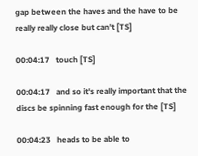gap between the haves and the have to be really really close but can't [TS]

00:04:17   touch [TS]

00:04:17   and so it's really important that the discs be spinning fast enough for the [TS]

00:04:23   heads to be able to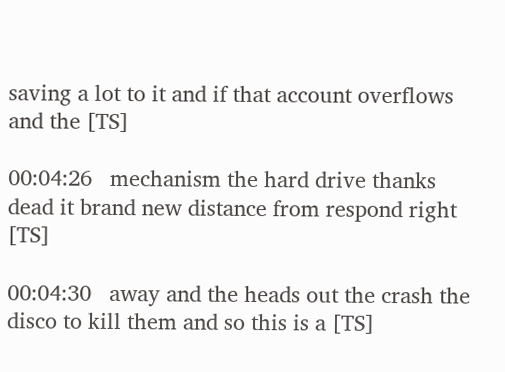saving a lot to it and if that account overflows and the [TS]

00:04:26   mechanism the hard drive thanks dead it brand new distance from respond right [TS]

00:04:30   away and the heads out the crash the disco to kill them and so this is a [TS]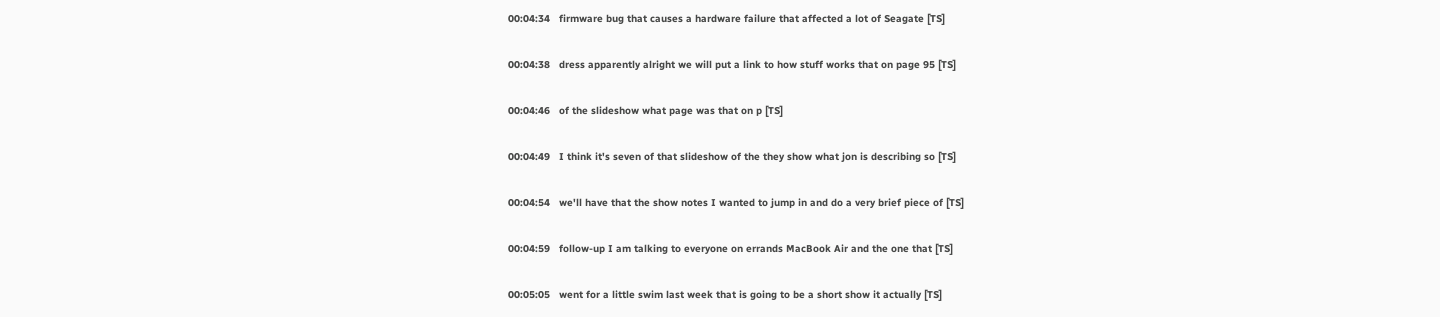00:04:34   firmware bug that causes a hardware failure that affected a lot of Seagate [TS]

00:04:38   dress apparently alright we will put a link to how stuff works that on page 95 [TS]

00:04:46   of the slideshow what page was that on p [TS]

00:04:49   I think it's seven of that slideshow of the they show what jon is describing so [TS]

00:04:54   we'll have that the show notes I wanted to jump in and do a very brief piece of [TS]

00:04:59   follow-up I am talking to everyone on errands MacBook Air and the one that [TS]

00:05:05   went for a little swim last week that is going to be a short show it actually [TS]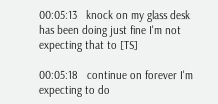00:05:13   knock on my glass desk has been doing just fine I'm not expecting that to [TS]

00:05:18   continue on forever I'm expecting to do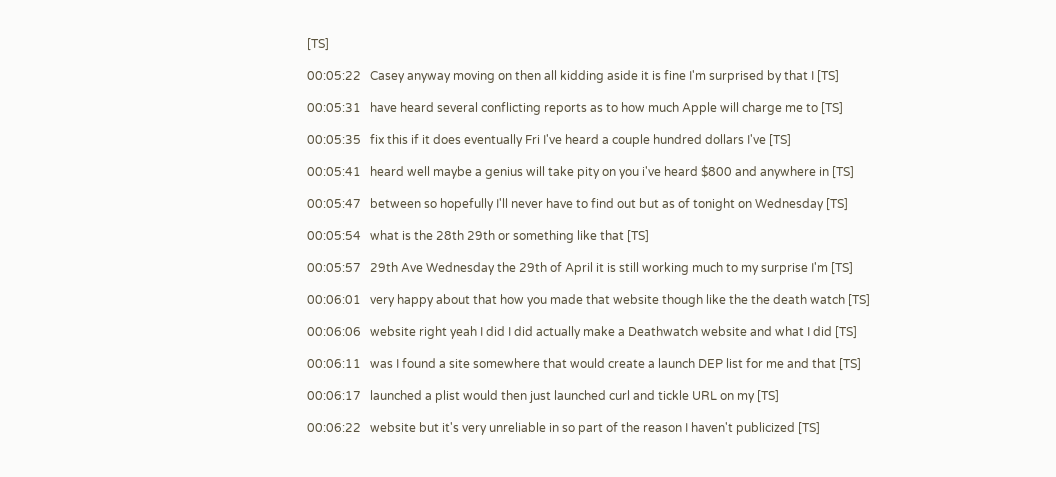[TS]

00:05:22   Casey anyway moving on then all kidding aside it is fine I'm surprised by that I [TS]

00:05:31   have heard several conflicting reports as to how much Apple will charge me to [TS]

00:05:35   fix this if it does eventually Fri I've heard a couple hundred dollars I've [TS]

00:05:41   heard well maybe a genius will take pity on you i've heard $800 and anywhere in [TS]

00:05:47   between so hopefully I'll never have to find out but as of tonight on Wednesday [TS]

00:05:54   what is the 28th 29th or something like that [TS]

00:05:57   29th Ave Wednesday the 29th of April it is still working much to my surprise I'm [TS]

00:06:01   very happy about that how you made that website though like the the death watch [TS]

00:06:06   website right yeah I did I did actually make a Deathwatch website and what I did [TS]

00:06:11   was I found a site somewhere that would create a launch DEP list for me and that [TS]

00:06:17   launched a plist would then just launched curl and tickle URL on my [TS]

00:06:22   website but it's very unreliable in so part of the reason I haven't publicized [TS]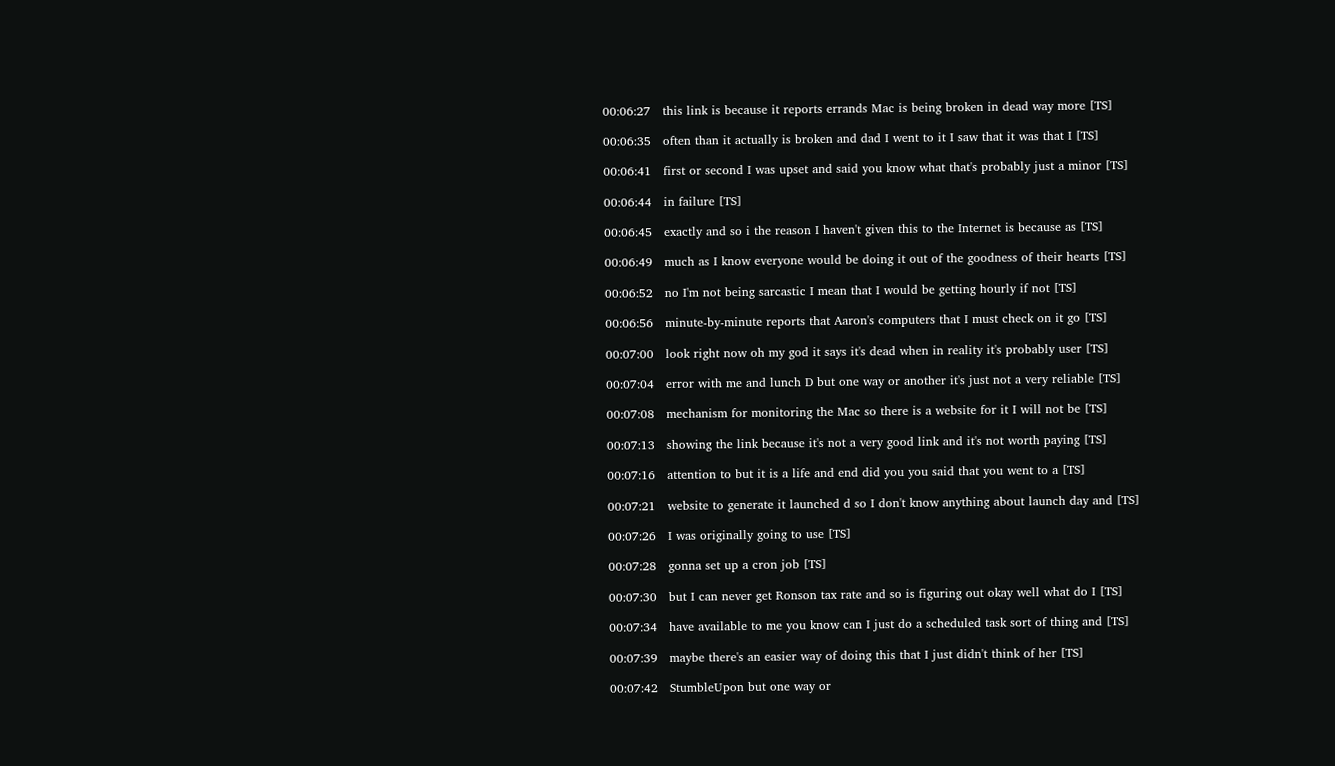00:06:27   this link is because it reports errands Mac is being broken in dead way more [TS]

00:06:35   often than it actually is broken and dad I went to it I saw that it was that I [TS]

00:06:41   first or second I was upset and said you know what that's probably just a minor [TS]

00:06:44   in failure [TS]

00:06:45   exactly and so i the reason I haven't given this to the Internet is because as [TS]

00:06:49   much as I know everyone would be doing it out of the goodness of their hearts [TS]

00:06:52   no I'm not being sarcastic I mean that I would be getting hourly if not [TS]

00:06:56   minute-by-minute reports that Aaron's computers that I must check on it go [TS]

00:07:00   look right now oh my god it says it's dead when in reality it's probably user [TS]

00:07:04   error with me and lunch D but one way or another it's just not a very reliable [TS]

00:07:08   mechanism for monitoring the Mac so there is a website for it I will not be [TS]

00:07:13   showing the link because it's not a very good link and it's not worth paying [TS]

00:07:16   attention to but it is a life and end did you you said that you went to a [TS]

00:07:21   website to generate it launched d so I don't know anything about launch day and [TS]

00:07:26   I was originally going to use [TS]

00:07:28   gonna set up a cron job [TS]

00:07:30   but I can never get Ronson tax rate and so is figuring out okay well what do I [TS]

00:07:34   have available to me you know can I just do a scheduled task sort of thing and [TS]

00:07:39   maybe there's an easier way of doing this that I just didn't think of her [TS]

00:07:42   StumbleUpon but one way or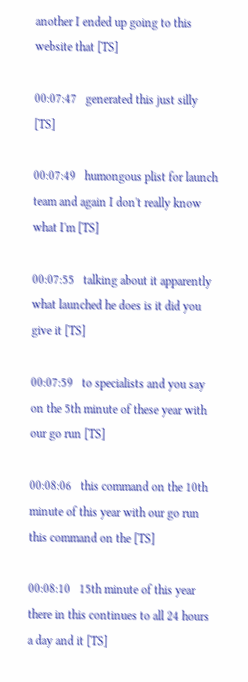another I ended up going to this website that [TS]

00:07:47   generated this just silly [TS]

00:07:49   humongous plist for launch team and again I don't really know what I'm [TS]

00:07:55   talking about it apparently what launched he does is it did you give it [TS]

00:07:59   to specialists and you say on the 5th minute of these year with our go run [TS]

00:08:06   this command on the 10th minute of this year with our go run this command on the [TS]

00:08:10   15th minute of this year there in this continues to all 24 hours a day and it [TS]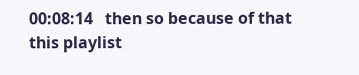00:08:14   then so because of that this playlist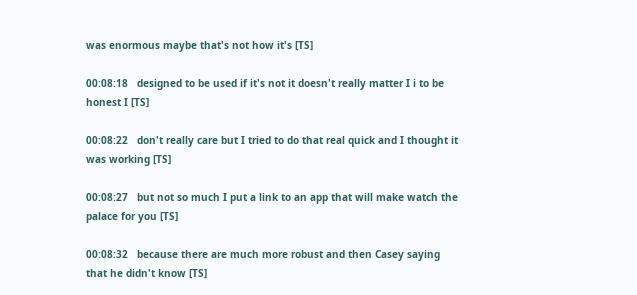was enormous maybe that's not how it's [TS]

00:08:18   designed to be used if it's not it doesn't really matter I i to be honest I [TS]

00:08:22   don't really care but I tried to do that real quick and I thought it was working [TS]

00:08:27   but not so much I put a link to an app that will make watch the palace for you [TS]

00:08:32   because there are much more robust and then Casey saying that he didn't know [TS]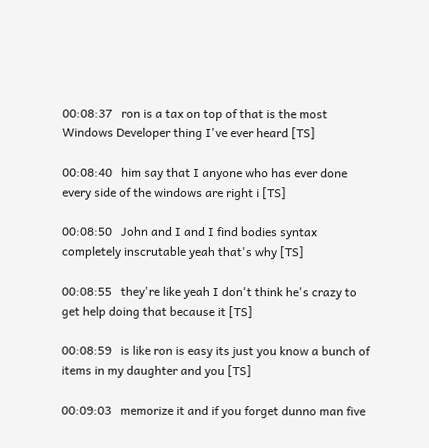00:08:37   ron is a tax on top of that is the most Windows Developer thing I've ever heard [TS]

00:08:40   him say that I anyone who has ever done every side of the windows are right i [TS]

00:08:50   John and I and I find bodies syntax completely inscrutable yeah that's why [TS]

00:08:55   they're like yeah I don't think he's crazy to get help doing that because it [TS]

00:08:59   is like ron is easy its just you know a bunch of items in my daughter and you [TS]

00:09:03   memorize it and if you forget dunno man five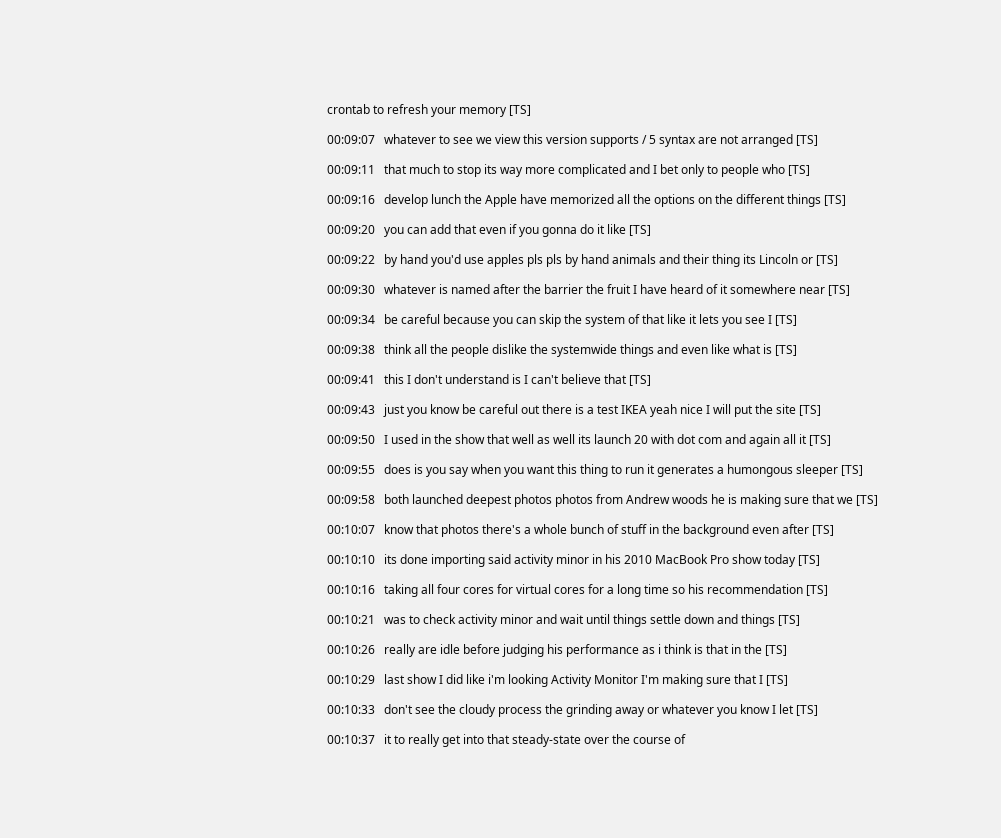crontab to refresh your memory [TS]

00:09:07   whatever to see we view this version supports / 5 syntax are not arranged [TS]

00:09:11   that much to stop its way more complicated and I bet only to people who [TS]

00:09:16   develop lunch the Apple have memorized all the options on the different things [TS]

00:09:20   you can add that even if you gonna do it like [TS]

00:09:22   by hand you'd use apples pls pls by hand animals and their thing its Lincoln or [TS]

00:09:30   whatever is named after the barrier the fruit I have heard of it somewhere near [TS]

00:09:34   be careful because you can skip the system of that like it lets you see I [TS]

00:09:38   think all the people dislike the systemwide things and even like what is [TS]

00:09:41   this I don't understand is I can't believe that [TS]

00:09:43   just you know be careful out there is a test IKEA yeah nice I will put the site [TS]

00:09:50   I used in the show that well as well its launch 20 with dot com and again all it [TS]

00:09:55   does is you say when you want this thing to run it generates a humongous sleeper [TS]

00:09:58   both launched deepest photos photos from Andrew woods he is making sure that we [TS]

00:10:07   know that photos there's a whole bunch of stuff in the background even after [TS]

00:10:10   its done importing said activity minor in his 2010 MacBook Pro show today [TS]

00:10:16   taking all four cores for virtual cores for a long time so his recommendation [TS]

00:10:21   was to check activity minor and wait until things settle down and things [TS]

00:10:26   really are idle before judging his performance as i think is that in the [TS]

00:10:29   last show I did like i'm looking Activity Monitor I'm making sure that I [TS]

00:10:33   don't see the cloudy process the grinding away or whatever you know I let [TS]

00:10:37   it to really get into that steady-state over the course of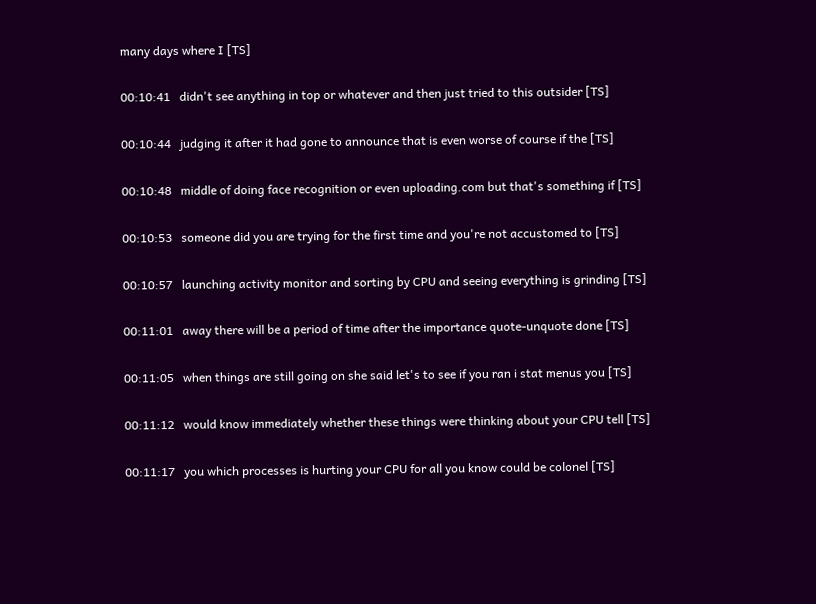many days where I [TS]

00:10:41   didn't see anything in top or whatever and then just tried to this outsider [TS]

00:10:44   judging it after it had gone to announce that is even worse of course if the [TS]

00:10:48   middle of doing face recognition or even uploading.com but that's something if [TS]

00:10:53   someone did you are trying for the first time and you're not accustomed to [TS]

00:10:57   launching activity monitor and sorting by CPU and seeing everything is grinding [TS]

00:11:01   away there will be a period of time after the importance quote-unquote done [TS]

00:11:05   when things are still going on she said let's to see if you ran i stat menus you [TS]

00:11:12   would know immediately whether these things were thinking about your CPU tell [TS]

00:11:17   you which processes is hurting your CPU for all you know could be colonel [TS]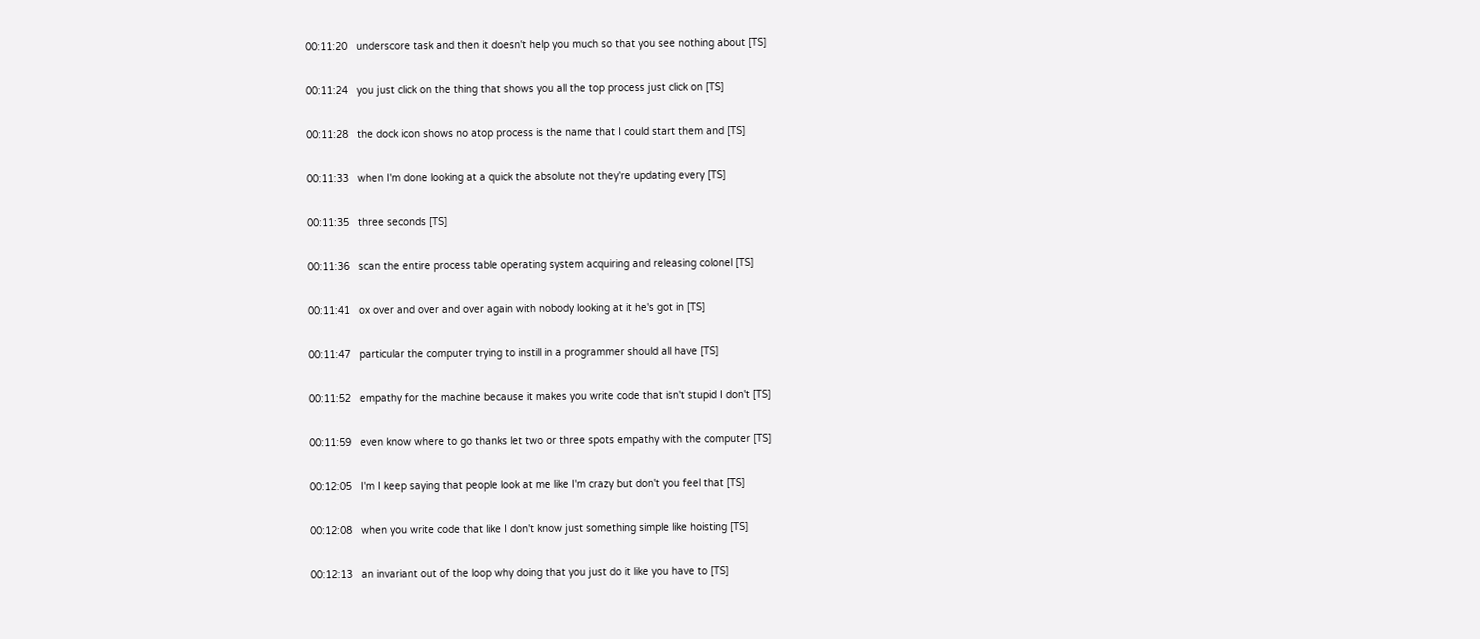00:11:20   underscore task and then it doesn't help you much so that you see nothing about [TS]

00:11:24   you just click on the thing that shows you all the top process just click on [TS]

00:11:28   the dock icon shows no atop process is the name that I could start them and [TS]

00:11:33   when I'm done looking at a quick the absolute not they're updating every [TS]

00:11:35   three seconds [TS]

00:11:36   scan the entire process table operating system acquiring and releasing colonel [TS]

00:11:41   ox over and over and over again with nobody looking at it he's got in [TS]

00:11:47   particular the computer trying to instill in a programmer should all have [TS]

00:11:52   empathy for the machine because it makes you write code that isn't stupid I don't [TS]

00:11:59   even know where to go thanks let two or three spots empathy with the computer [TS]

00:12:05   I'm I keep saying that people look at me like I'm crazy but don't you feel that [TS]

00:12:08   when you write code that like I don't know just something simple like hoisting [TS]

00:12:13   an invariant out of the loop why doing that you just do it like you have to [TS]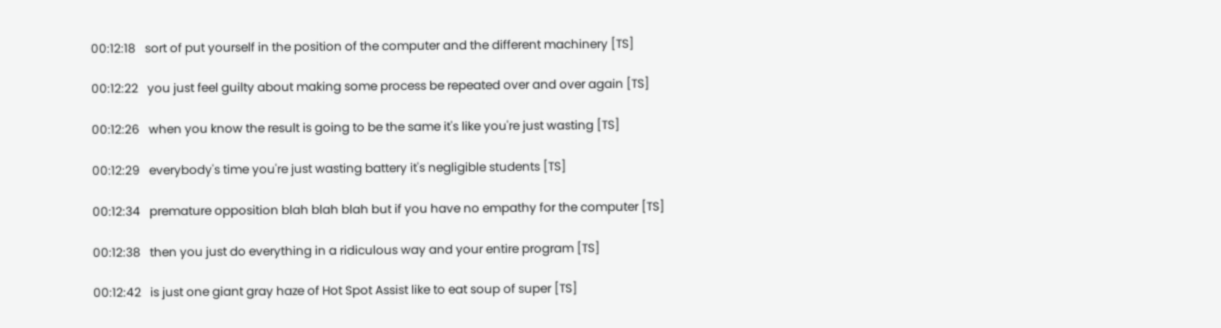00:12:18   sort of put yourself in the position of the computer and the different machinery [TS]

00:12:22   you just feel guilty about making some process be repeated over and over again [TS]

00:12:26   when you know the result is going to be the same it's like you're just wasting [TS]

00:12:29   everybody's time you're just wasting battery it's negligible students [TS]

00:12:34   premature opposition blah blah blah but if you have no empathy for the computer [TS]

00:12:38   then you just do everything in a ridiculous way and your entire program [TS]

00:12:42   is just one giant gray haze of Hot Spot Assist like to eat soup of super [TS]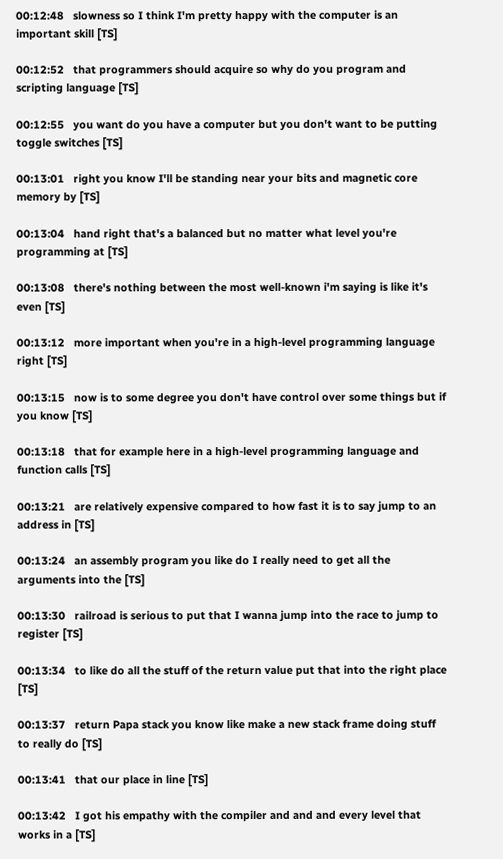00:12:48   slowness so I think I'm pretty happy with the computer is an important skill [TS]

00:12:52   that programmers should acquire so why do you program and scripting language [TS]

00:12:55   you want do you have a computer but you don't want to be putting toggle switches [TS]

00:13:01   right you know I'll be standing near your bits and magnetic core memory by [TS]

00:13:04   hand right that's a balanced but no matter what level you're programming at [TS]

00:13:08   there's nothing between the most well-known i'm saying is like it's even [TS]

00:13:12   more important when you're in a high-level programming language right [TS]

00:13:15   now is to some degree you don't have control over some things but if you know [TS]

00:13:18   that for example here in a high-level programming language and function calls [TS]

00:13:21   are relatively expensive compared to how fast it is to say jump to an address in [TS]

00:13:24   an assembly program you like do I really need to get all the arguments into the [TS]

00:13:30   railroad is serious to put that I wanna jump into the race to jump to register [TS]

00:13:34   to like do all the stuff of the return value put that into the right place [TS]

00:13:37   return Papa stack you know like make a new stack frame doing stuff to really do [TS]

00:13:41   that our place in line [TS]

00:13:42   I got his empathy with the compiler and and and every level that works in a [TS]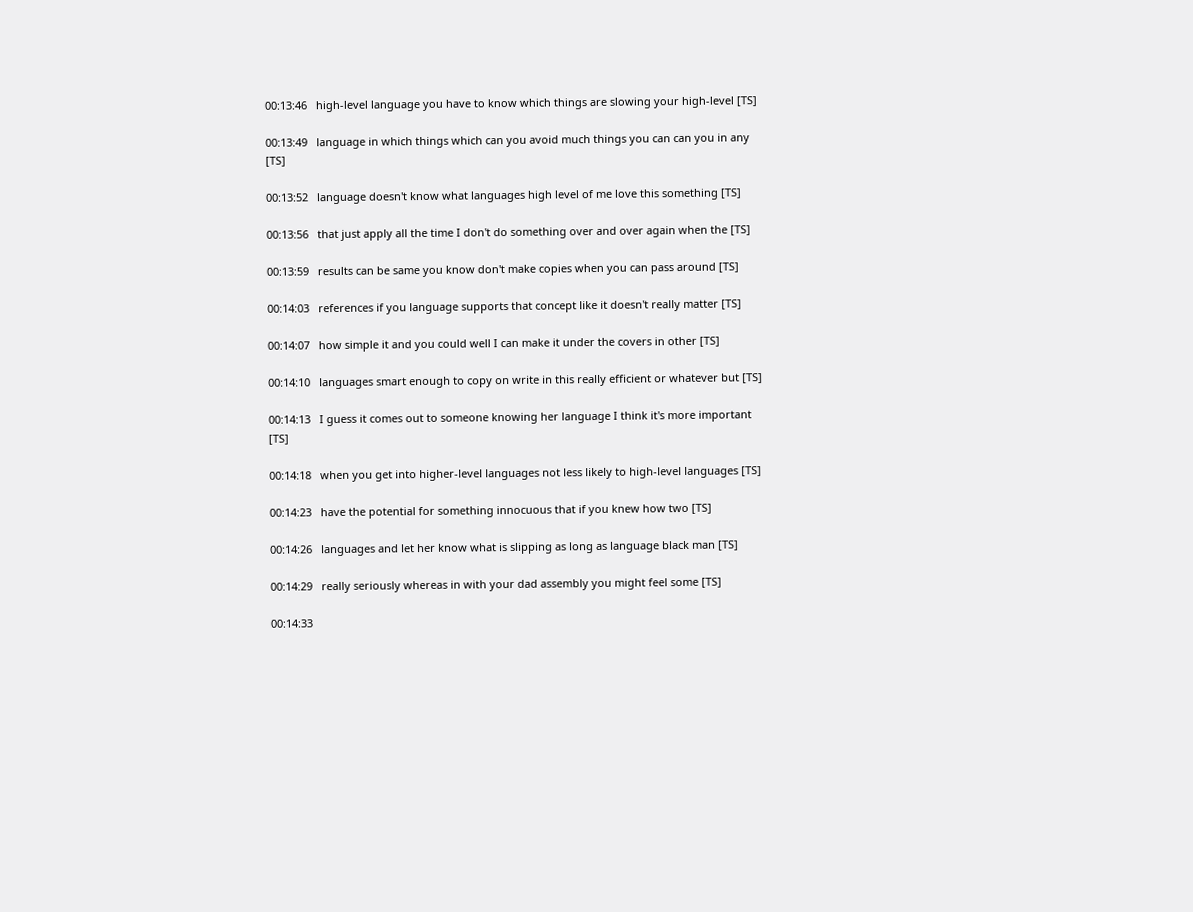00:13:46   high-level language you have to know which things are slowing your high-level [TS]

00:13:49   language in which things which can you avoid much things you can can you in any [TS]

00:13:52   language doesn't know what languages high level of me love this something [TS]

00:13:56   that just apply all the time I don't do something over and over again when the [TS]

00:13:59   results can be same you know don't make copies when you can pass around [TS]

00:14:03   references if you language supports that concept like it doesn't really matter [TS]

00:14:07   how simple it and you could well I can make it under the covers in other [TS]

00:14:10   languages smart enough to copy on write in this really efficient or whatever but [TS]

00:14:13   I guess it comes out to someone knowing her language I think it's more important [TS]

00:14:18   when you get into higher-level languages not less likely to high-level languages [TS]

00:14:23   have the potential for something innocuous that if you knew how two [TS]

00:14:26   languages and let her know what is slipping as long as language black man [TS]

00:14:29   really seriously whereas in with your dad assembly you might feel some [TS]

00:14:33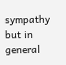sympathy but in general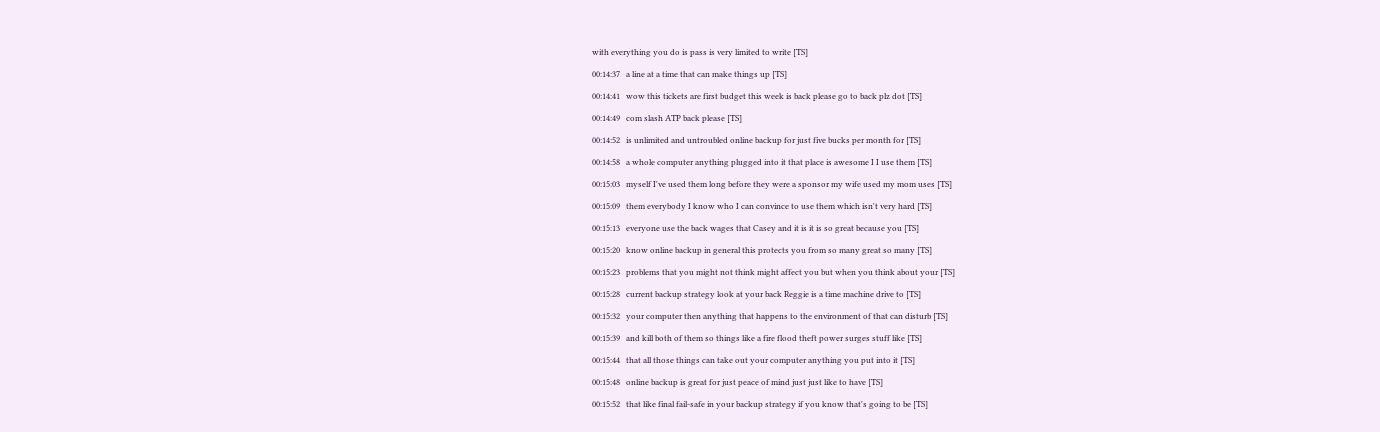with everything you do is pass is very limited to write [TS]

00:14:37   a line at a time that can make things up [TS]

00:14:41   wow this tickets are first budget this week is back please go to back plz dot [TS]

00:14:49   com slash ATP back please [TS]

00:14:52   is unlimited and untroubled online backup for just five bucks per month for [TS]

00:14:58   a whole computer anything plugged into it that place is awesome I I use them [TS]

00:15:03   myself I've used them long before they were a sponsor my wife used my mom uses [TS]

00:15:09   them everybody I know who I can convince to use them which isn't very hard [TS]

00:15:13   everyone use the back wages that Casey and it is it is so great because you [TS]

00:15:20   know online backup in general this protects you from so many great so many [TS]

00:15:23   problems that you might not think might affect you but when you think about your [TS]

00:15:28   current backup strategy look at your back Reggie is a time machine drive to [TS]

00:15:32   your computer then anything that happens to the environment of that can disturb [TS]

00:15:39   and kill both of them so things like a fire flood theft power surges stuff like [TS]

00:15:44   that all those things can take out your computer anything you put into it [TS]

00:15:48   online backup is great for just peace of mind just just like to have [TS]

00:15:52   that like final fail-safe in your backup strategy if you know that's going to be [TS]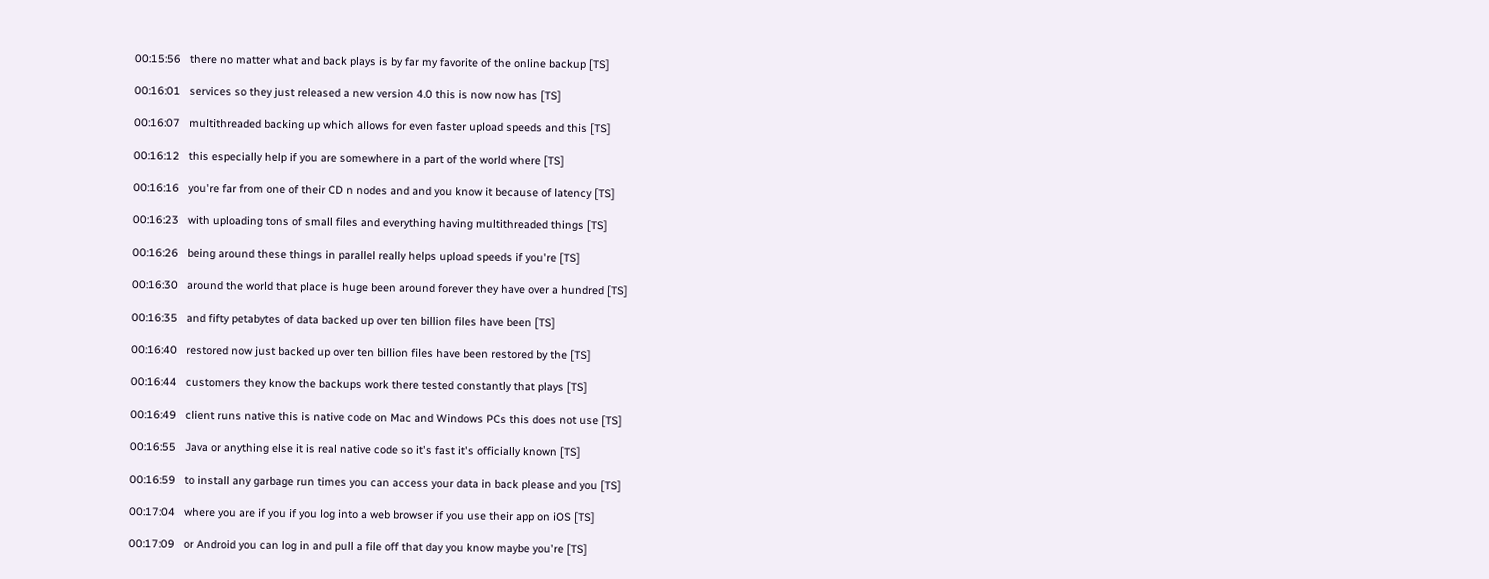00:15:56   there no matter what and back plays is by far my favorite of the online backup [TS]

00:16:01   services so they just released a new version 4.0 this is now now has [TS]

00:16:07   multithreaded backing up which allows for even faster upload speeds and this [TS]

00:16:12   this especially help if you are somewhere in a part of the world where [TS]

00:16:16   you're far from one of their CD n nodes and and you know it because of latency [TS]

00:16:23   with uploading tons of small files and everything having multithreaded things [TS]

00:16:26   being around these things in parallel really helps upload speeds if you're [TS]

00:16:30   around the world that place is huge been around forever they have over a hundred [TS]

00:16:35   and fifty petabytes of data backed up over ten billion files have been [TS]

00:16:40   restored now just backed up over ten billion files have been restored by the [TS]

00:16:44   customers they know the backups work there tested constantly that plays [TS]

00:16:49   client runs native this is native code on Mac and Windows PCs this does not use [TS]

00:16:55   Java or anything else it is real native code so it's fast it's officially known [TS]

00:16:59   to install any garbage run times you can access your data in back please and you [TS]

00:17:04   where you are if you if you log into a web browser if you use their app on iOS [TS]

00:17:09   or Android you can log in and pull a file off that day you know maybe you're [TS]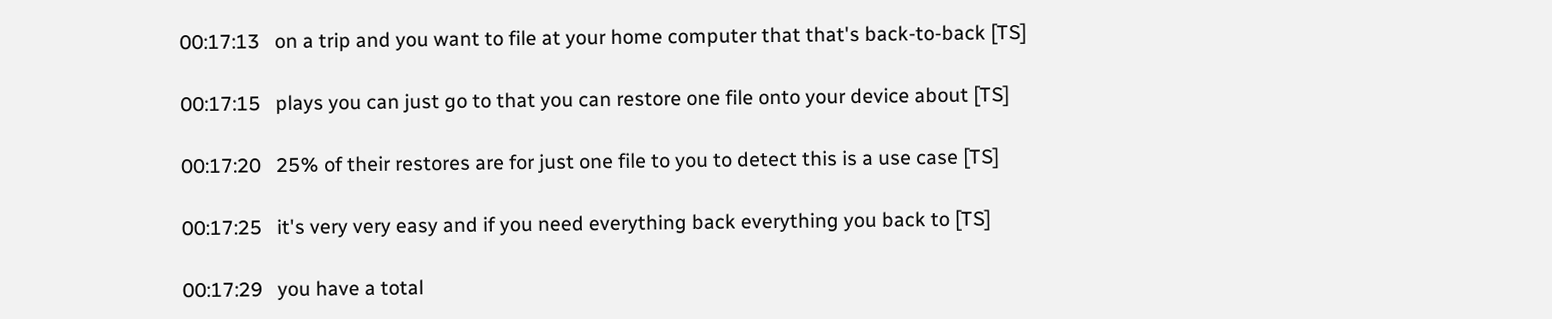00:17:13   on a trip and you want to file at your home computer that that's back-to-back [TS]

00:17:15   plays you can just go to that you can restore one file onto your device about [TS]

00:17:20   25% of their restores are for just one file to you to detect this is a use case [TS]

00:17:25   it's very very easy and if you need everything back everything you back to [TS]

00:17:29   you have a total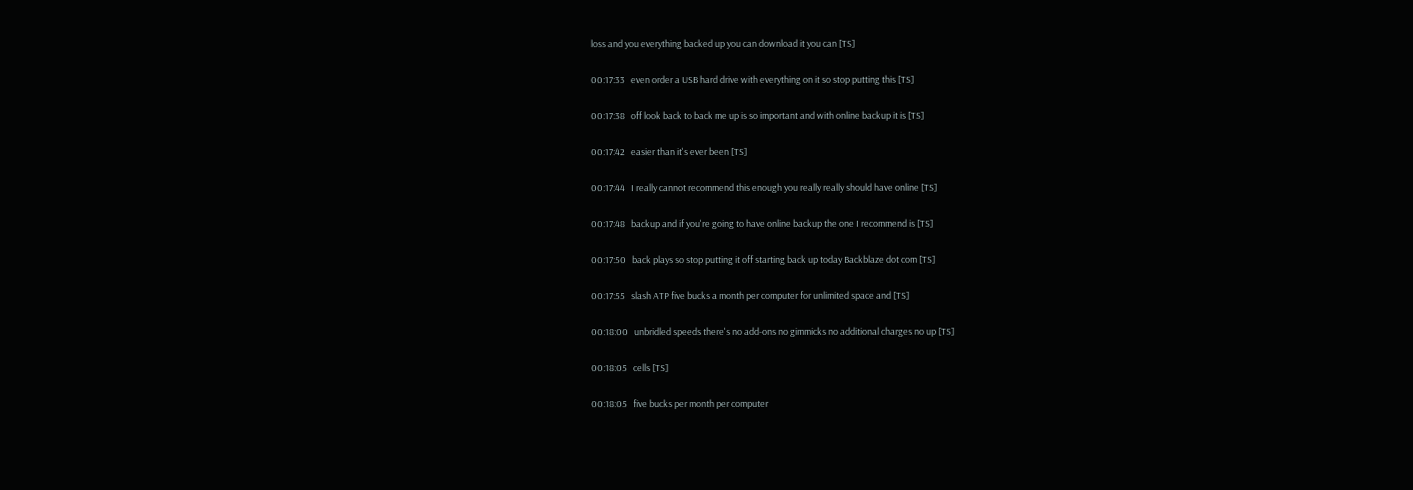loss and you everything backed up you can download it you can [TS]

00:17:33   even order a USB hard drive with everything on it so stop putting this [TS]

00:17:38   off look back to back me up is so important and with online backup it is [TS]

00:17:42   easier than it's ever been [TS]

00:17:44   I really cannot recommend this enough you really really should have online [TS]

00:17:48   backup and if you're going to have online backup the one I recommend is [TS]

00:17:50   back plays so stop putting it off starting back up today Backblaze dot com [TS]

00:17:55   slash ATP five bucks a month per computer for unlimited space and [TS]

00:18:00   unbridled speeds there's no add-ons no gimmicks no additional charges no up [TS]

00:18:05   cells [TS]

00:18:05   five bucks per month per computer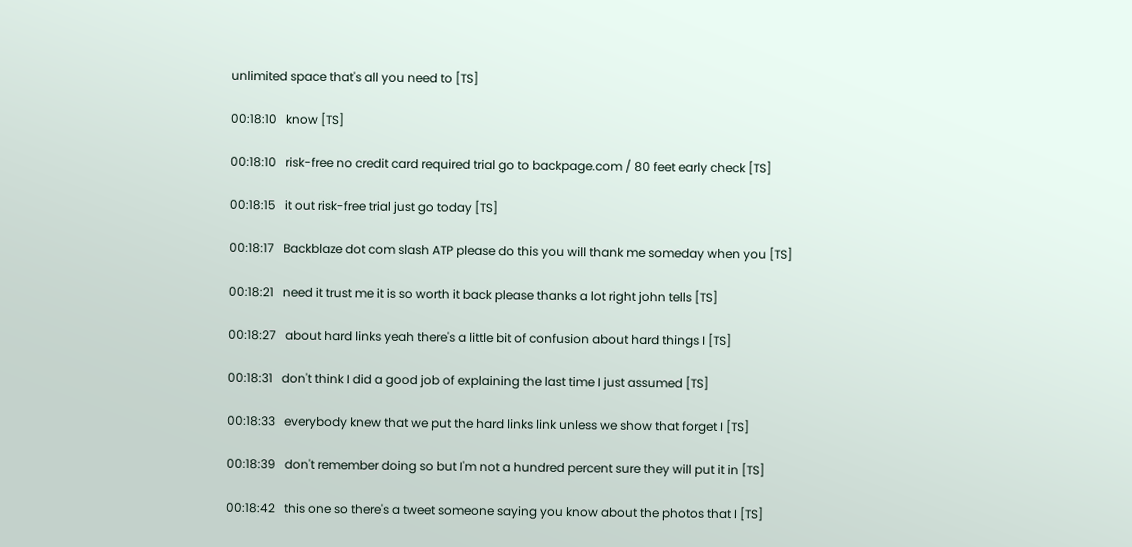unlimited space that's all you need to [TS]

00:18:10   know [TS]

00:18:10   risk-free no credit card required trial go to backpage.com / 80 feet early check [TS]

00:18:15   it out risk-free trial just go today [TS]

00:18:17   Backblaze dot com slash ATP please do this you will thank me someday when you [TS]

00:18:21   need it trust me it is so worth it back please thanks a lot right john tells [TS]

00:18:27   about hard links yeah there's a little bit of confusion about hard things I [TS]

00:18:31   don't think I did a good job of explaining the last time I just assumed [TS]

00:18:33   everybody knew that we put the hard links link unless we show that forget I [TS]

00:18:39   don't remember doing so but I'm not a hundred percent sure they will put it in [TS]

00:18:42   this one so there's a tweet someone saying you know about the photos that I [TS]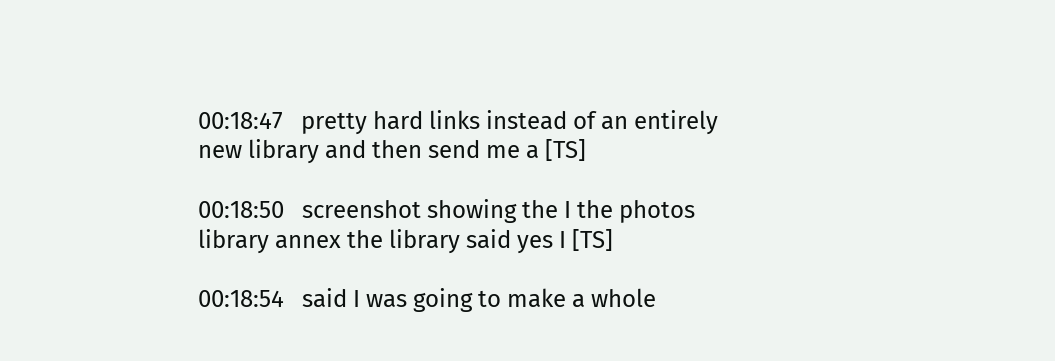00:18:47   pretty hard links instead of an entirely new library and then send me a [TS]

00:18:50   screenshot showing the I the photos library annex the library said yes I [TS]

00:18:54   said I was going to make a whole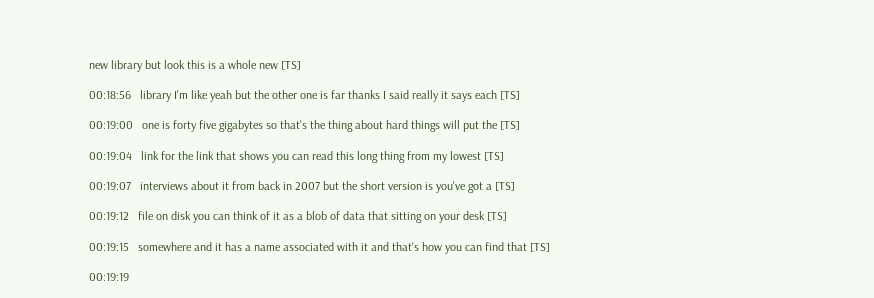new library but look this is a whole new [TS]

00:18:56   library I'm like yeah but the other one is far thanks I said really it says each [TS]

00:19:00   one is forty five gigabytes so that's the thing about hard things will put the [TS]

00:19:04   link for the link that shows you can read this long thing from my lowest [TS]

00:19:07   interviews about it from back in 2007 but the short version is you've got a [TS]

00:19:12   file on disk you can think of it as a blob of data that sitting on your desk [TS]

00:19:15   somewhere and it has a name associated with it and that's how you can find that [TS]

00:19:19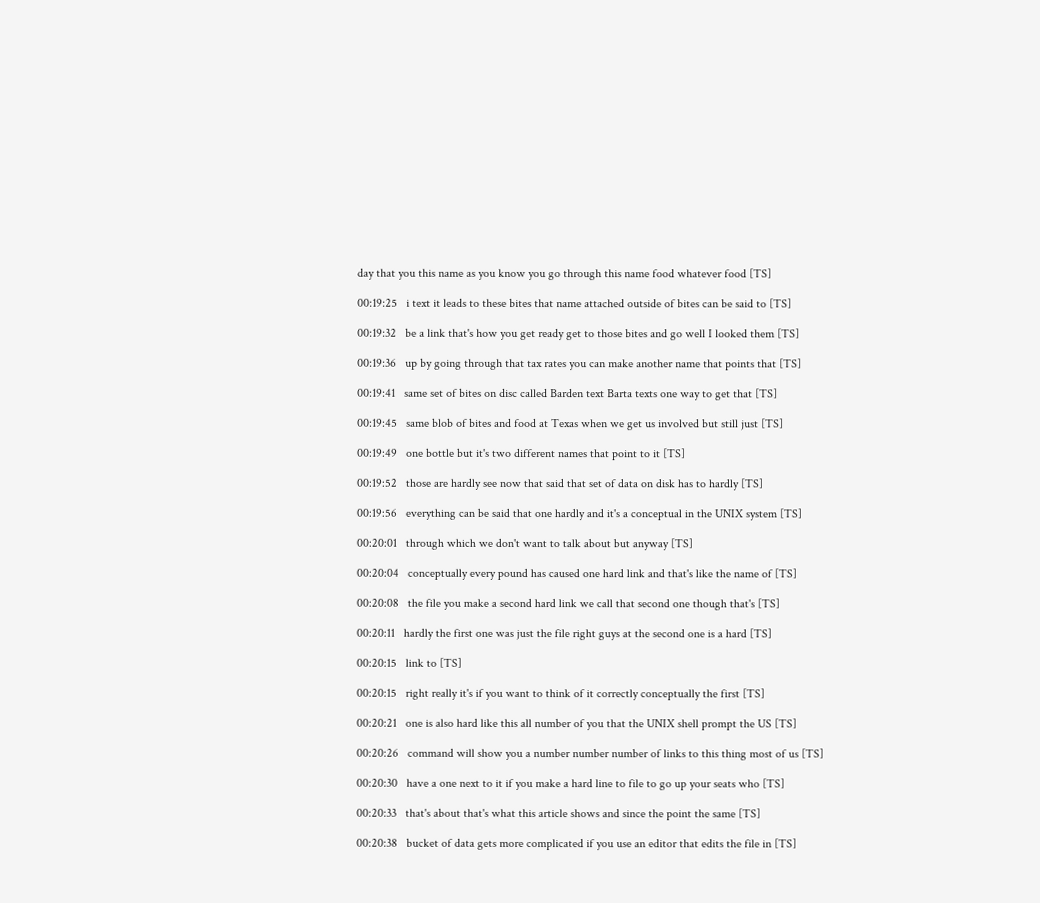day that you this name as you know you go through this name food whatever food [TS]

00:19:25   i text it leads to these bites that name attached outside of bites can be said to [TS]

00:19:32   be a link that's how you get ready get to those bites and go well I looked them [TS]

00:19:36   up by going through that tax rates you can make another name that points that [TS]

00:19:41   same set of bites on disc called Barden text Barta texts one way to get that [TS]

00:19:45   same blob of bites and food at Texas when we get us involved but still just [TS]

00:19:49   one bottle but it's two different names that point to it [TS]

00:19:52   those are hardly see now that said that set of data on disk has to hardly [TS]

00:19:56   everything can be said that one hardly and it's a conceptual in the UNIX system [TS]

00:20:01   through which we don't want to talk about but anyway [TS]

00:20:04   conceptually every pound has caused one hard link and that's like the name of [TS]

00:20:08   the file you make a second hard link we call that second one though that's [TS]

00:20:11   hardly the first one was just the file right guys at the second one is a hard [TS]

00:20:15   link to [TS]

00:20:15   right really it's if you want to think of it correctly conceptually the first [TS]

00:20:21   one is also hard like this all number of you that the UNIX shell prompt the US [TS]

00:20:26   command will show you a number number number of links to this thing most of us [TS]

00:20:30   have a one next to it if you make a hard line to file to go up your seats who [TS]

00:20:33   that's about that's what this article shows and since the point the same [TS]

00:20:38   bucket of data gets more complicated if you use an editor that edits the file in [TS]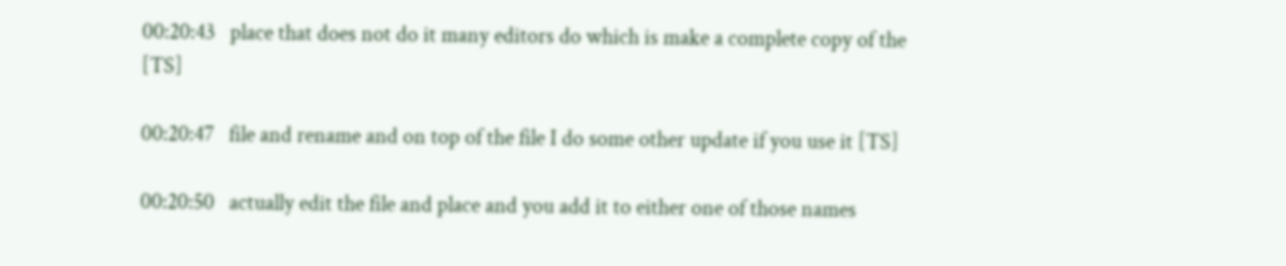00:20:43   place that does not do it many editors do which is make a complete copy of the [TS]

00:20:47   file and rename and on top of the file I do some other update if you use it [TS]

00:20:50   actually edit the file and place and you add it to either one of those names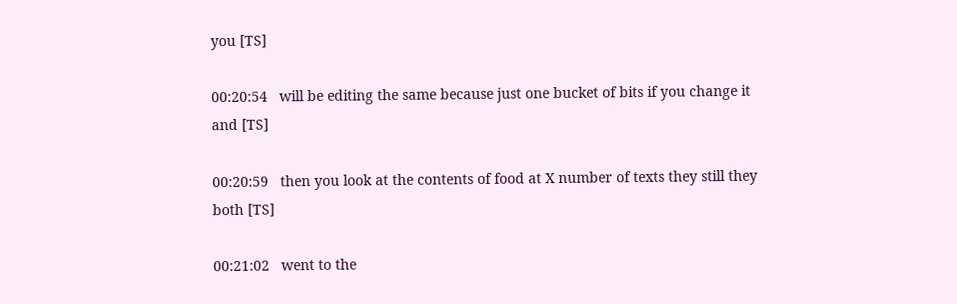you [TS]

00:20:54   will be editing the same because just one bucket of bits if you change it and [TS]

00:20:59   then you look at the contents of food at X number of texts they still they both [TS]

00:21:02   went to the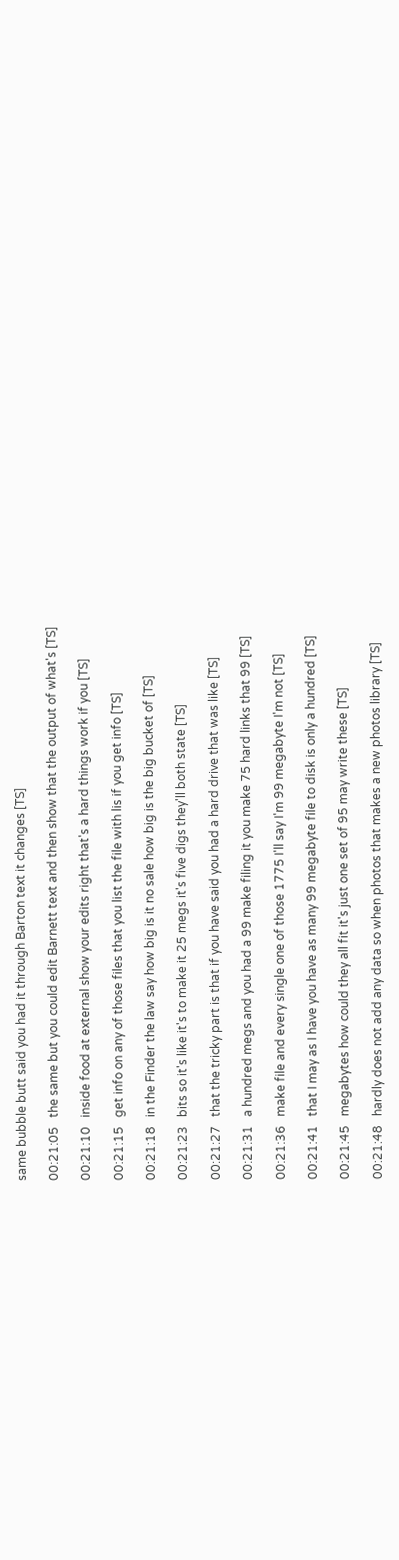same bubble butt said you had it through Barton text it changes [TS]

00:21:05   the same but you could edit Barnett text and then show that the output of what's [TS]

00:21:10   inside food at external show your edits right that's a hard things work if you [TS]

00:21:15   get info on any of those files that you list the file with lis if you get info [TS]

00:21:18   in the Finder the law say how big is it no sale how big is the big bucket of [TS]

00:21:23   bits so it's like it's to make it 25 megs it's five digs they'll both state [TS]

00:21:27   that the tricky part is that if you have said you had a hard drive that was like [TS]

00:21:31   a hundred megs and you had a 99 make filing it you make 75 hard links that 99 [TS]

00:21:36   make file and every single one of those 1775 I'll say I'm 99 megabyte I'm not [TS]

00:21:41   that I may as I have you have as many 99 megabyte file to disk is only a hundred [TS]

00:21:45   megabytes how could they all fit it's just one set of 95 may write these [TS]

00:21:48   hardly does not add any data so when photos that makes a new photos library [TS]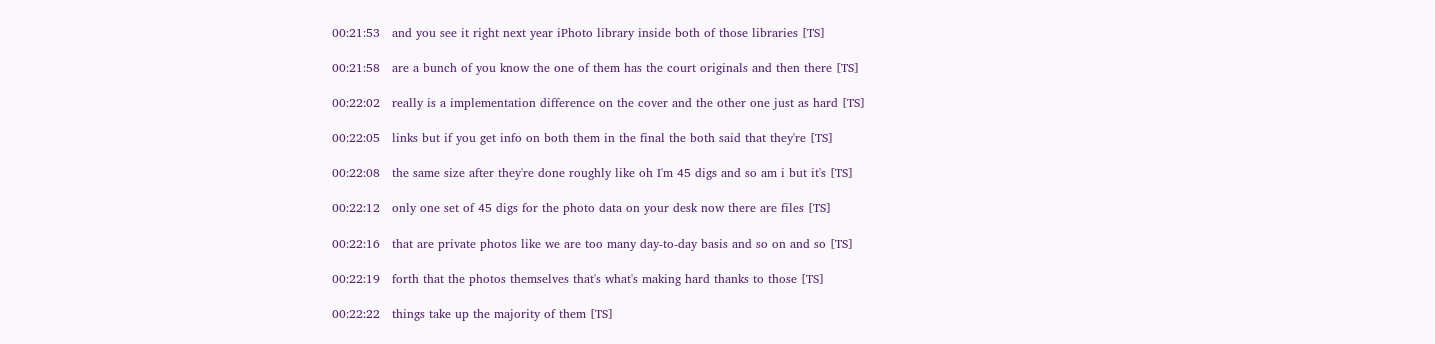00:21:53   and you see it right next year iPhoto library inside both of those libraries [TS]

00:21:58   are a bunch of you know the one of them has the court originals and then there [TS]

00:22:02   really is a implementation difference on the cover and the other one just as hard [TS]

00:22:05   links but if you get info on both them in the final the both said that they're [TS]

00:22:08   the same size after they're done roughly like oh I'm 45 digs and so am i but it's [TS]

00:22:12   only one set of 45 digs for the photo data on your desk now there are files [TS]

00:22:16   that are private photos like we are too many day-to-day basis and so on and so [TS]

00:22:19   forth that the photos themselves that's what's making hard thanks to those [TS]

00:22:22   things take up the majority of them [TS]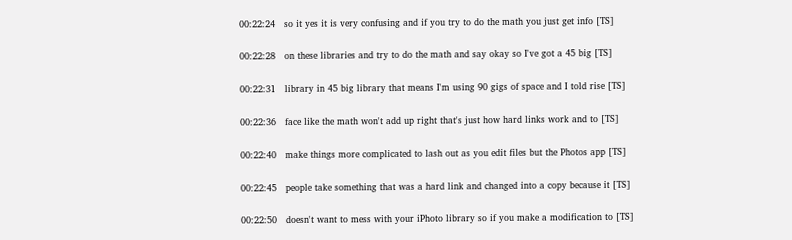00:22:24   so it yes it is very confusing and if you try to do the math you just get info [TS]

00:22:28   on these libraries and try to do the math and say okay so I've got a 45 big [TS]

00:22:31   library in 45 big library that means I'm using 90 gigs of space and I told rise [TS]

00:22:36   face like the math won't add up right that's just how hard links work and to [TS]

00:22:40   make things more complicated to lash out as you edit files but the Photos app [TS]

00:22:45   people take something that was a hard link and changed into a copy because it [TS]

00:22:50   doesn't want to mess with your iPhoto library so if you make a modification to [TS]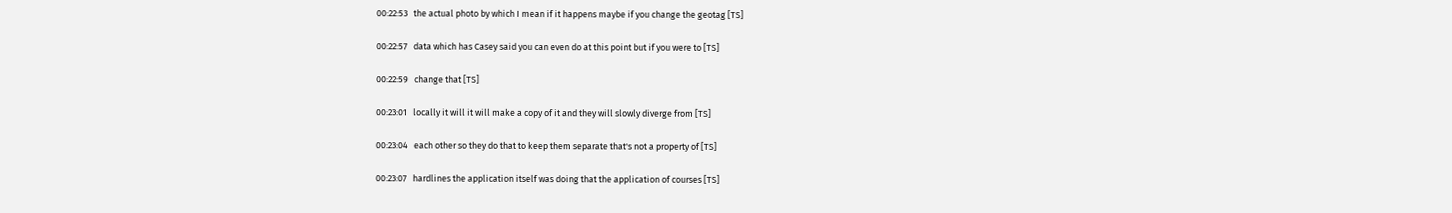00:22:53   the actual photo by which I mean if it happens maybe if you change the geotag [TS]

00:22:57   data which has Casey said you can even do at this point but if you were to [TS]

00:22:59   change that [TS]

00:23:01   locally it will it will make a copy of it and they will slowly diverge from [TS]

00:23:04   each other so they do that to keep them separate that's not a property of [TS]

00:23:07   hardlines the application itself was doing that the application of courses [TS]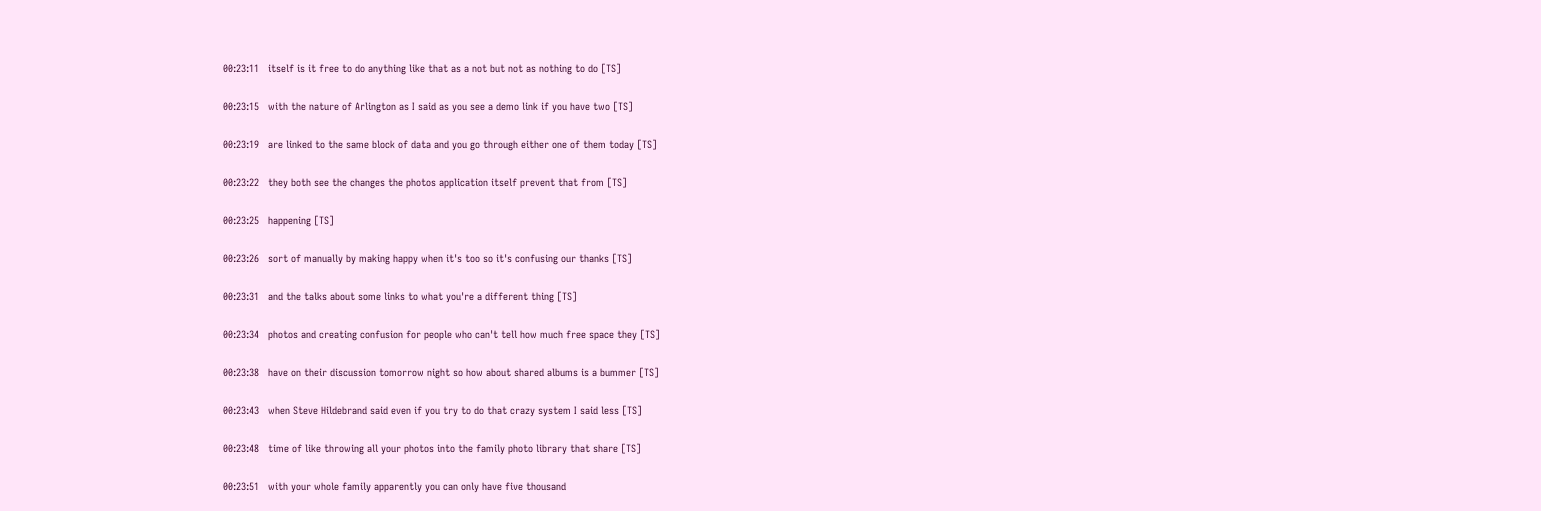00:23:11   itself is it free to do anything like that as a not but not as nothing to do [TS]

00:23:15   with the nature of Arlington as I said as you see a demo link if you have two [TS]

00:23:19   are linked to the same block of data and you go through either one of them today [TS]

00:23:22   they both see the changes the photos application itself prevent that from [TS]

00:23:25   happening [TS]

00:23:26   sort of manually by making happy when it's too so it's confusing our thanks [TS]

00:23:31   and the talks about some links to what you're a different thing [TS]

00:23:34   photos and creating confusion for people who can't tell how much free space they [TS]

00:23:38   have on their discussion tomorrow night so how about shared albums is a bummer [TS]

00:23:43   when Steve Hildebrand said even if you try to do that crazy system I said less [TS]

00:23:48   time of like throwing all your photos into the family photo library that share [TS]

00:23:51   with your whole family apparently you can only have five thousand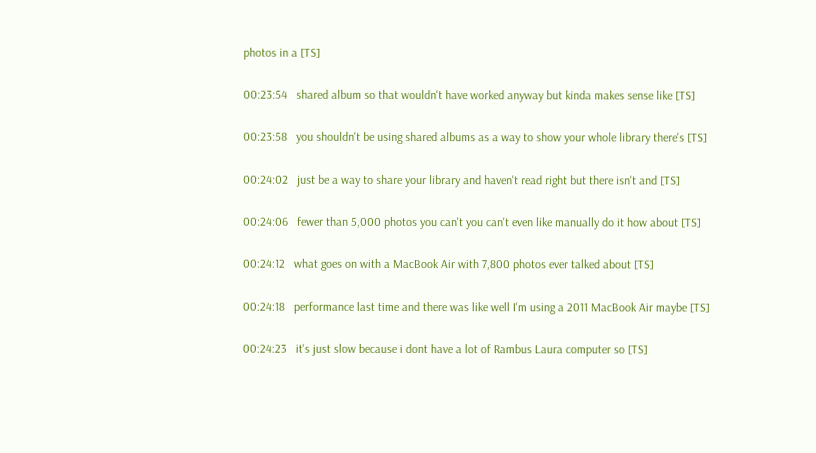photos in a [TS]

00:23:54   shared album so that wouldn't have worked anyway but kinda makes sense like [TS]

00:23:58   you shouldn't be using shared albums as a way to show your whole library there's [TS]

00:24:02   just be a way to share your library and haven't read right but there isn't and [TS]

00:24:06   fewer than 5,000 photos you can't you can't even like manually do it how about [TS]

00:24:12   what goes on with a MacBook Air with 7,800 photos ever talked about [TS]

00:24:18   performance last time and there was like well I'm using a 2011 MacBook Air maybe [TS]

00:24:23   it's just slow because i dont have a lot of Rambus Laura computer so [TS]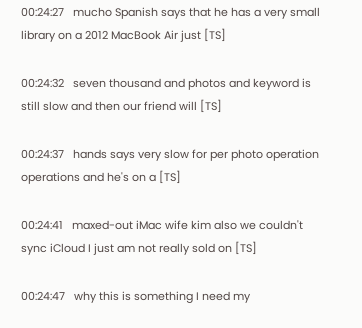00:24:27   mucho Spanish says that he has a very small library on a 2012 MacBook Air just [TS]

00:24:32   seven thousand and photos and keyword is still slow and then our friend will [TS]

00:24:37   hands says very slow for per photo operation operations and he's on a [TS]

00:24:41   maxed-out iMac wife kim also we couldn't sync iCloud I just am not really sold on [TS]

00:24:47   why this is something I need my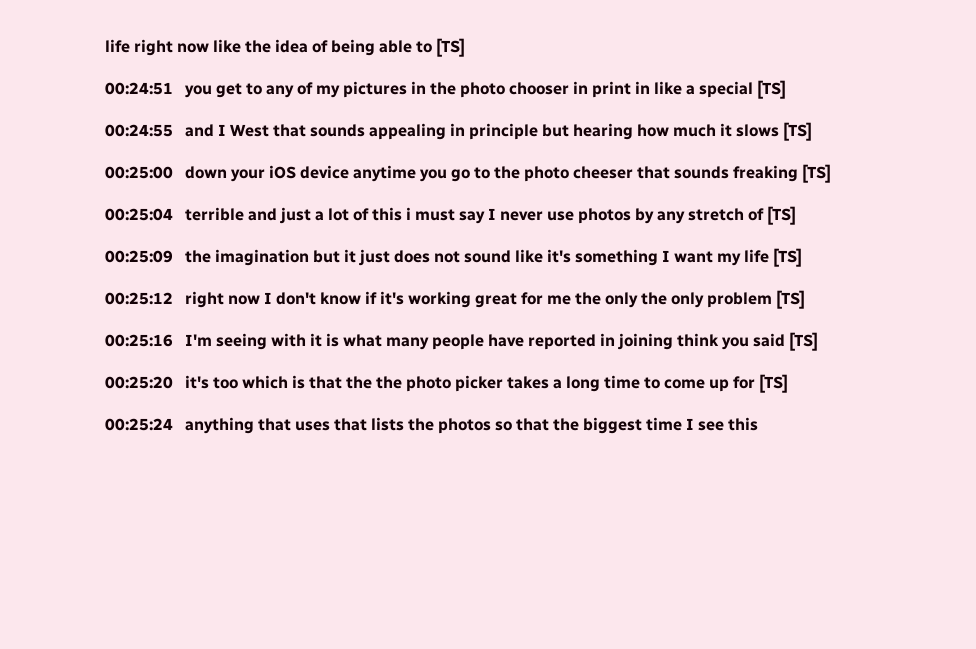life right now like the idea of being able to [TS]

00:24:51   you get to any of my pictures in the photo chooser in print in like a special [TS]

00:24:55   and I West that sounds appealing in principle but hearing how much it slows [TS]

00:25:00   down your iOS device anytime you go to the photo cheeser that sounds freaking [TS]

00:25:04   terrible and just a lot of this i must say I never use photos by any stretch of [TS]

00:25:09   the imagination but it just does not sound like it's something I want my life [TS]

00:25:12   right now I don't know if it's working great for me the only the only problem [TS]

00:25:16   I'm seeing with it is what many people have reported in joining think you said [TS]

00:25:20   it's too which is that the the photo picker takes a long time to come up for [TS]

00:25:24   anything that uses that lists the photos so that the biggest time I see this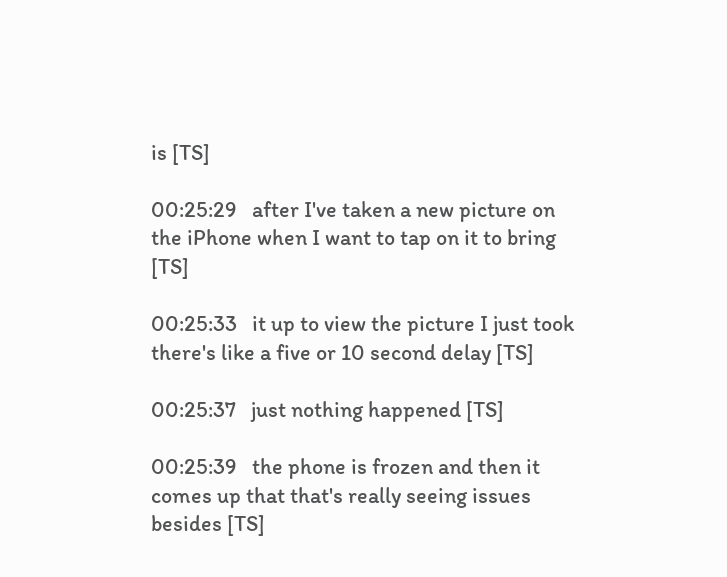is [TS]

00:25:29   after I've taken a new picture on the iPhone when I want to tap on it to bring [TS]

00:25:33   it up to view the picture I just took there's like a five or 10 second delay [TS]

00:25:37   just nothing happened [TS]

00:25:39   the phone is frozen and then it comes up that that's really seeing issues besides [TS]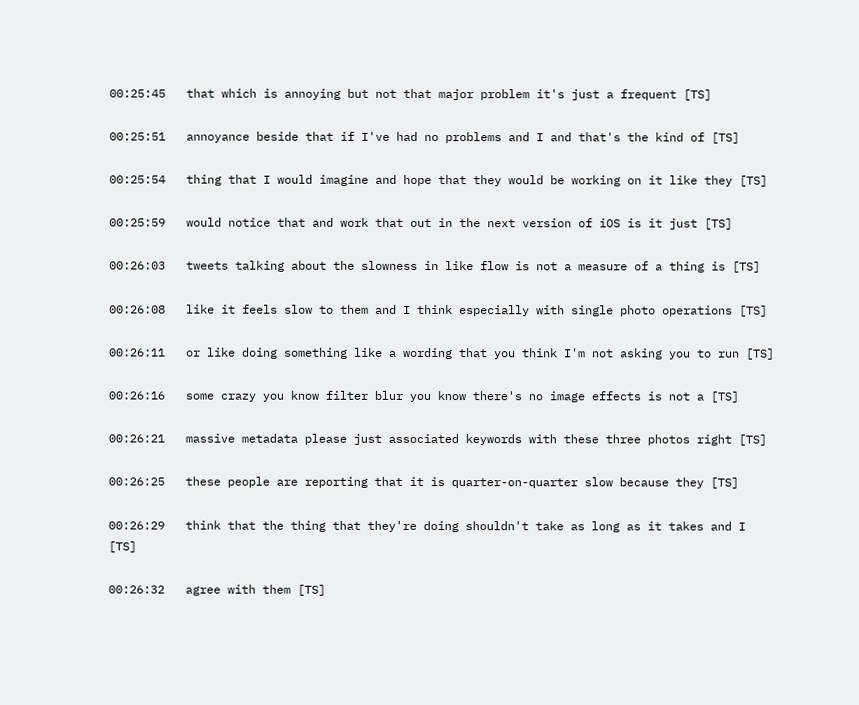00:25:45   that which is annoying but not that major problem it's just a frequent [TS]

00:25:51   annoyance beside that if I've had no problems and I and that's the kind of [TS]

00:25:54   thing that I would imagine and hope that they would be working on it like they [TS]

00:25:59   would notice that and work that out in the next version of iOS is it just [TS]

00:26:03   tweets talking about the slowness in like flow is not a measure of a thing is [TS]

00:26:08   like it feels slow to them and I think especially with single photo operations [TS]

00:26:11   or like doing something like a wording that you think I'm not asking you to run [TS]

00:26:16   some crazy you know filter blur you know there's no image effects is not a [TS]

00:26:21   massive metadata please just associated keywords with these three photos right [TS]

00:26:25   these people are reporting that it is quarter-on-quarter slow because they [TS]

00:26:29   think that the thing that they're doing shouldn't take as long as it takes and I [TS]

00:26:32   agree with them [TS]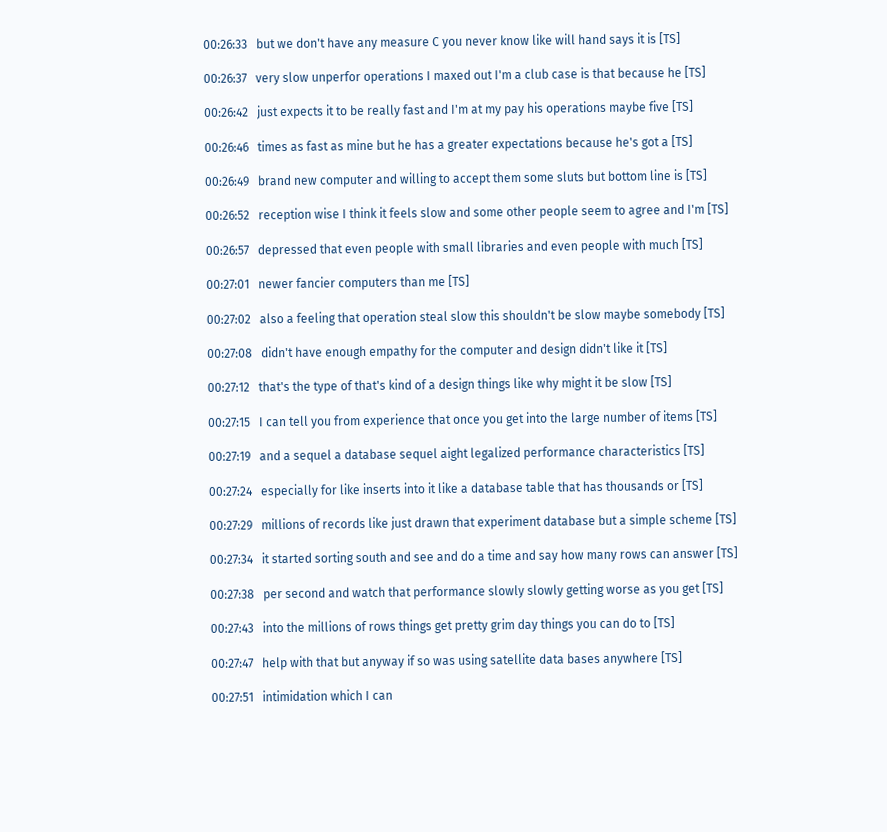00:26:33   but we don't have any measure C you never know like will hand says it is [TS]

00:26:37   very slow unperfor operations I maxed out I'm a club case is that because he [TS]

00:26:42   just expects it to be really fast and I'm at my pay his operations maybe five [TS]

00:26:46   times as fast as mine but he has a greater expectations because he's got a [TS]

00:26:49   brand new computer and willing to accept them some sluts but bottom line is [TS]

00:26:52   reception wise I think it feels slow and some other people seem to agree and I'm [TS]

00:26:57   depressed that even people with small libraries and even people with much [TS]

00:27:01   newer fancier computers than me [TS]

00:27:02   also a feeling that operation steal slow this shouldn't be slow maybe somebody [TS]

00:27:08   didn't have enough empathy for the computer and design didn't like it [TS]

00:27:12   that's the type of that's kind of a design things like why might it be slow [TS]

00:27:15   I can tell you from experience that once you get into the large number of items [TS]

00:27:19   and a sequel a database sequel aight legalized performance characteristics [TS]

00:27:24   especially for like inserts into it like a database table that has thousands or [TS]

00:27:29   millions of records like just drawn that experiment database but a simple scheme [TS]

00:27:34   it started sorting south and see and do a time and say how many rows can answer [TS]

00:27:38   per second and watch that performance slowly slowly getting worse as you get [TS]

00:27:43   into the millions of rows things get pretty grim day things you can do to [TS]

00:27:47   help with that but anyway if so was using satellite data bases anywhere [TS]

00:27:51   intimidation which I can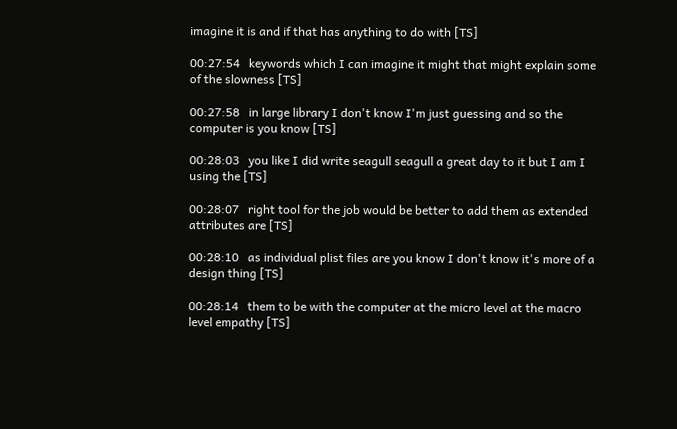imagine it is and if that has anything to do with [TS]

00:27:54   keywords which I can imagine it might that might explain some of the slowness [TS]

00:27:58   in large library I don't know I'm just guessing and so the computer is you know [TS]

00:28:03   you like I did write seagull seagull a great day to it but I am I using the [TS]

00:28:07   right tool for the job would be better to add them as extended attributes are [TS]

00:28:10   as individual plist files are you know I don't know it's more of a design thing [TS]

00:28:14   them to be with the computer at the micro level at the macro level empathy [TS]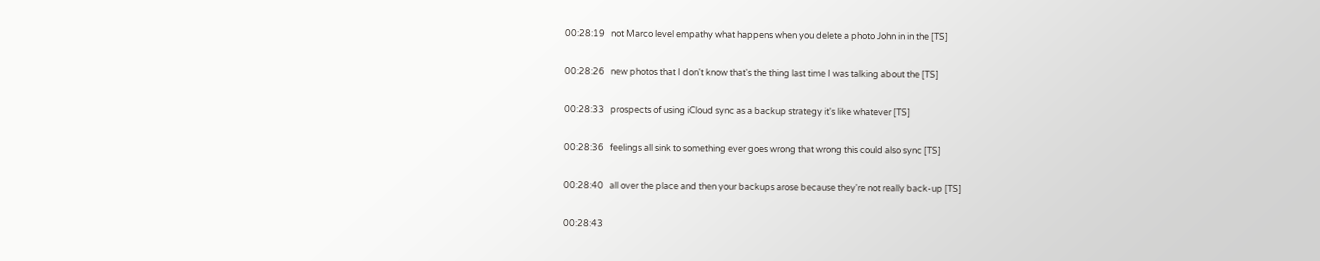00:28:19   not Marco level empathy what happens when you delete a photo John in in the [TS]

00:28:26   new photos that I don't know that's the thing last time I was talking about the [TS]

00:28:33   prospects of using iCloud sync as a backup strategy it's like whatever [TS]

00:28:36   feelings all sink to something ever goes wrong that wrong this could also sync [TS]

00:28:40   all over the place and then your backups arose because they're not really back-up [TS]

00:28:43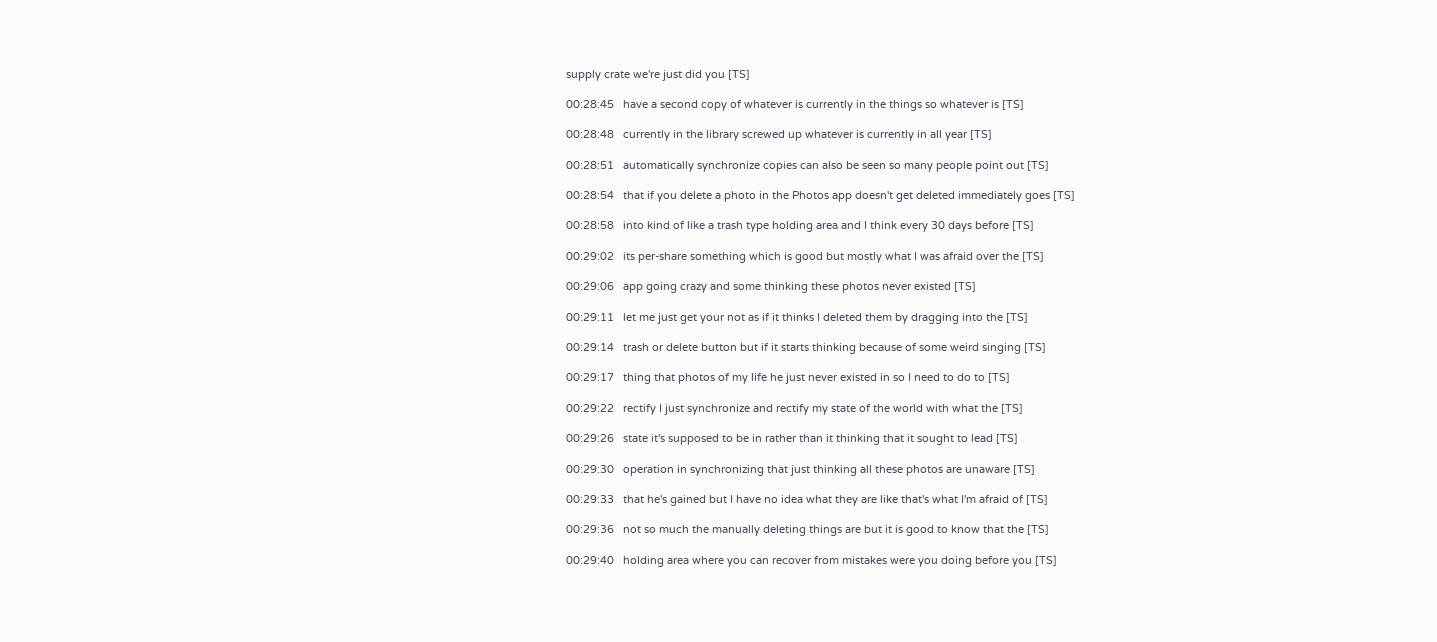supply crate we're just did you [TS]

00:28:45   have a second copy of whatever is currently in the things so whatever is [TS]

00:28:48   currently in the library screwed up whatever is currently in all year [TS]

00:28:51   automatically synchronize copies can also be seen so many people point out [TS]

00:28:54   that if you delete a photo in the Photos app doesn't get deleted immediately goes [TS]

00:28:58   into kind of like a trash type holding area and I think every 30 days before [TS]

00:29:02   its per-share something which is good but mostly what I was afraid over the [TS]

00:29:06   app going crazy and some thinking these photos never existed [TS]

00:29:11   let me just get your not as if it thinks I deleted them by dragging into the [TS]

00:29:14   trash or delete button but if it starts thinking because of some weird singing [TS]

00:29:17   thing that photos of my life he just never existed in so I need to do to [TS]

00:29:22   rectify I just synchronize and rectify my state of the world with what the [TS]

00:29:26   state it's supposed to be in rather than it thinking that it sought to lead [TS]

00:29:30   operation in synchronizing that just thinking all these photos are unaware [TS]

00:29:33   that he's gained but I have no idea what they are like that's what I'm afraid of [TS]

00:29:36   not so much the manually deleting things are but it is good to know that the [TS]

00:29:40   holding area where you can recover from mistakes were you doing before you [TS]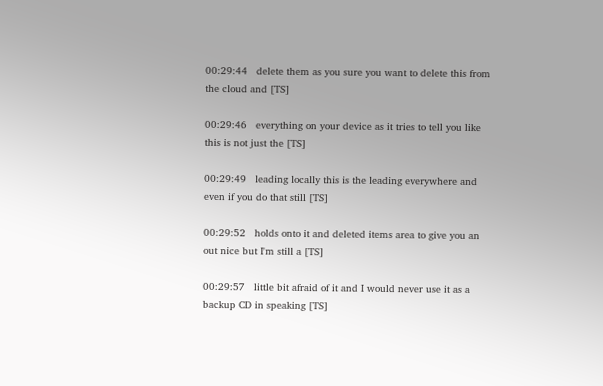00:29:44   delete them as you sure you want to delete this from the cloud and [TS]

00:29:46   everything on your device as it tries to tell you like this is not just the [TS]

00:29:49   leading locally this is the leading everywhere and even if you do that still [TS]

00:29:52   holds onto it and deleted items area to give you an out nice but I'm still a [TS]

00:29:57   little bit afraid of it and I would never use it as a backup CD in speaking [TS]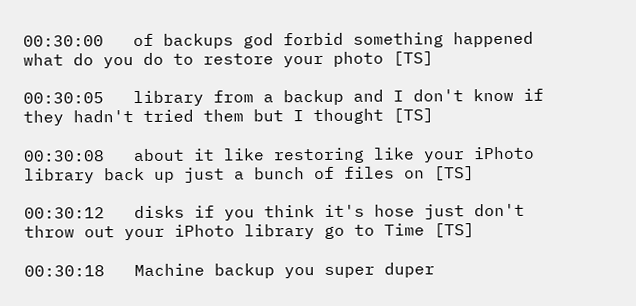00:30:00   of backups god forbid something happened what do you do to restore your photo [TS]

00:30:05   library from a backup and I don't know if they hadn't tried them but I thought [TS]

00:30:08   about it like restoring like your iPhoto library back up just a bunch of files on [TS]

00:30:12   disks if you think it's hose just don't throw out your iPhoto library go to Time [TS]

00:30:18   Machine backup you super duper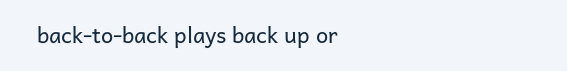back-to-back plays back up or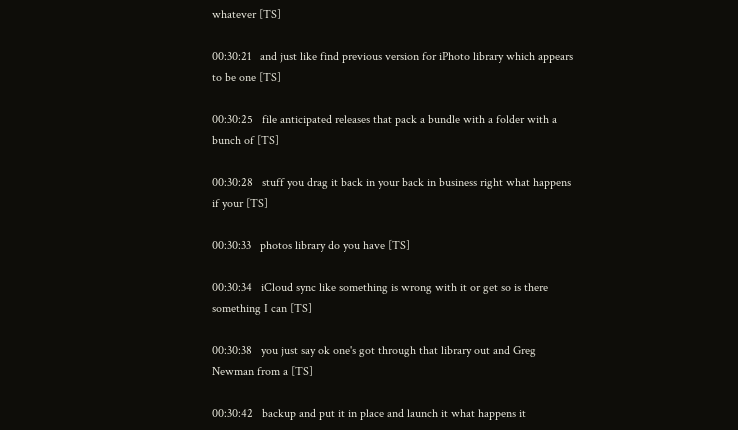whatever [TS]

00:30:21   and just like find previous version for iPhoto library which appears to be one [TS]

00:30:25   file anticipated releases that pack a bundle with a folder with a bunch of [TS]

00:30:28   stuff you drag it back in your back in business right what happens if your [TS]

00:30:33   photos library do you have [TS]

00:30:34   iCloud sync like something is wrong with it or get so is there something I can [TS]

00:30:38   you just say ok one's got through that library out and Greg Newman from a [TS]

00:30:42   backup and put it in place and launch it what happens it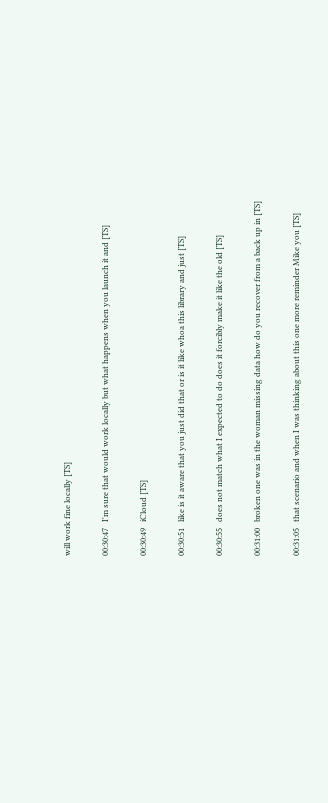will work fine locally [TS]

00:30:47   I'm sure that would work locally but what happens when you launch it and [TS]

00:30:49   iCloud [TS]

00:30:51   like is it aware that you just did that or is it like whoa this library and just [TS]

00:30:55   does not match what I expected to do does it forcibly make it like the old [TS]

00:31:00   broken one was in the woman missing data how do you recover from a back up in [TS]

00:31:05   that scenario and when I was thinking about this one more reminder Mike you [TS]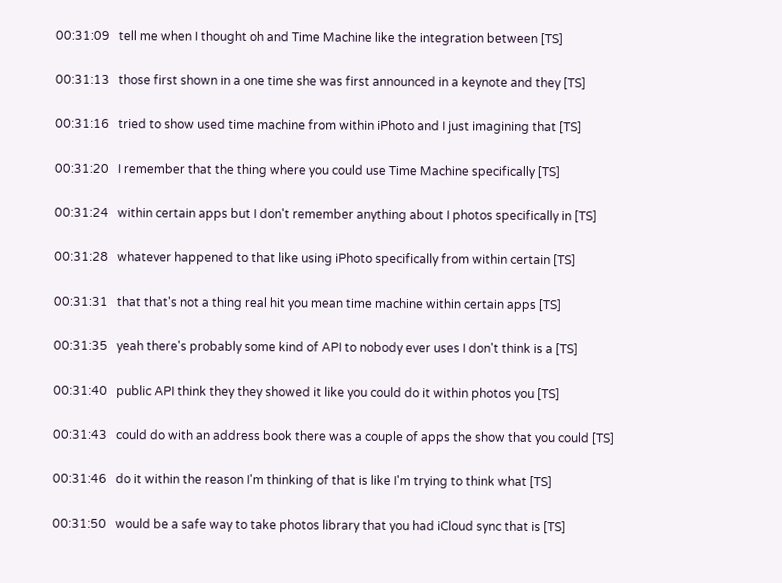00:31:09   tell me when I thought oh and Time Machine like the integration between [TS]

00:31:13   those first shown in a one time she was first announced in a keynote and they [TS]

00:31:16   tried to show used time machine from within iPhoto and I just imagining that [TS]

00:31:20   I remember that the thing where you could use Time Machine specifically [TS]

00:31:24   within certain apps but I don't remember anything about I photos specifically in [TS]

00:31:28   whatever happened to that like using iPhoto specifically from within certain [TS]

00:31:31   that that's not a thing real hit you mean time machine within certain apps [TS]

00:31:35   yeah there's probably some kind of API to nobody ever uses I don't think is a [TS]

00:31:40   public API think they they showed it like you could do it within photos you [TS]

00:31:43   could do with an address book there was a couple of apps the show that you could [TS]

00:31:46   do it within the reason I'm thinking of that is like I'm trying to think what [TS]

00:31:50   would be a safe way to take photos library that you had iCloud sync that is [TS]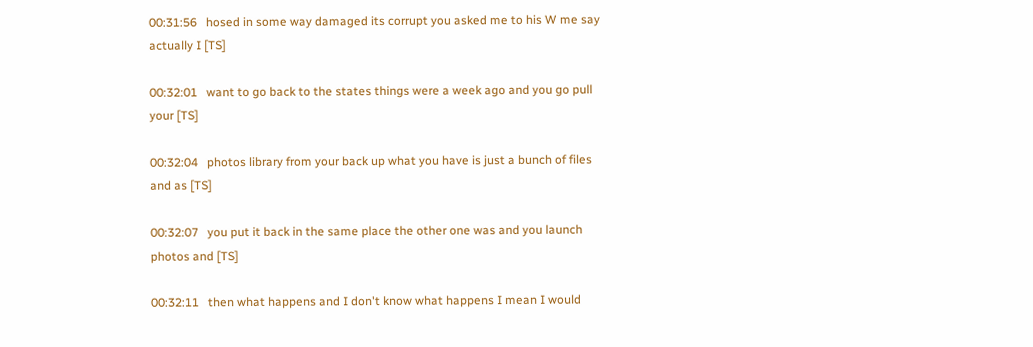00:31:56   hosed in some way damaged its corrupt you asked me to his W me say actually I [TS]

00:32:01   want to go back to the states things were a week ago and you go pull your [TS]

00:32:04   photos library from your back up what you have is just a bunch of files and as [TS]

00:32:07   you put it back in the same place the other one was and you launch photos and [TS]

00:32:11   then what happens and I don't know what happens I mean I would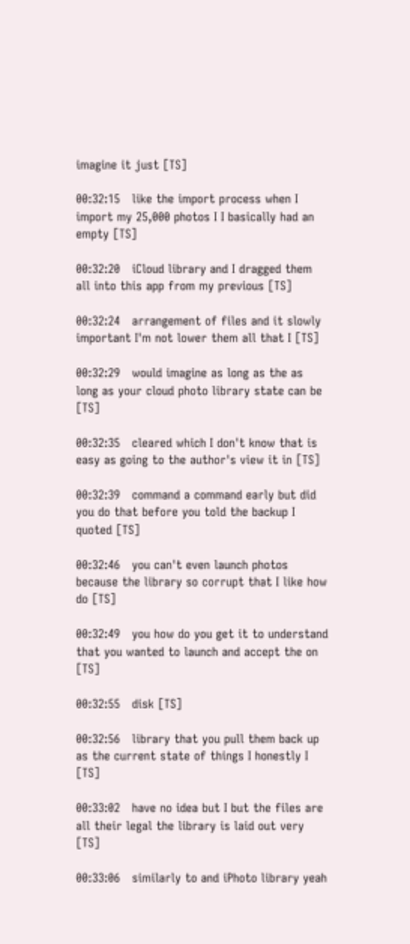imagine it just [TS]

00:32:15   like the import process when I import my 25,000 photos I I basically had an empty [TS]

00:32:20   iCloud library and I dragged them all into this app from my previous [TS]

00:32:24   arrangement of files and it slowly important I'm not lower them all that I [TS]

00:32:29   would imagine as long as the as long as your cloud photo library state can be [TS]

00:32:35   cleared which I don't know that is easy as going to the author's view it in [TS]

00:32:39   command a command early but did you do that before you told the backup I quoted [TS]

00:32:46   you can't even launch photos because the library so corrupt that I like how do [TS]

00:32:49   you how do you get it to understand that you wanted to launch and accept the on [TS]

00:32:55   disk [TS]

00:32:56   library that you pull them back up as the current state of things I honestly I [TS]

00:33:02   have no idea but I but the files are all their legal the library is laid out very [TS]

00:33:06   similarly to and iPhoto library yeah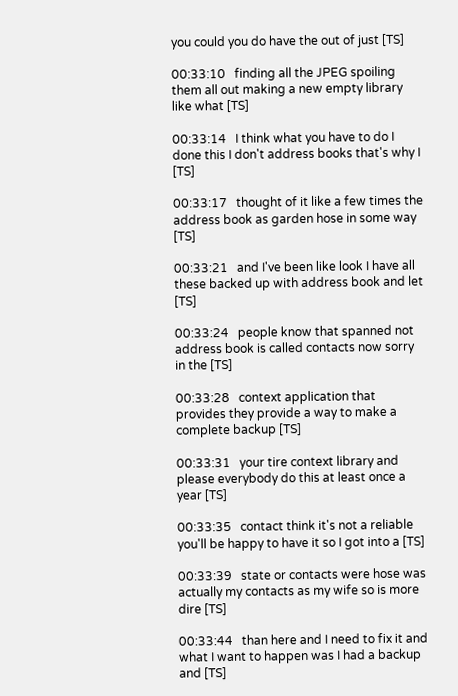you could you do have the out of just [TS]

00:33:10   finding all the JPEG spoiling them all out making a new empty library like what [TS]

00:33:14   I think what you have to do I done this I don't address books that's why I [TS]

00:33:17   thought of it like a few times the address book as garden hose in some way [TS]

00:33:21   and I've been like look I have all these backed up with address book and let [TS]

00:33:24   people know that spanned not address book is called contacts now sorry in the [TS]

00:33:28   context application that provides they provide a way to make a complete backup [TS]

00:33:31   your tire context library and please everybody do this at least once a year [TS]

00:33:35   contact think it's not a reliable you'll be happy to have it so I got into a [TS]

00:33:39   state or contacts were hose was actually my contacts as my wife so is more dire [TS]

00:33:44   than here and I need to fix it and what I want to happen was I had a backup and [TS]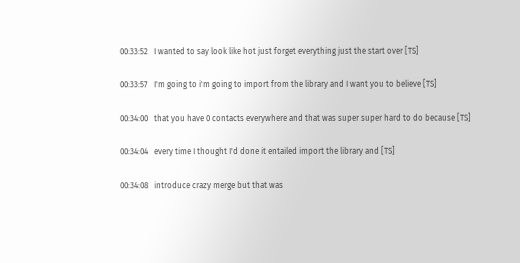00:33:52   I wanted to say look like hot just forget everything just the start over [TS]

00:33:57   I'm going to i'm going to import from the library and I want you to believe [TS]

00:34:00   that you have 0 contacts everywhere and that was super super hard to do because [TS]

00:34:04   every time I thought I'd done it entailed import the library and [TS]

00:34:08   introduce crazy merge but that was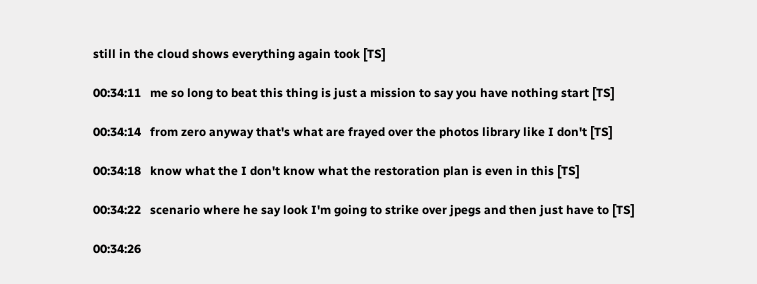still in the cloud shows everything again took [TS]

00:34:11   me so long to beat this thing is just a mission to say you have nothing start [TS]

00:34:14   from zero anyway that's what are frayed over the photos library like I don't [TS]

00:34:18   know what the I don't know what the restoration plan is even in this [TS]

00:34:22   scenario where he say look I'm going to strike over jpegs and then just have to [TS]

00:34:26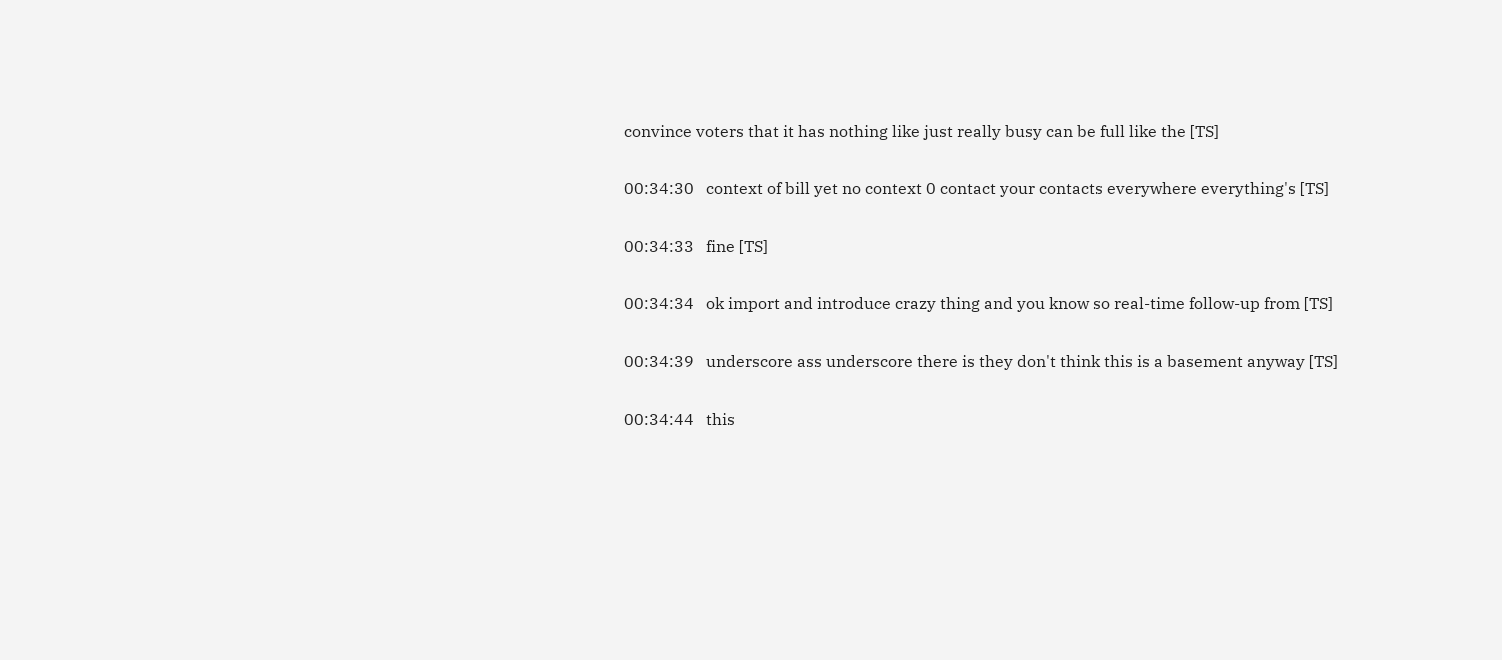convince voters that it has nothing like just really busy can be full like the [TS]

00:34:30   context of bill yet no context 0 contact your contacts everywhere everything's [TS]

00:34:33   fine [TS]

00:34:34   ok import and introduce crazy thing and you know so real-time follow-up from [TS]

00:34:39   underscore ass underscore there is they don't think this is a basement anyway [TS]

00:34:44   this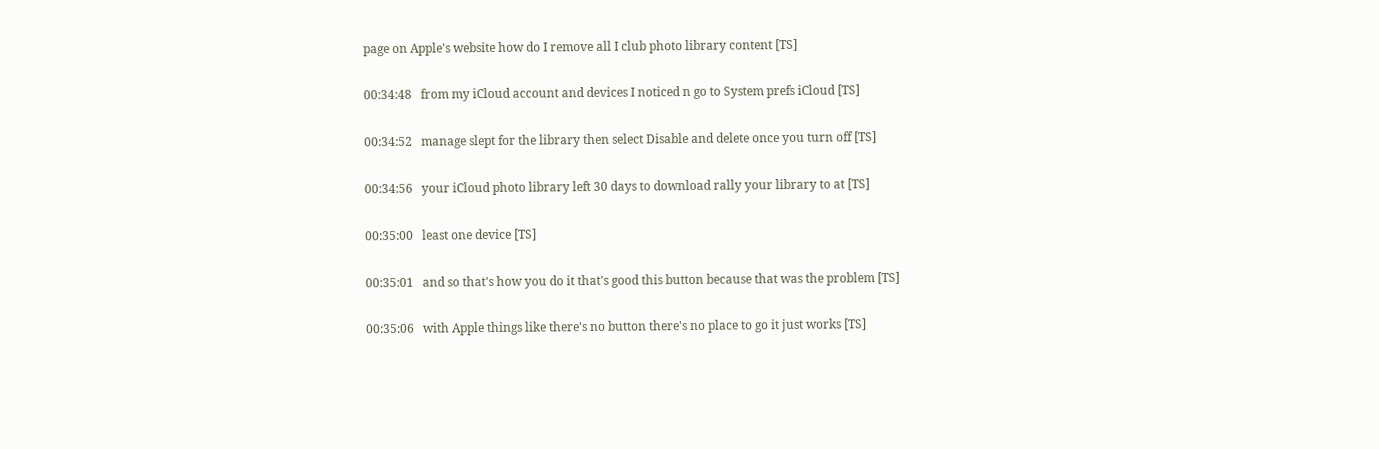page on Apple's website how do I remove all I club photo library content [TS]

00:34:48   from my iCloud account and devices I noticed n go to System prefs iCloud [TS]

00:34:52   manage slept for the library then select Disable and delete once you turn off [TS]

00:34:56   your iCloud photo library left 30 days to download rally your library to at [TS]

00:35:00   least one device [TS]

00:35:01   and so that's how you do it that's good this button because that was the problem [TS]

00:35:06   with Apple things like there's no button there's no place to go it just works [TS]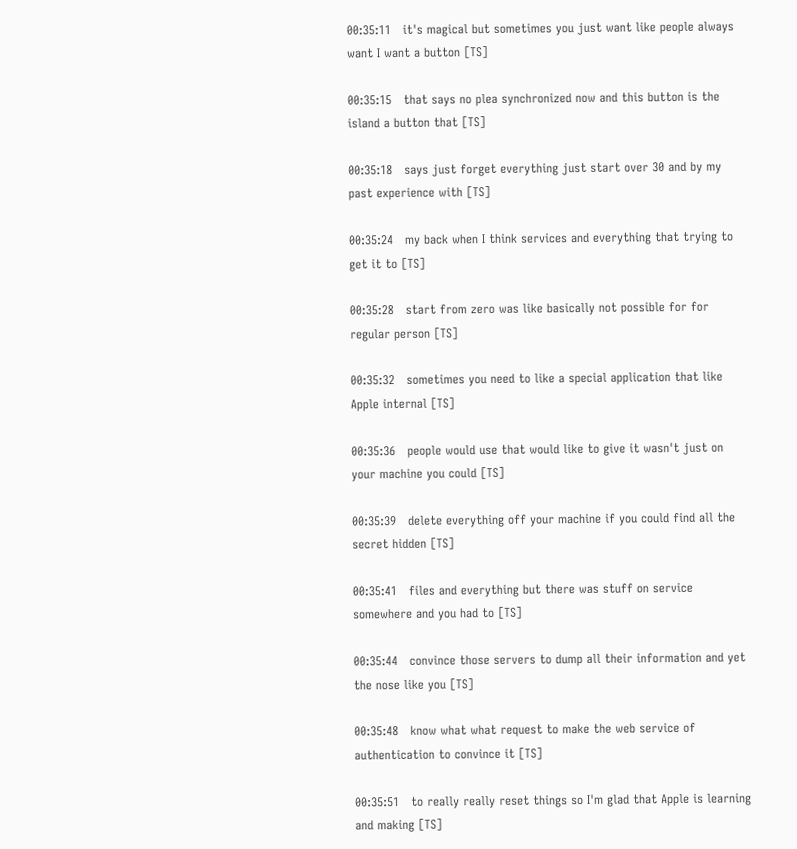00:35:11   it's magical but sometimes you just want like people always want I want a button [TS]

00:35:15   that says no plea synchronized now and this button is the island a button that [TS]

00:35:18   says just forget everything just start over 30 and by my past experience with [TS]

00:35:24   my back when I think services and everything that trying to get it to [TS]

00:35:28   start from zero was like basically not possible for for regular person [TS]

00:35:32   sometimes you need to like a special application that like Apple internal [TS]

00:35:36   people would use that would like to give it wasn't just on your machine you could [TS]

00:35:39   delete everything off your machine if you could find all the secret hidden [TS]

00:35:41   files and everything but there was stuff on service somewhere and you had to [TS]

00:35:44   convince those servers to dump all their information and yet the nose like you [TS]

00:35:48   know what what request to make the web service of authentication to convince it [TS]

00:35:51   to really really reset things so I'm glad that Apple is learning and making [TS]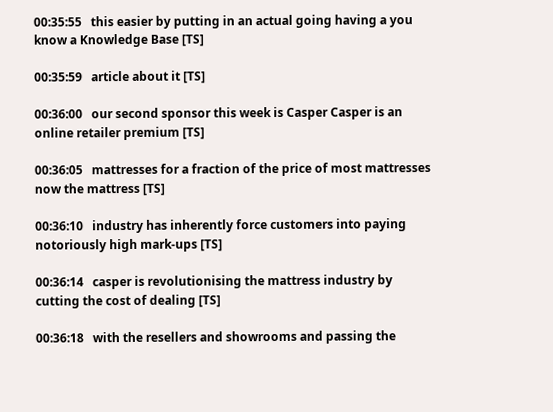00:35:55   this easier by putting in an actual going having a you know a Knowledge Base [TS]

00:35:59   article about it [TS]

00:36:00   our second sponsor this week is Casper Casper is an online retailer premium [TS]

00:36:05   mattresses for a fraction of the price of most mattresses now the mattress [TS]

00:36:10   industry has inherently force customers into paying notoriously high mark-ups [TS]

00:36:14   casper is revolutionising the mattress industry by cutting the cost of dealing [TS]

00:36:18   with the resellers and showrooms and passing the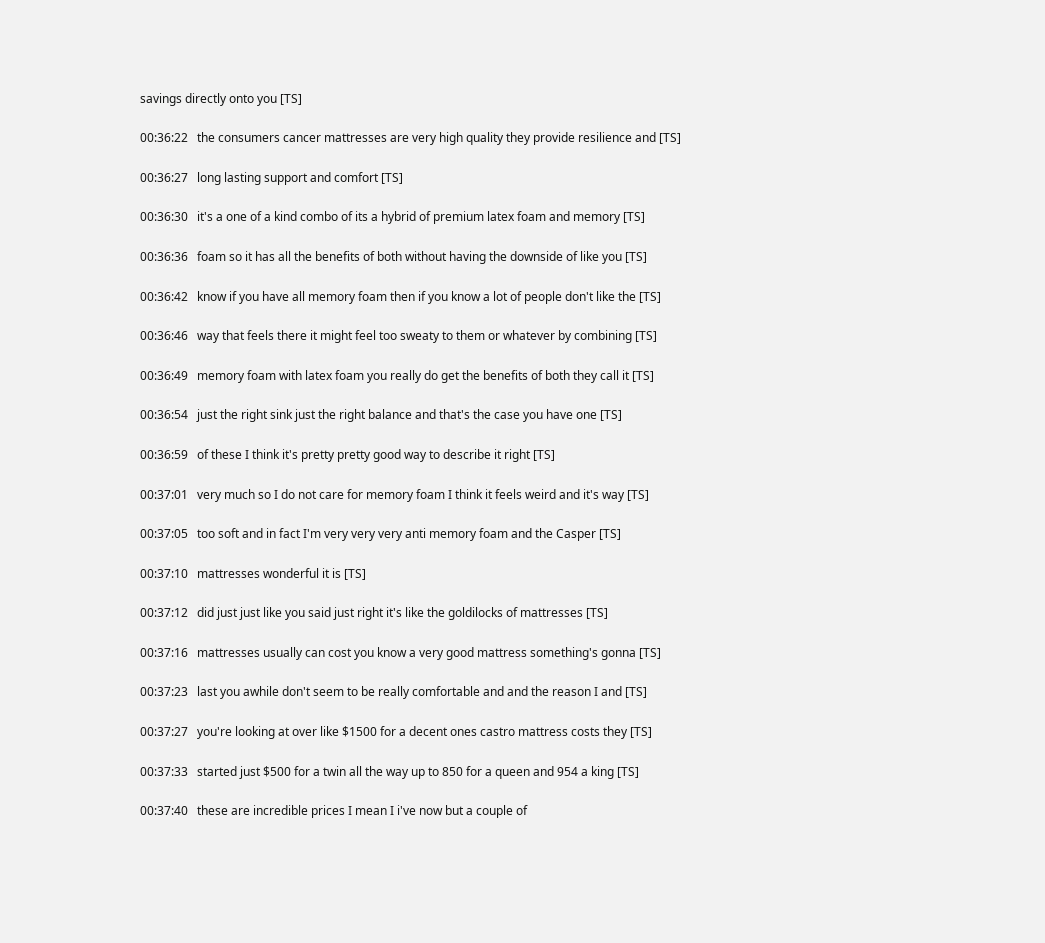savings directly onto you [TS]

00:36:22   the consumers cancer mattresses are very high quality they provide resilience and [TS]

00:36:27   long lasting support and comfort [TS]

00:36:30   it's a one of a kind combo of its a hybrid of premium latex foam and memory [TS]

00:36:36   foam so it has all the benefits of both without having the downside of like you [TS]

00:36:42   know if you have all memory foam then if you know a lot of people don't like the [TS]

00:36:46   way that feels there it might feel too sweaty to them or whatever by combining [TS]

00:36:49   memory foam with latex foam you really do get the benefits of both they call it [TS]

00:36:54   just the right sink just the right balance and that's the case you have one [TS]

00:36:59   of these I think it's pretty pretty good way to describe it right [TS]

00:37:01   very much so I do not care for memory foam I think it feels weird and it's way [TS]

00:37:05   too soft and in fact I'm very very very anti memory foam and the Casper [TS]

00:37:10   mattresses wonderful it is [TS]

00:37:12   did just just like you said just right it's like the goldilocks of mattresses [TS]

00:37:16   mattresses usually can cost you know a very good mattress something's gonna [TS]

00:37:23   last you awhile don't seem to be really comfortable and and the reason I and [TS]

00:37:27   you're looking at over like $1500 for a decent ones castro mattress costs they [TS]

00:37:33   started just $500 for a twin all the way up to 850 for a queen and 954 a king [TS]

00:37:40   these are incredible prices I mean I i've now but a couple of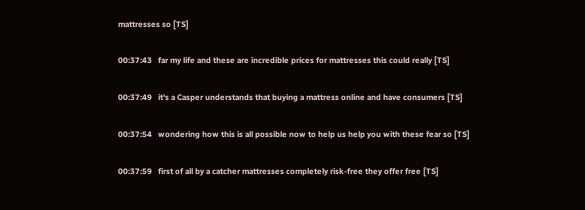mattresses so [TS]

00:37:43   far my life and these are incredible prices for mattresses this could really [TS]

00:37:49   it's a Casper understands that buying a mattress online and have consumers [TS]

00:37:54   wondering how this is all possible now to help us help you with these fear so [TS]

00:37:59   first of all by a catcher mattresses completely risk-free they offer free [TS]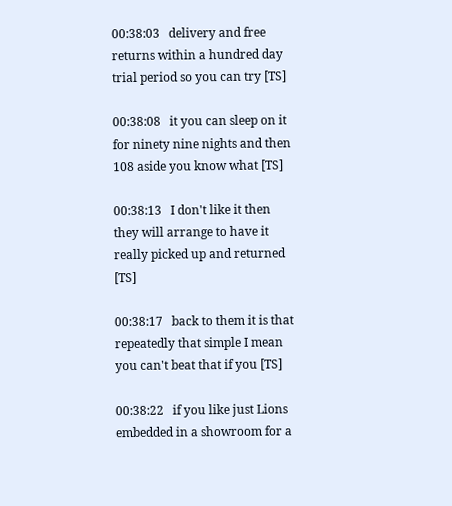00:38:03   delivery and free returns within a hundred day trial period so you can try [TS]

00:38:08   it you can sleep on it for ninety nine nights and then 108 aside you know what [TS]

00:38:13   I don't like it then they will arrange to have it really picked up and returned [TS]

00:38:17   back to them it is that repeatedly that simple I mean you can't beat that if you [TS]

00:38:22   if you like just Lions embedded in a showroom for a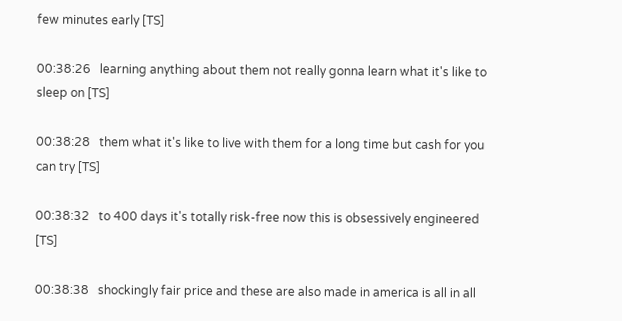few minutes early [TS]

00:38:26   learning anything about them not really gonna learn what it's like to sleep on [TS]

00:38:28   them what it's like to live with them for a long time but cash for you can try [TS]

00:38:32   to 400 days it's totally risk-free now this is obsessively engineered [TS]

00:38:38   shockingly fair price and these are also made in america is all in all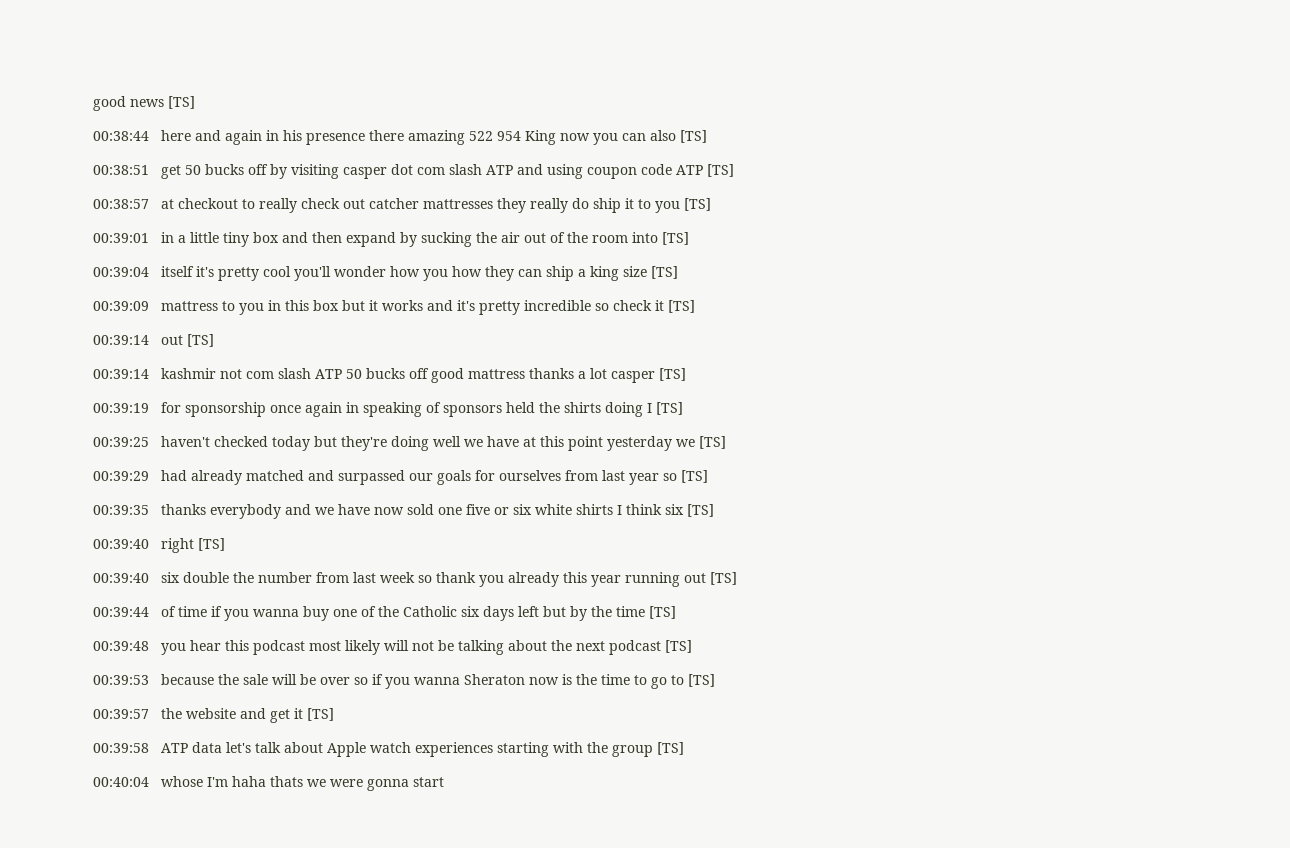good news [TS]

00:38:44   here and again in his presence there amazing 522 954 King now you can also [TS]

00:38:51   get 50 bucks off by visiting casper dot com slash ATP and using coupon code ATP [TS]

00:38:57   at checkout to really check out catcher mattresses they really do ship it to you [TS]

00:39:01   in a little tiny box and then expand by sucking the air out of the room into [TS]

00:39:04   itself it's pretty cool you'll wonder how you how they can ship a king size [TS]

00:39:09   mattress to you in this box but it works and it's pretty incredible so check it [TS]

00:39:14   out [TS]

00:39:14   kashmir not com slash ATP 50 bucks off good mattress thanks a lot casper [TS]

00:39:19   for sponsorship once again in speaking of sponsors held the shirts doing I [TS]

00:39:25   haven't checked today but they're doing well we have at this point yesterday we [TS]

00:39:29   had already matched and surpassed our goals for ourselves from last year so [TS]

00:39:35   thanks everybody and we have now sold one five or six white shirts I think six [TS]

00:39:40   right [TS]

00:39:40   six double the number from last week so thank you already this year running out [TS]

00:39:44   of time if you wanna buy one of the Catholic six days left but by the time [TS]

00:39:48   you hear this podcast most likely will not be talking about the next podcast [TS]

00:39:53   because the sale will be over so if you wanna Sheraton now is the time to go to [TS]

00:39:57   the website and get it [TS]

00:39:58   ATP data let's talk about Apple watch experiences starting with the group [TS]

00:40:04   whose I'm haha thats we were gonna start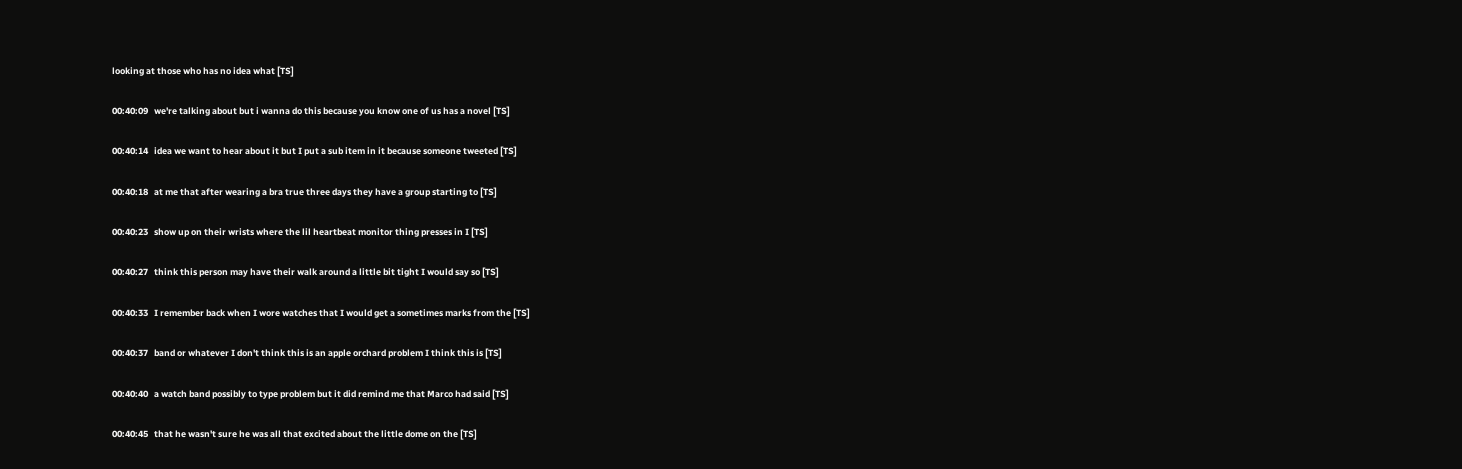looking at those who has no idea what [TS]

00:40:09   we're talking about but i wanna do this because you know one of us has a novel [TS]

00:40:14   idea we want to hear about it but I put a sub item in it because someone tweeted [TS]

00:40:18   at me that after wearing a bra true three days they have a group starting to [TS]

00:40:23   show up on their wrists where the lil heartbeat monitor thing presses in I [TS]

00:40:27   think this person may have their walk around a little bit tight I would say so [TS]

00:40:33   I remember back when I wore watches that I would get a sometimes marks from the [TS]

00:40:37   band or whatever I don't think this is an apple orchard problem I think this is [TS]

00:40:40   a watch band possibly to type problem but it did remind me that Marco had said [TS]

00:40:45   that he wasn't sure he was all that excited about the little dome on the [TS]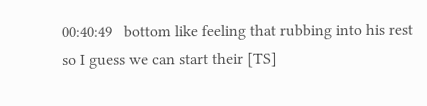00:40:49   bottom like feeling that rubbing into his rest so I guess we can start their [TS]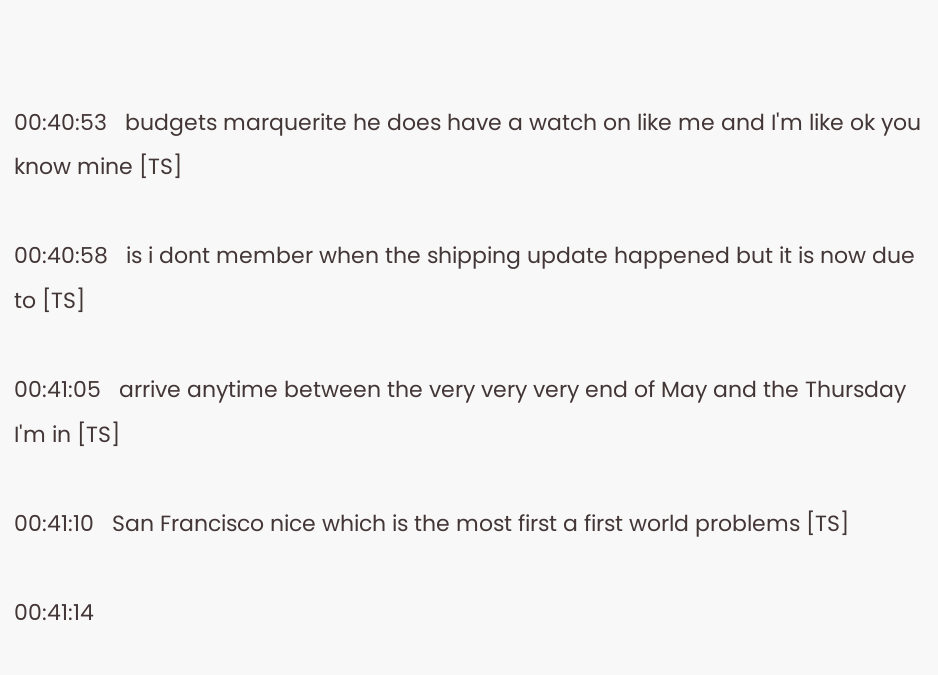00:40:53   budgets marquerite he does have a watch on like me and I'm like ok you know mine [TS]

00:40:58   is i dont member when the shipping update happened but it is now due to [TS]

00:41:05   arrive anytime between the very very very end of May and the Thursday I'm in [TS]

00:41:10   San Francisco nice which is the most first a first world problems [TS]

00:41:14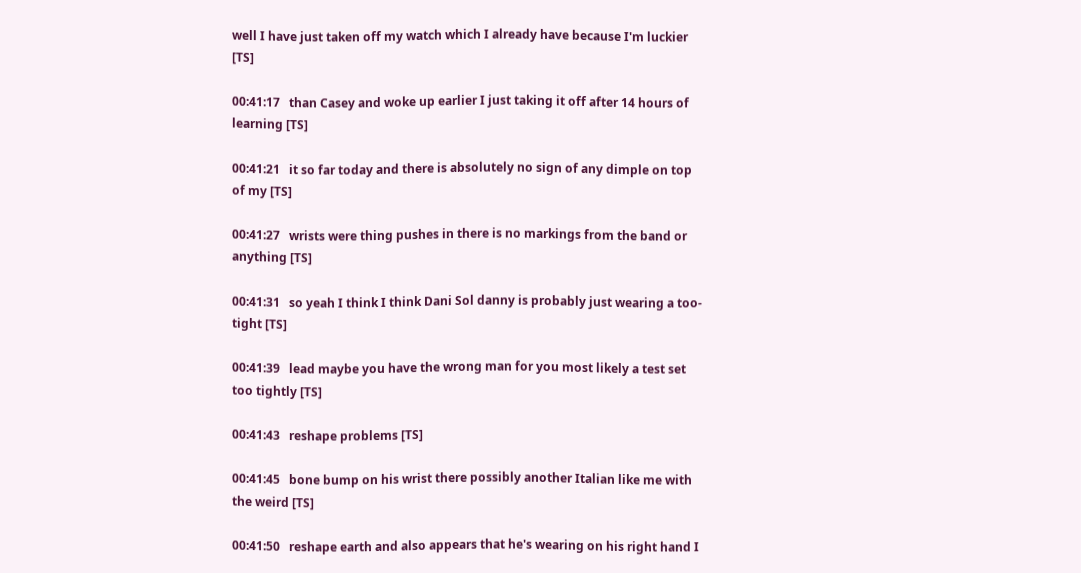well I have just taken off my watch which I already have because I'm luckier [TS]

00:41:17   than Casey and woke up earlier I just taking it off after 14 hours of learning [TS]

00:41:21   it so far today and there is absolutely no sign of any dimple on top of my [TS]

00:41:27   wrists were thing pushes in there is no markings from the band or anything [TS]

00:41:31   so yeah I think I think Dani Sol danny is probably just wearing a too-tight [TS]

00:41:39   lead maybe you have the wrong man for you most likely a test set too tightly [TS]

00:41:43   reshape problems [TS]

00:41:45   bone bump on his wrist there possibly another Italian like me with the weird [TS]

00:41:50   reshape earth and also appears that he's wearing on his right hand I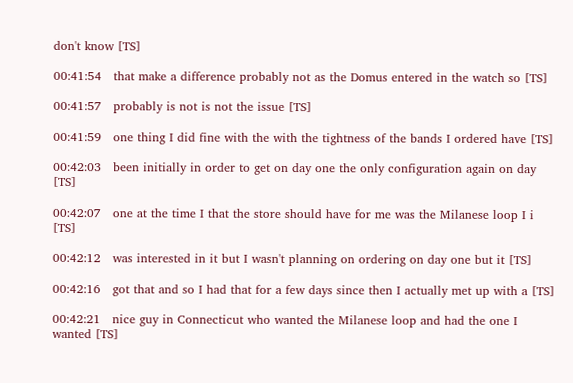don't know [TS]

00:41:54   that make a difference probably not as the Domus entered in the watch so [TS]

00:41:57   probably is not is not the issue [TS]

00:41:59   one thing I did fine with the with the tightness of the bands I ordered have [TS]

00:42:03   been initially in order to get on day one the only configuration again on day [TS]

00:42:07   one at the time I that the store should have for me was the Milanese loop I i [TS]

00:42:12   was interested in it but I wasn't planning on ordering on day one but it [TS]

00:42:16   got that and so I had that for a few days since then I actually met up with a [TS]

00:42:21   nice guy in Connecticut who wanted the Milanese loop and had the one I wanted [TS]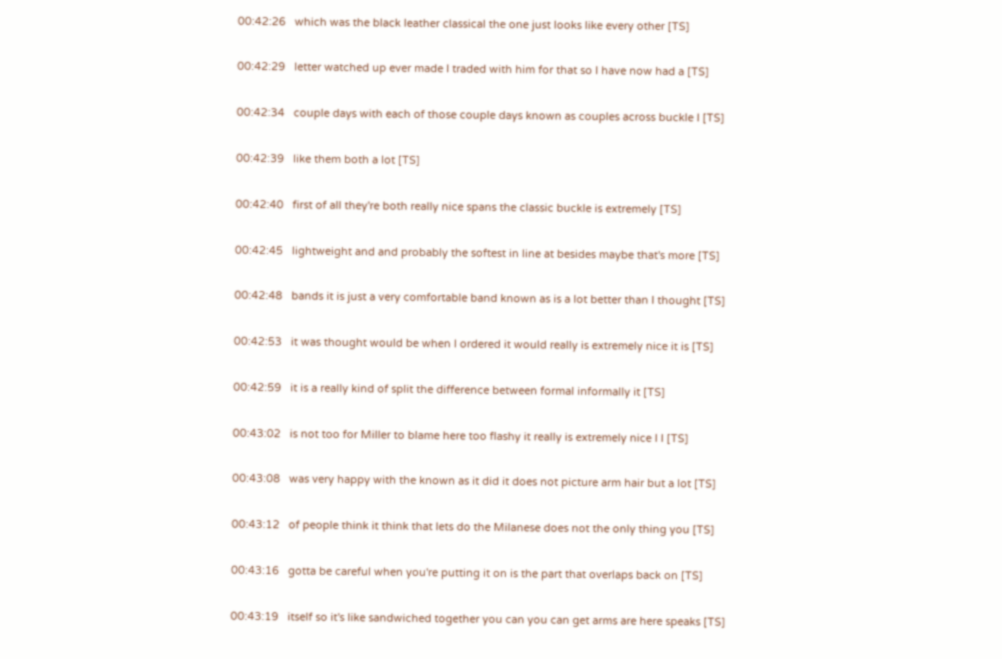00:42:26   which was the black leather classical the one just looks like every other [TS]

00:42:29   letter watched up ever made I traded with him for that so I have now had a [TS]

00:42:34   couple days with each of those couple days known as couples across buckle I [TS]

00:42:39   like them both a lot [TS]

00:42:40   first of all they're both really nice spans the classic buckle is extremely [TS]

00:42:45   lightweight and and probably the softest in line at besides maybe that's more [TS]

00:42:48   bands it is just a very comfortable band known as is a lot better than I thought [TS]

00:42:53   it was thought would be when I ordered it would really is extremely nice it is [TS]

00:42:59   it is a really kind of split the difference between formal informally it [TS]

00:43:02   is not too for Miller to blame here too flashy it really is extremely nice I I [TS]

00:43:08   was very happy with the known as it did it does not picture arm hair but a lot [TS]

00:43:12   of people think it think that lets do the Milanese does not the only thing you [TS]

00:43:16   gotta be careful when you're putting it on is the part that overlaps back on [TS]

00:43:19   itself so it's like sandwiched together you can you can get arms are here speaks [TS]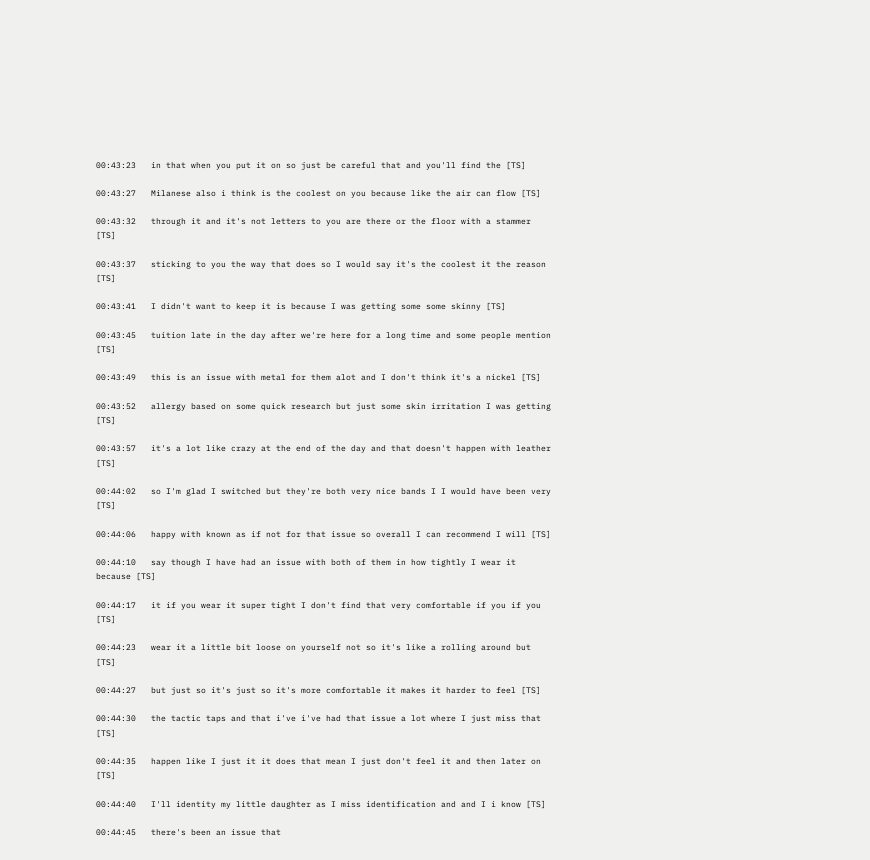00:43:23   in that when you put it on so just be careful that and you'll find the [TS]

00:43:27   Milanese also i think is the coolest on you because like the air can flow [TS]

00:43:32   through it and it's not letters to you are there or the floor with a stammer [TS]

00:43:37   sticking to you the way that does so I would say it's the coolest it the reason [TS]

00:43:41   I didn't want to keep it is because I was getting some some skinny [TS]

00:43:45   tuition late in the day after we're here for a long time and some people mention [TS]

00:43:49   this is an issue with metal for them alot and I don't think it's a nickel [TS]

00:43:52   allergy based on some quick research but just some skin irritation I was getting [TS]

00:43:57   it's a lot like crazy at the end of the day and that doesn't happen with leather [TS]

00:44:02   so I'm glad I switched but they're both very nice bands I I would have been very [TS]

00:44:06   happy with known as if not for that issue so overall I can recommend I will [TS]

00:44:10   say though I have had an issue with both of them in how tightly I wear it because [TS]

00:44:17   it if you wear it super tight I don't find that very comfortable if you if you [TS]

00:44:23   wear it a little bit loose on yourself not so it's like a rolling around but [TS]

00:44:27   but just so it's just so it's more comfortable it makes it harder to feel [TS]

00:44:30   the tactic taps and that i've i've had that issue a lot where I just miss that [TS]

00:44:35   happen like I just it it does that mean I just don't feel it and then later on [TS]

00:44:40   I'll identity my little daughter as I miss identification and and I i know [TS]

00:44:45   there's been an issue that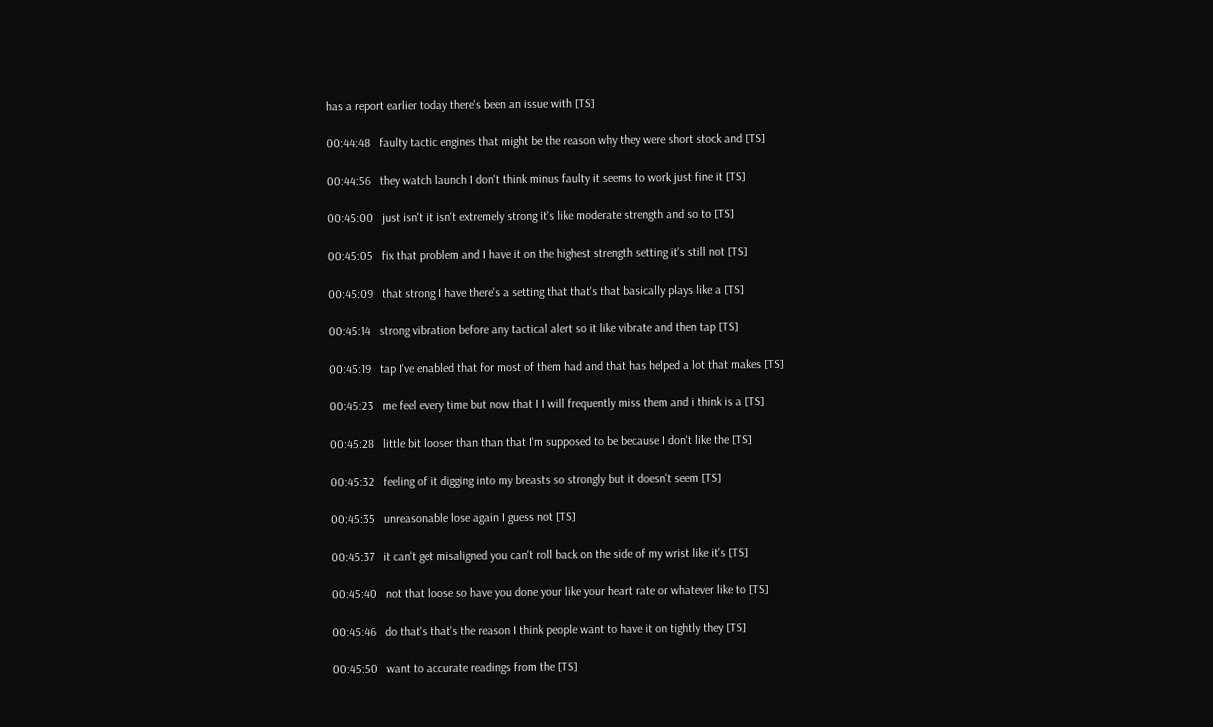has a report earlier today there's been an issue with [TS]

00:44:48   faulty tactic engines that might be the reason why they were short stock and [TS]

00:44:56   they watch launch I don't think minus faulty it seems to work just fine it [TS]

00:45:00   just isn't it isn't extremely strong it's like moderate strength and so to [TS]

00:45:05   fix that problem and I have it on the highest strength setting it's still not [TS]

00:45:09   that strong I have there's a setting that that's that basically plays like a [TS]

00:45:14   strong vibration before any tactical alert so it like vibrate and then tap [TS]

00:45:19   tap I've enabled that for most of them had and that has helped a lot that makes [TS]

00:45:23   me feel every time but now that I I will frequently miss them and i think is a [TS]

00:45:28   little bit looser than than that I'm supposed to be because I don't like the [TS]

00:45:32   feeling of it digging into my breasts so strongly but it doesn't seem [TS]

00:45:35   unreasonable lose again I guess not [TS]

00:45:37   it can't get misaligned you can't roll back on the side of my wrist like it's [TS]

00:45:40   not that loose so have you done your like your heart rate or whatever like to [TS]

00:45:46   do that's that's the reason I think people want to have it on tightly they [TS]

00:45:50   want to accurate readings from the [TS]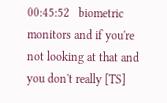00:45:52   biometric monitors and if you're not looking at that and you don't really [TS]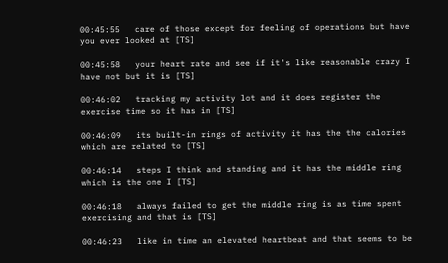00:45:55   care of those except for feeling of operations but have you ever looked at [TS]

00:45:58   your heart rate and see if it's like reasonable crazy I have not but it is [TS]

00:46:02   tracking my activity lot and it does register the exercise time so it has in [TS]

00:46:09   its built-in rings of activity it has the the calories which are related to [TS]

00:46:14   steps I think and standing and it has the middle ring which is the one I [TS]

00:46:18   always failed to get the middle ring is as time spent exercising and that is [TS]

00:46:23   like in time an elevated heartbeat and that seems to be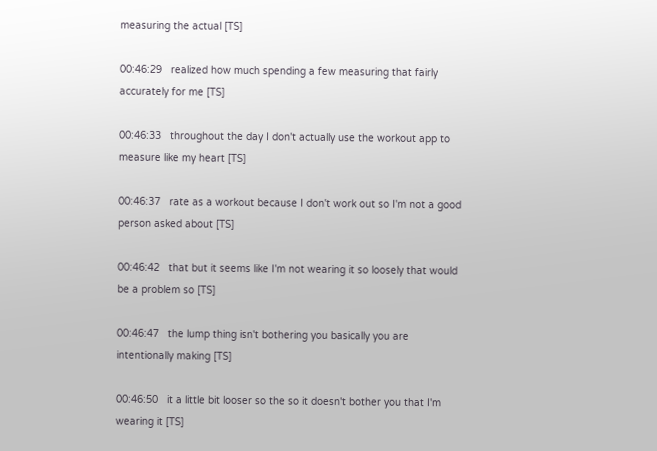measuring the actual [TS]

00:46:29   realized how much spending a few measuring that fairly accurately for me [TS]

00:46:33   throughout the day I don't actually use the workout app to measure like my heart [TS]

00:46:37   rate as a workout because I don't work out so I'm not a good person asked about [TS]

00:46:42   that but it seems like I'm not wearing it so loosely that would be a problem so [TS]

00:46:47   the lump thing isn't bothering you basically you are intentionally making [TS]

00:46:50   it a little bit looser so the so it doesn't bother you that I'm wearing it [TS]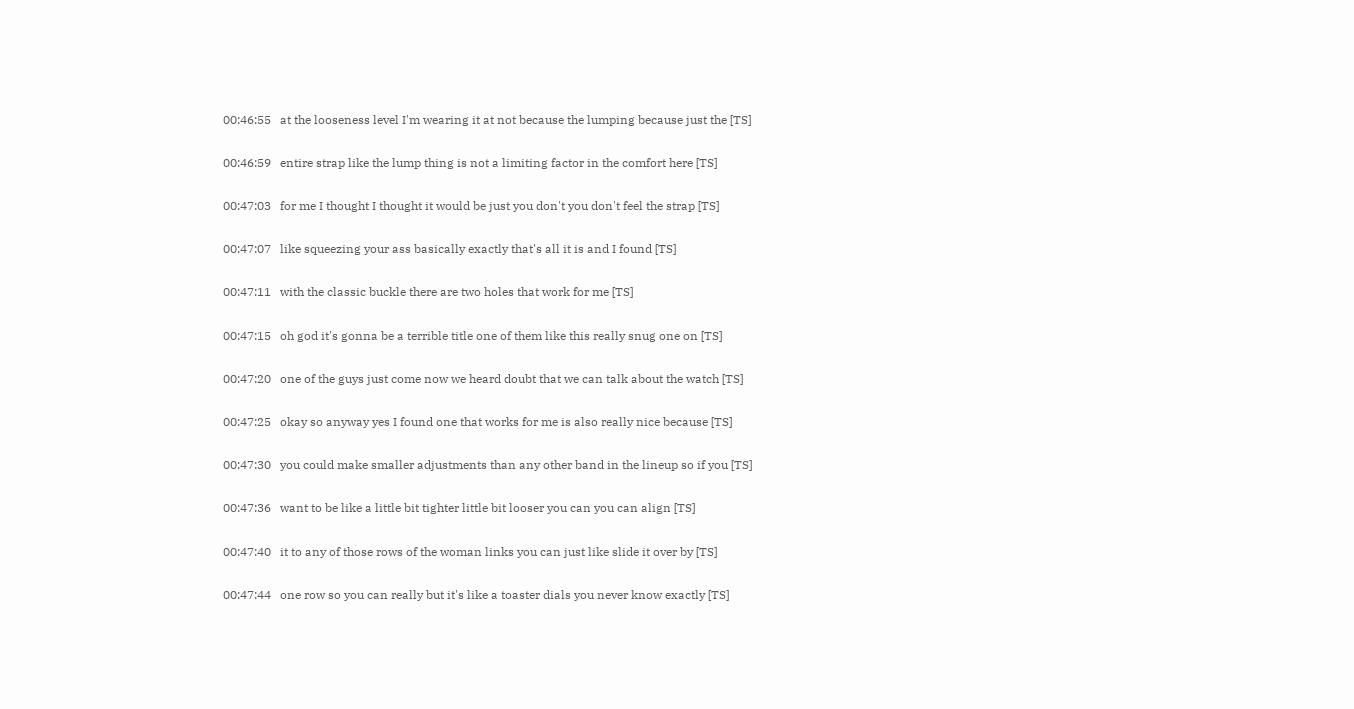00:46:55   at the looseness level I'm wearing it at not because the lumping because just the [TS]

00:46:59   entire strap like the lump thing is not a limiting factor in the comfort here [TS]

00:47:03   for me I thought I thought it would be just you don't you don't feel the strap [TS]

00:47:07   like squeezing your ass basically exactly that's all it is and I found [TS]

00:47:11   with the classic buckle there are two holes that work for me [TS]

00:47:15   oh god it's gonna be a terrible title one of them like this really snug one on [TS]

00:47:20   one of the guys just come now we heard doubt that we can talk about the watch [TS]

00:47:25   okay so anyway yes I found one that works for me is also really nice because [TS]

00:47:30   you could make smaller adjustments than any other band in the lineup so if you [TS]

00:47:36   want to be like a little bit tighter little bit looser you can you can align [TS]

00:47:40   it to any of those rows of the woman links you can just like slide it over by [TS]

00:47:44   one row so you can really but it's like a toaster dials you never know exactly [TS]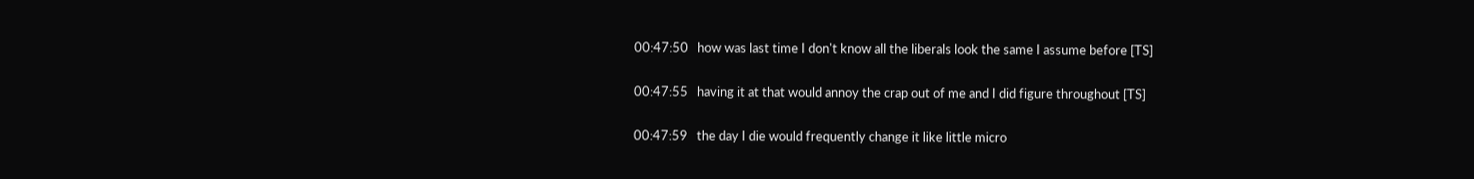00:47:50   how was last time I don't know all the liberals look the same I assume before [TS]

00:47:55   having it at that would annoy the crap out of me and I did figure throughout [TS]

00:47:59   the day I die would frequently change it like little micro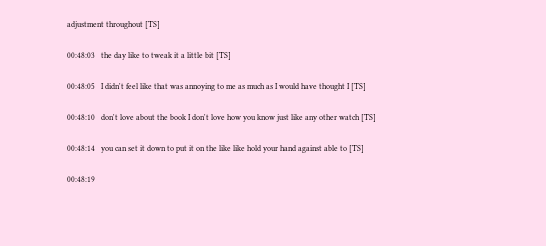adjustment throughout [TS]

00:48:03   the day like to tweak it a little bit [TS]

00:48:05   I didn't feel like that was annoying to me as much as I would have thought I [TS]

00:48:10   don't love about the book I don't love how you know just like any other watch [TS]

00:48:14   you can set it down to put it on the like like hold your hand against able to [TS]

00:48:19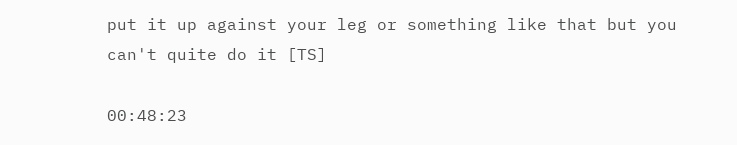put it up against your leg or something like that but you can't quite do it [TS]

00:48:23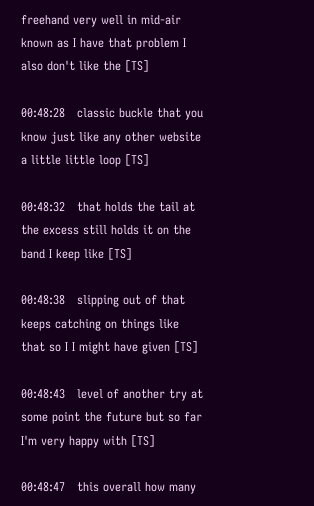freehand very well in mid-air known as I have that problem I also don't like the [TS]

00:48:28   classic buckle that you know just like any other website a little little loop [TS]

00:48:32   that holds the tail at the excess still holds it on the band I keep like [TS]

00:48:38   slipping out of that keeps catching on things like that so I I might have given [TS]

00:48:43   level of another try at some point the future but so far I'm very happy with [TS]

00:48:47   this overall how many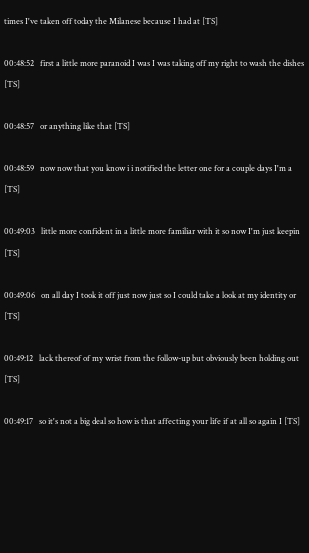times I've taken off today the Milanese because I had at [TS]

00:48:52   first a little more paranoid I was I was taking off my right to wash the dishes [TS]

00:48:57   or anything like that [TS]

00:48:59   now now that you know i i notified the letter one for a couple days I'm a [TS]

00:49:03   little more confident in a little more familiar with it so now I'm just keepin [TS]

00:49:06   on all day I took it off just now just so I could take a look at my identity or [TS]

00:49:12   lack thereof of my wrist from the follow-up but obviously been holding out [TS]

00:49:17   so it's not a big deal so how is that affecting your life if at all so again I [TS]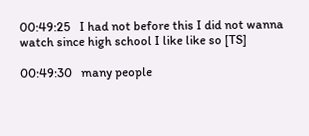00:49:25   I had not before this I did not wanna watch since high school I like like so [TS]

00:49:30   many people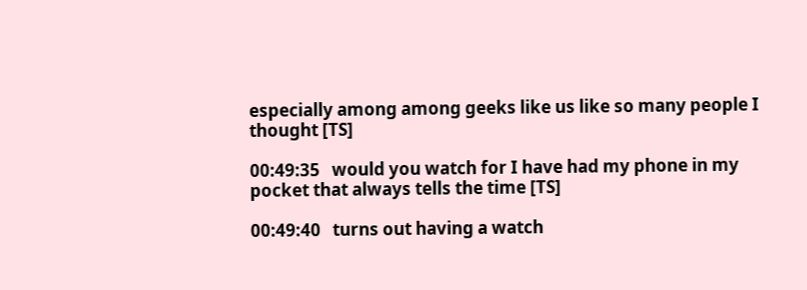especially among among geeks like us like so many people I thought [TS]

00:49:35   would you watch for I have had my phone in my pocket that always tells the time [TS]

00:49:40   turns out having a watch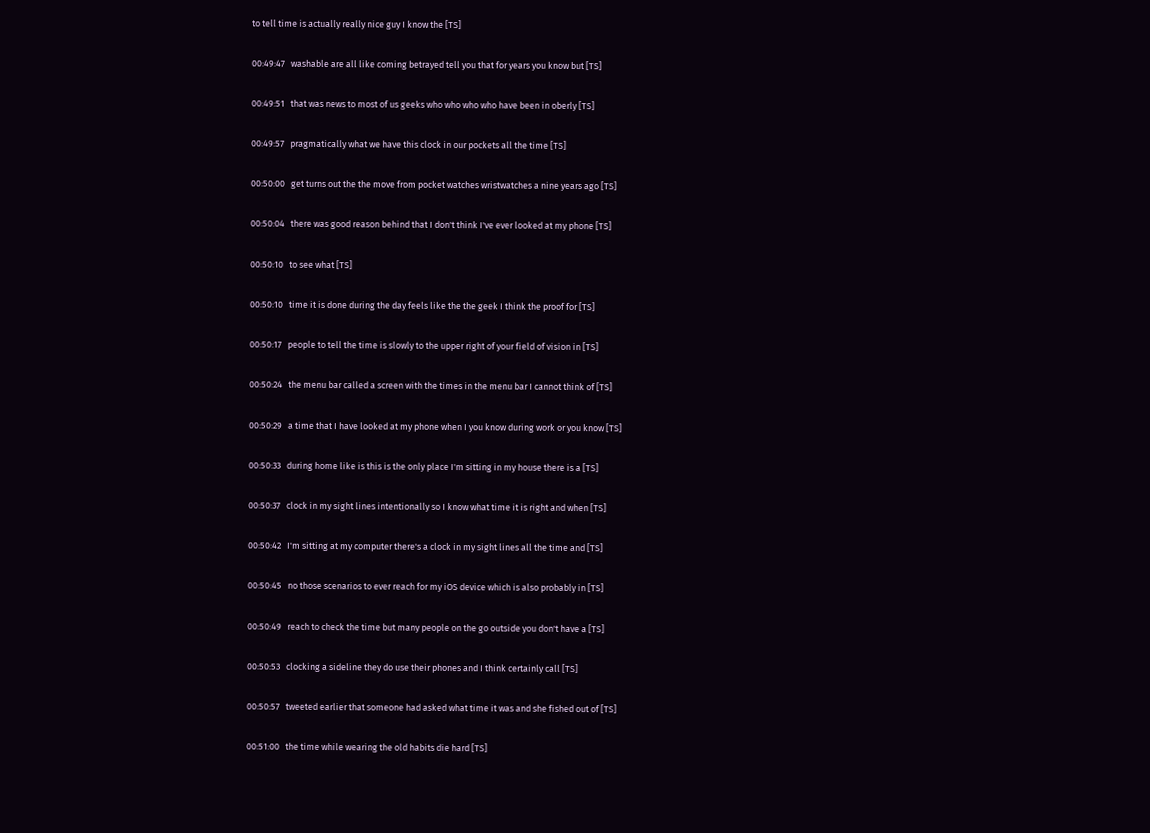to tell time is actually really nice guy I know the [TS]

00:49:47   washable are all like coming betrayed tell you that for years you know but [TS]

00:49:51   that was news to most of us geeks who who who who have been in oberly [TS]

00:49:57   pragmatically what we have this clock in our pockets all the time [TS]

00:50:00   get turns out the the move from pocket watches wristwatches a nine years ago [TS]

00:50:04   there was good reason behind that I don't think I've ever looked at my phone [TS]

00:50:10   to see what [TS]

00:50:10   time it is done during the day feels like the the geek I think the proof for [TS]

00:50:17   people to tell the time is slowly to the upper right of your field of vision in [TS]

00:50:24   the menu bar called a screen with the times in the menu bar I cannot think of [TS]

00:50:29   a time that I have looked at my phone when I you know during work or you know [TS]

00:50:33   during home like is this is the only place I'm sitting in my house there is a [TS]

00:50:37   clock in my sight lines intentionally so I know what time it is right and when [TS]

00:50:42   I'm sitting at my computer there's a clock in my sight lines all the time and [TS]

00:50:45   no those scenarios to ever reach for my iOS device which is also probably in [TS]

00:50:49   reach to check the time but many people on the go outside you don't have a [TS]

00:50:53   clocking a sideline they do use their phones and I think certainly call [TS]

00:50:57   tweeted earlier that someone had asked what time it was and she fished out of [TS]

00:51:00   the time while wearing the old habits die hard [TS]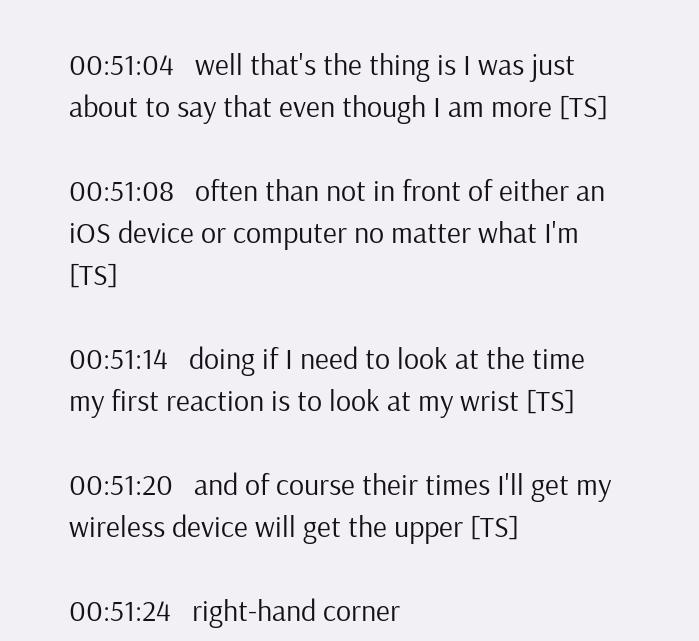00:51:04   well that's the thing is I was just about to say that even though I am more [TS]

00:51:08   often than not in front of either an iOS device or computer no matter what I'm [TS]

00:51:14   doing if I need to look at the time my first reaction is to look at my wrist [TS]

00:51:20   and of course their times I'll get my wireless device will get the upper [TS]

00:51:24   right-hand corner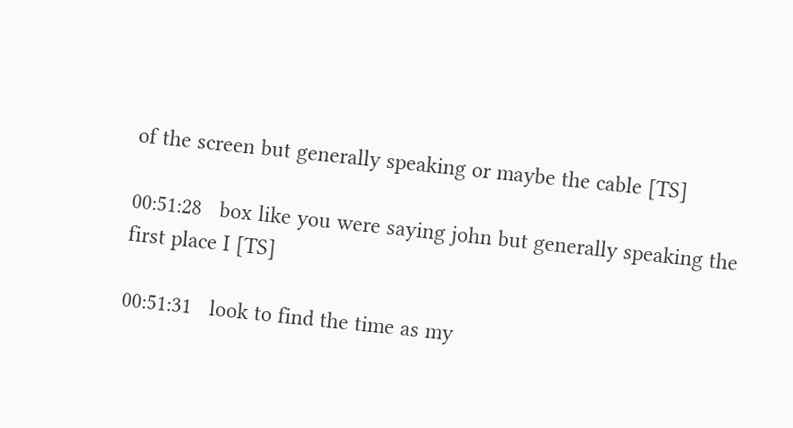of the screen but generally speaking or maybe the cable [TS]

00:51:28   box like you were saying john but generally speaking the first place I [TS]

00:51:31   look to find the time as my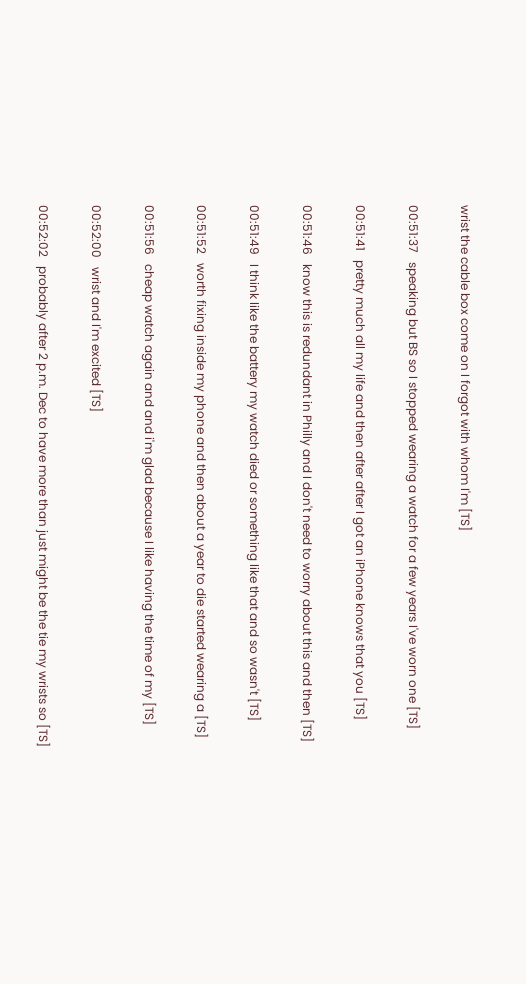wrist the cable box come on I forgot with whom I'm [TS]

00:51:37   speaking but BS so I stopped wearing a watch for a few years I've worn one [TS]

00:51:41   pretty much all my life and then after after I got an iPhone knows that you [TS]

00:51:46   know this is redundant in Philly and I don't need to worry about this and then [TS]

00:51:49   I think like the battery my watch died or something like that and so wasn't [TS]

00:51:52   worth fixing inside my phone and then about a year to die started wearing a [TS]

00:51:56   cheap watch again and and i'm glad because I like having the time of my [TS]

00:52:00   wrist and I'm excited [TS]

00:52:02   probably after 2 p.m. Dec to have more than just might be the tie my wrists so [TS]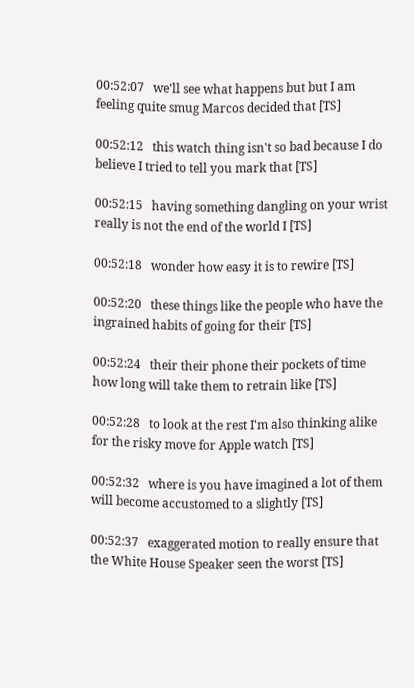00:52:07   we'll see what happens but but I am feeling quite smug Marcos decided that [TS]

00:52:12   this watch thing isn't so bad because I do believe I tried to tell you mark that [TS]

00:52:15   having something dangling on your wrist really is not the end of the world I [TS]

00:52:18   wonder how easy it is to rewire [TS]

00:52:20   these things like the people who have the ingrained habits of going for their [TS]

00:52:24   their their phone their pockets of time how long will take them to retrain like [TS]

00:52:28   to look at the rest I'm also thinking alike for the risky move for Apple watch [TS]

00:52:32   where is you have imagined a lot of them will become accustomed to a slightly [TS]

00:52:37   exaggerated motion to really ensure that the White House Speaker seen the worst [TS]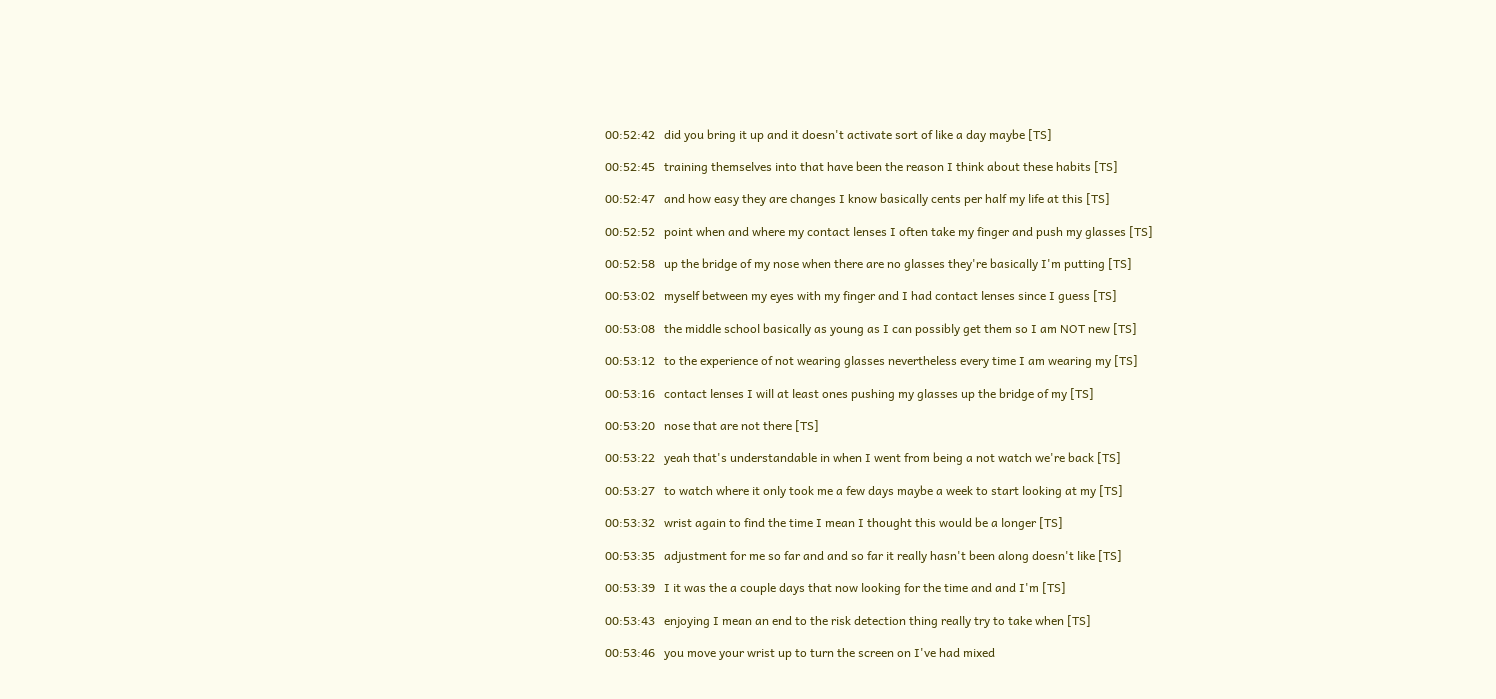00:52:42   did you bring it up and it doesn't activate sort of like a day maybe [TS]

00:52:45   training themselves into that have been the reason I think about these habits [TS]

00:52:47   and how easy they are changes I know basically cents per half my life at this [TS]

00:52:52   point when and where my contact lenses I often take my finger and push my glasses [TS]

00:52:58   up the bridge of my nose when there are no glasses they're basically I'm putting [TS]

00:53:02   myself between my eyes with my finger and I had contact lenses since I guess [TS]

00:53:08   the middle school basically as young as I can possibly get them so I am NOT new [TS]

00:53:12   to the experience of not wearing glasses nevertheless every time I am wearing my [TS]

00:53:16   contact lenses I will at least ones pushing my glasses up the bridge of my [TS]

00:53:20   nose that are not there [TS]

00:53:22   yeah that's understandable in when I went from being a not watch we're back [TS]

00:53:27   to watch where it only took me a few days maybe a week to start looking at my [TS]

00:53:32   wrist again to find the time I mean I thought this would be a longer [TS]

00:53:35   adjustment for me so far and and so far it really hasn't been along doesn't like [TS]

00:53:39   I it was the a couple days that now looking for the time and and I'm [TS]

00:53:43   enjoying I mean an end to the risk detection thing really try to take when [TS]

00:53:46   you move your wrist up to turn the screen on I've had mixed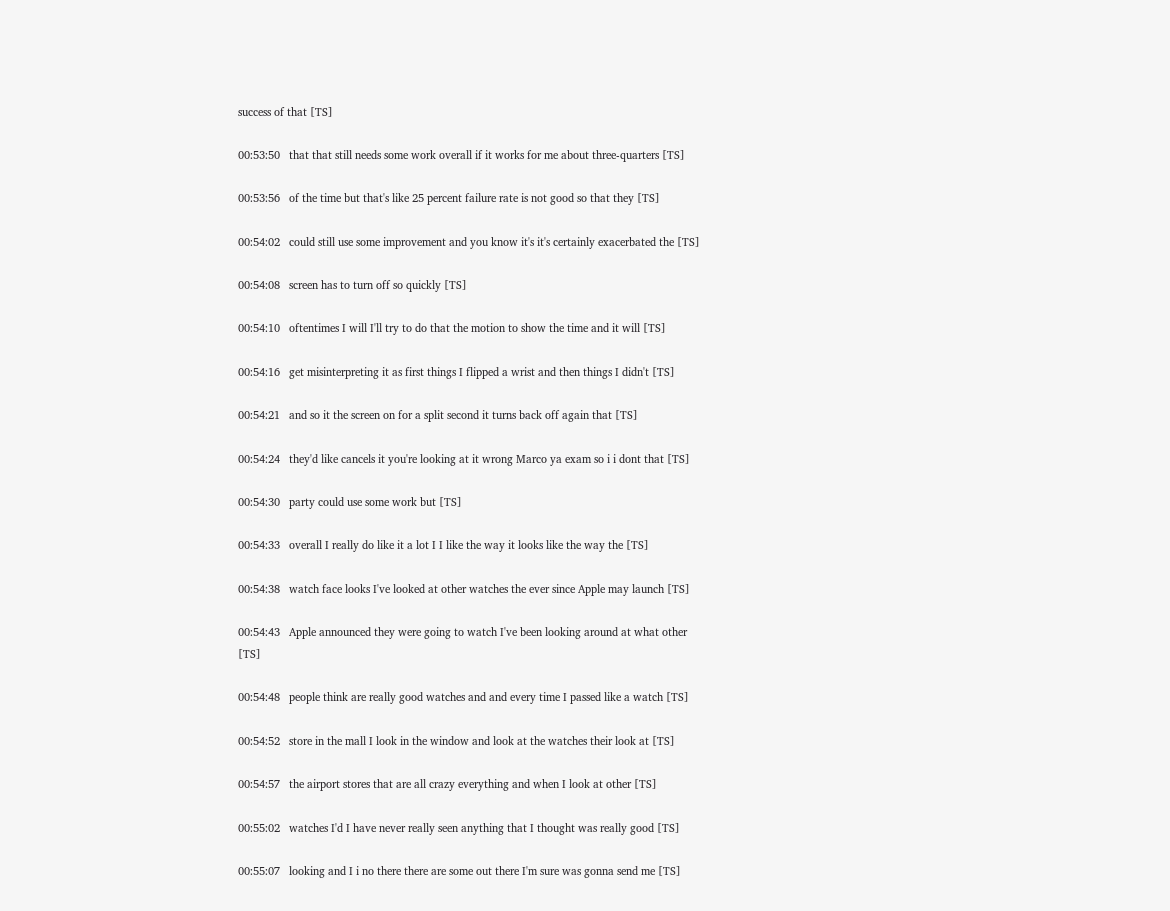success of that [TS]

00:53:50   that that still needs some work overall if it works for me about three-quarters [TS]

00:53:56   of the time but that's like 25 percent failure rate is not good so that they [TS]

00:54:02   could still use some improvement and you know it's it's certainly exacerbated the [TS]

00:54:08   screen has to turn off so quickly [TS]

00:54:10   oftentimes I will I'll try to do that the motion to show the time and it will [TS]

00:54:16   get misinterpreting it as first things I flipped a wrist and then things I didn't [TS]

00:54:21   and so it the screen on for a split second it turns back off again that [TS]

00:54:24   they'd like cancels it you're looking at it wrong Marco ya exam so i i dont that [TS]

00:54:30   party could use some work but [TS]

00:54:33   overall I really do like it a lot I I like the way it looks like the way the [TS]

00:54:38   watch face looks I've looked at other watches the ever since Apple may launch [TS]

00:54:43   Apple announced they were going to watch I've been looking around at what other [TS]

00:54:48   people think are really good watches and and every time I passed like a watch [TS]

00:54:52   store in the mall I look in the window and look at the watches their look at [TS]

00:54:57   the airport stores that are all crazy everything and when I look at other [TS]

00:55:02   watches I'd I have never really seen anything that I thought was really good [TS]

00:55:07   looking and I i no there there are some out there I'm sure was gonna send me [TS]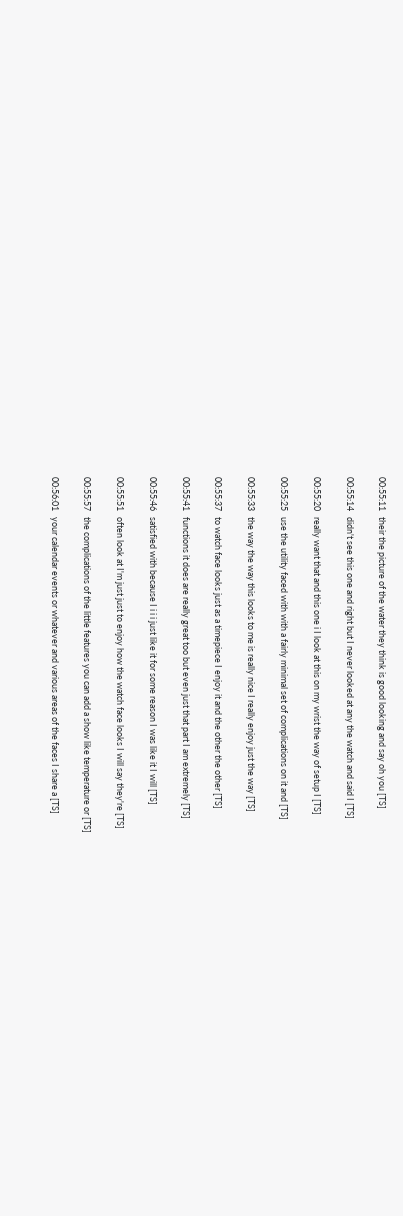00:55:11   their the picture of the water they think is good looking and say oh you [TS]

00:55:14   didn't see this one and right but I never looked at any the watch and said I [TS]

00:55:20   really want that and this one i I look at this on my wrist the way of setup I [TS]

00:55:25   use the utility faced with with a fairly minimal set of complications on it and [TS]

00:55:33   the way the way this looks to me is really nice I really enjoy just the way [TS]

00:55:37   to watch face looks just as a timepiece I enjoy it and the other the other [TS]

00:55:41   functions it does are really great too but even just that part I am extremely [TS]

00:55:46   satisfied with because I i i i just like it for some reason I was like it I will [TS]

00:55:51   often look at I'm just just to enjoy how the watch face looks I will say they're [TS]

00:55:57   the complications of the little features you can add a show like temperature or [TS]

00:56:01   your calendar events or whatever and various areas of the faces I share a [TS]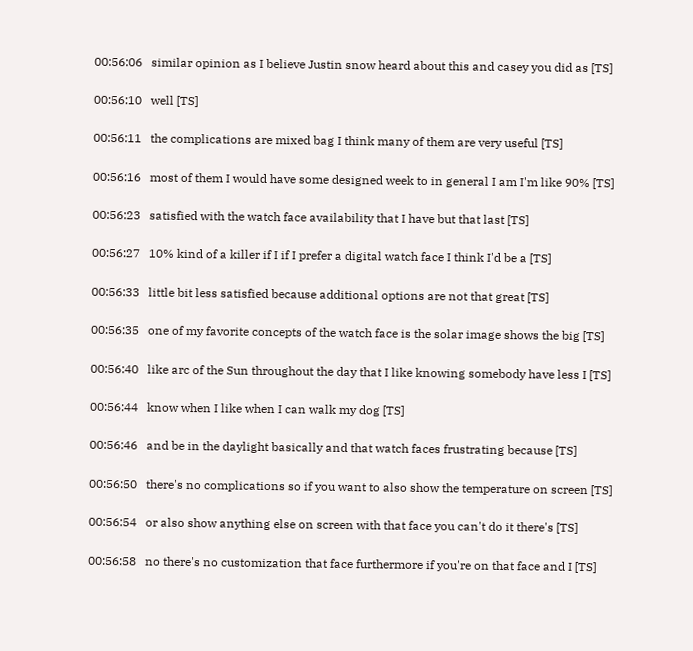00:56:06   similar opinion as I believe Justin snow heard about this and casey you did as [TS]

00:56:10   well [TS]

00:56:11   the complications are mixed bag I think many of them are very useful [TS]

00:56:16   most of them I would have some designed week to in general I am I'm like 90% [TS]

00:56:23   satisfied with the watch face availability that I have but that last [TS]

00:56:27   10% kind of a killer if I if I prefer a digital watch face I think I'd be a [TS]

00:56:33   little bit less satisfied because additional options are not that great [TS]

00:56:35   one of my favorite concepts of the watch face is the solar image shows the big [TS]

00:56:40   like arc of the Sun throughout the day that I like knowing somebody have less I [TS]

00:56:44   know when I like when I can walk my dog [TS]

00:56:46   and be in the daylight basically and that watch faces frustrating because [TS]

00:56:50   there's no complications so if you want to also show the temperature on screen [TS]

00:56:54   or also show anything else on screen with that face you can't do it there's [TS]

00:56:58   no there's no customization that face furthermore if you're on that face and I [TS]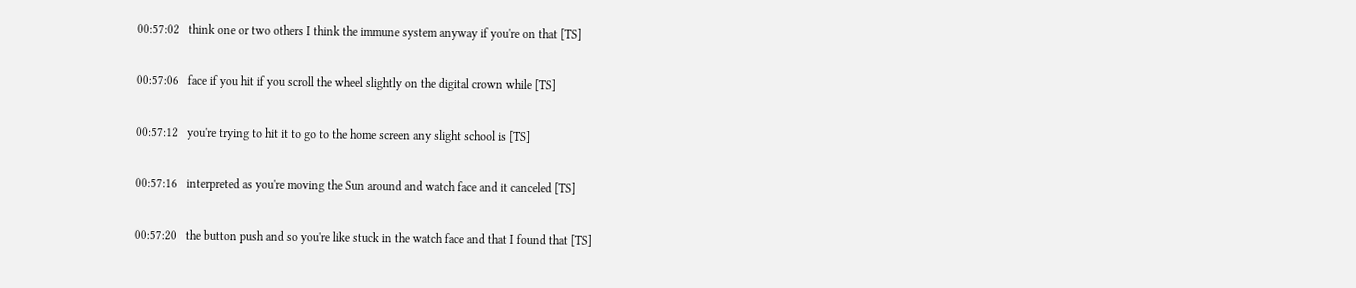00:57:02   think one or two others I think the immune system anyway if you're on that [TS]

00:57:06   face if you hit if you scroll the wheel slightly on the digital crown while [TS]

00:57:12   you're trying to hit it to go to the home screen any slight school is [TS]

00:57:16   interpreted as you're moving the Sun around and watch face and it canceled [TS]

00:57:20   the button push and so you're like stuck in the watch face and that I found that [TS]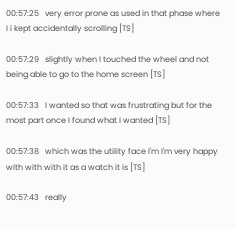00:57:25   very error prone as used in that phase where I i kept accidentally scrolling [TS]

00:57:29   slightly when I touched the wheel and not being able to go to the home screen [TS]

00:57:33   I wanted so that was frustrating but for the most part once I found what I wanted [TS]

00:57:38   which was the utility face I'm I'm very happy with with with it as a watch it is [TS]

00:57:43   really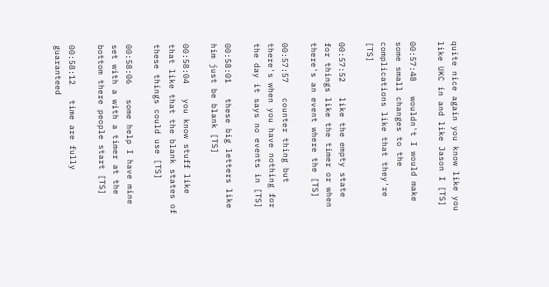quite nice again you know like you like UKC in and like Jason I [TS]

00:57:48   wouldn't I would make some small changes to the complications like that they're [TS]

00:57:52   like the empty state for things like the timer or when there's an event where the [TS]

00:57:57   counter thing but there's when you have nothing for the day it says no events in [TS]

00:58:01   these big letters like him just be blank [TS]

00:58:04   you know stuff like that like that the blank states of these things could use [TS]

00:58:06   some help I have mine set with a with a timer at the bottom there people start [TS]

00:58:12   time are fully guaranteed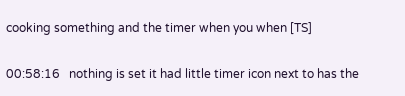cooking something and the timer when you when [TS]

00:58:16   nothing is set it had little timer icon next to has the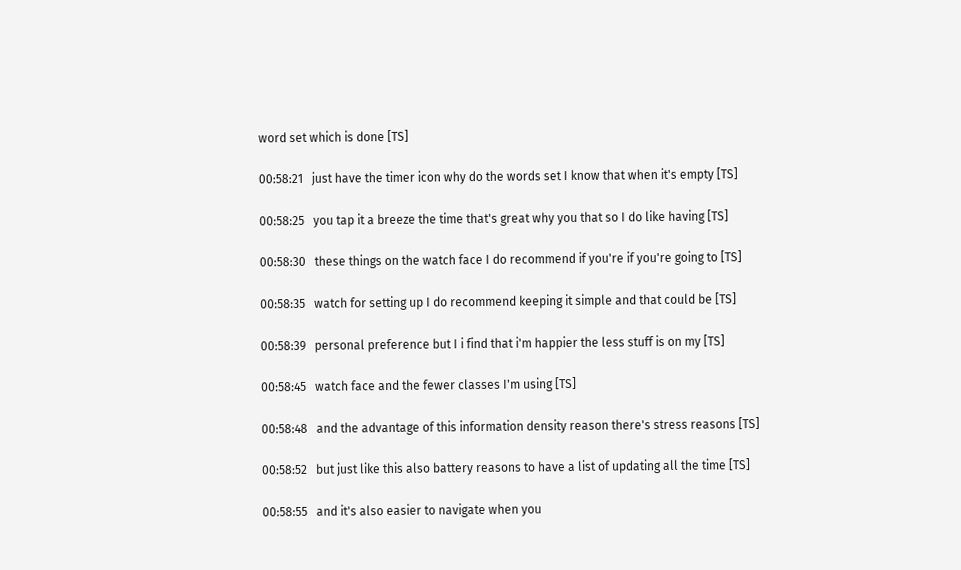word set which is done [TS]

00:58:21   just have the timer icon why do the words set I know that when it's empty [TS]

00:58:25   you tap it a breeze the time that's great why you that so I do like having [TS]

00:58:30   these things on the watch face I do recommend if you're if you're going to [TS]

00:58:35   watch for setting up I do recommend keeping it simple and that could be [TS]

00:58:39   personal preference but I i find that i'm happier the less stuff is on my [TS]

00:58:45   watch face and the fewer classes I'm using [TS]

00:58:48   and the advantage of this information density reason there's stress reasons [TS]

00:58:52   but just like this also battery reasons to have a list of updating all the time [TS]

00:58:55   and it's also easier to navigate when you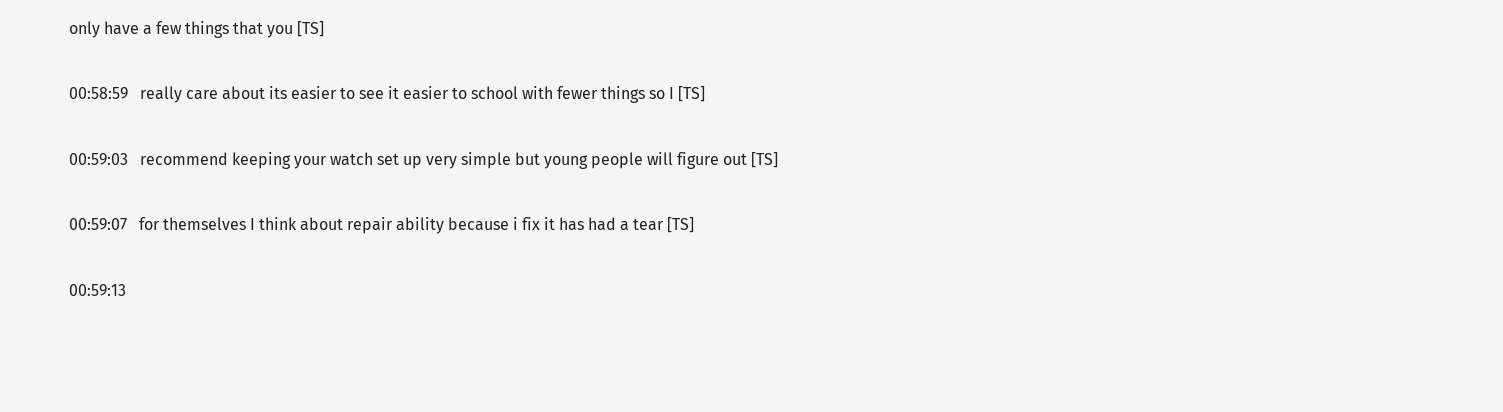only have a few things that you [TS]

00:58:59   really care about its easier to see it easier to school with fewer things so I [TS]

00:59:03   recommend keeping your watch set up very simple but young people will figure out [TS]

00:59:07   for themselves I think about repair ability because i fix it has had a tear [TS]

00:59:13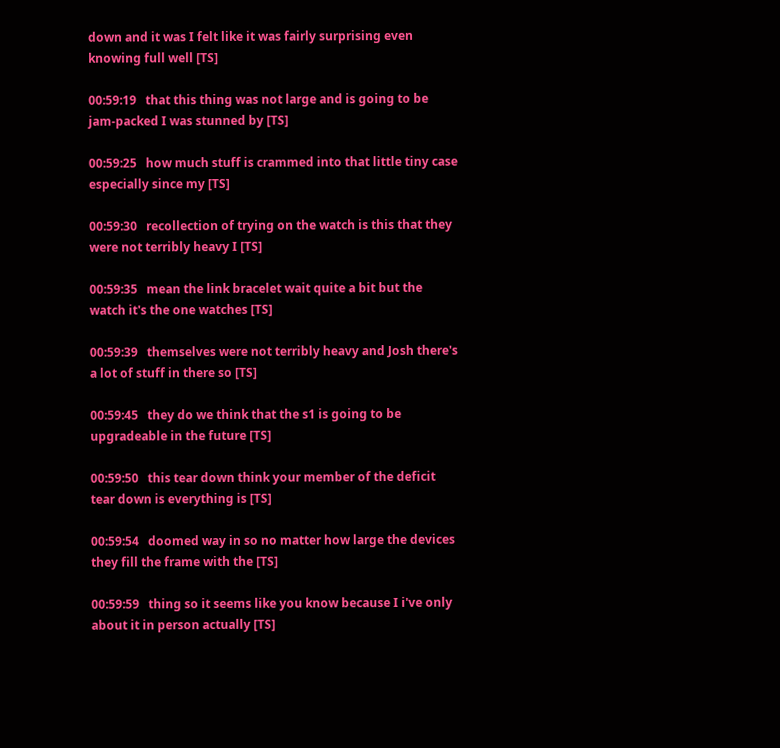down and it was I felt like it was fairly surprising even knowing full well [TS]

00:59:19   that this thing was not large and is going to be jam-packed I was stunned by [TS]

00:59:25   how much stuff is crammed into that little tiny case especially since my [TS]

00:59:30   recollection of trying on the watch is this that they were not terribly heavy I [TS]

00:59:35   mean the link bracelet wait quite a bit but the watch it's the one watches [TS]

00:59:39   themselves were not terribly heavy and Josh there's a lot of stuff in there so [TS]

00:59:45   they do we think that the s1 is going to be upgradeable in the future [TS]

00:59:50   this tear down think your member of the deficit tear down is everything is [TS]

00:59:54   doomed way in so no matter how large the devices they fill the frame with the [TS]

00:59:59   thing so it seems like you know because I i've only about it in person actually [TS]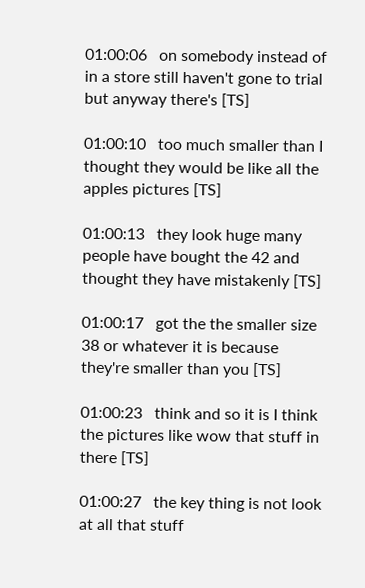01:00:06   on somebody instead of in a store still haven't gone to trial but anyway there's [TS]

01:00:10   too much smaller than I thought they would be like all the apples pictures [TS]

01:00:13   they look huge many people have bought the 42 and thought they have mistakenly [TS]

01:00:17   got the the smaller size 38 or whatever it is because they're smaller than you [TS]

01:00:23   think and so it is I think the pictures like wow that stuff in there [TS]

01:00:27   the key thing is not look at all that stuff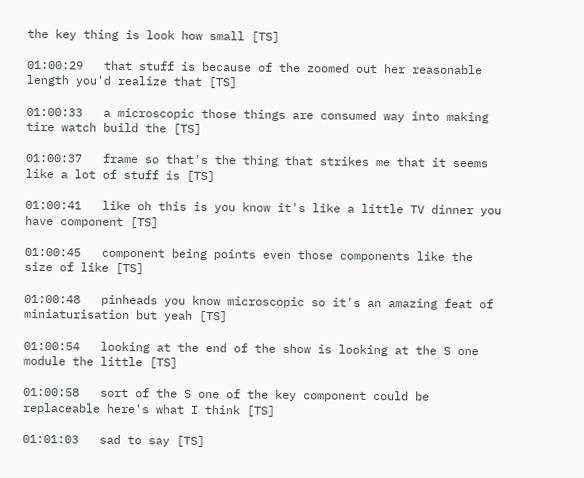the key thing is look how small [TS]

01:00:29   that stuff is because of the zoomed out her reasonable length you'd realize that [TS]

01:00:33   a microscopic those things are consumed way into making tire watch build the [TS]

01:00:37   frame so that's the thing that strikes me that it seems like a lot of stuff is [TS]

01:00:41   like oh this is you know it's like a little TV dinner you have component [TS]

01:00:45   component being points even those components like the size of like [TS]

01:00:48   pinheads you know microscopic so it's an amazing feat of miniaturisation but yeah [TS]

01:00:54   looking at the end of the show is looking at the S one module the little [TS]

01:00:58   sort of the S one of the key component could be replaceable here's what I think [TS]

01:01:03   sad to say [TS]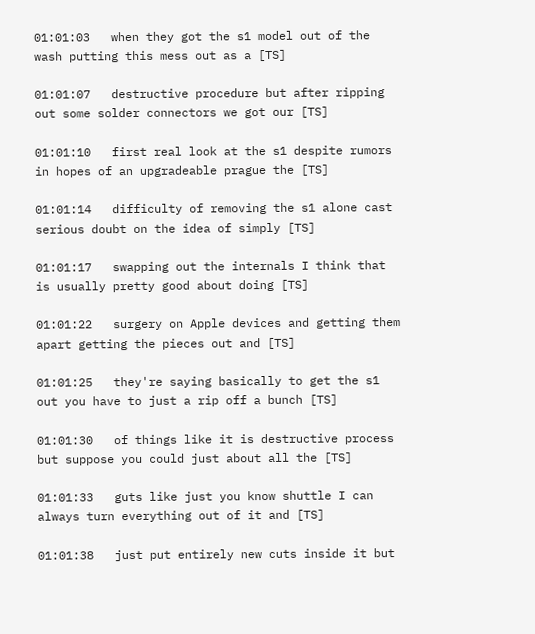01:01:03   when they got the s1 model out of the wash putting this mess out as a [TS]

01:01:07   destructive procedure but after ripping out some solder connectors we got our [TS]

01:01:10   first real look at the s1 despite rumors in hopes of an upgradeable prague the [TS]

01:01:14   difficulty of removing the s1 alone cast serious doubt on the idea of simply [TS]

01:01:17   swapping out the internals I think that is usually pretty good about doing [TS]

01:01:22   surgery on Apple devices and getting them apart getting the pieces out and [TS]

01:01:25   they're saying basically to get the s1 out you have to just a rip off a bunch [TS]

01:01:30   of things like it is destructive process but suppose you could just about all the [TS]

01:01:33   guts like just you know shuttle I can always turn everything out of it and [TS]

01:01:38   just put entirely new cuts inside it but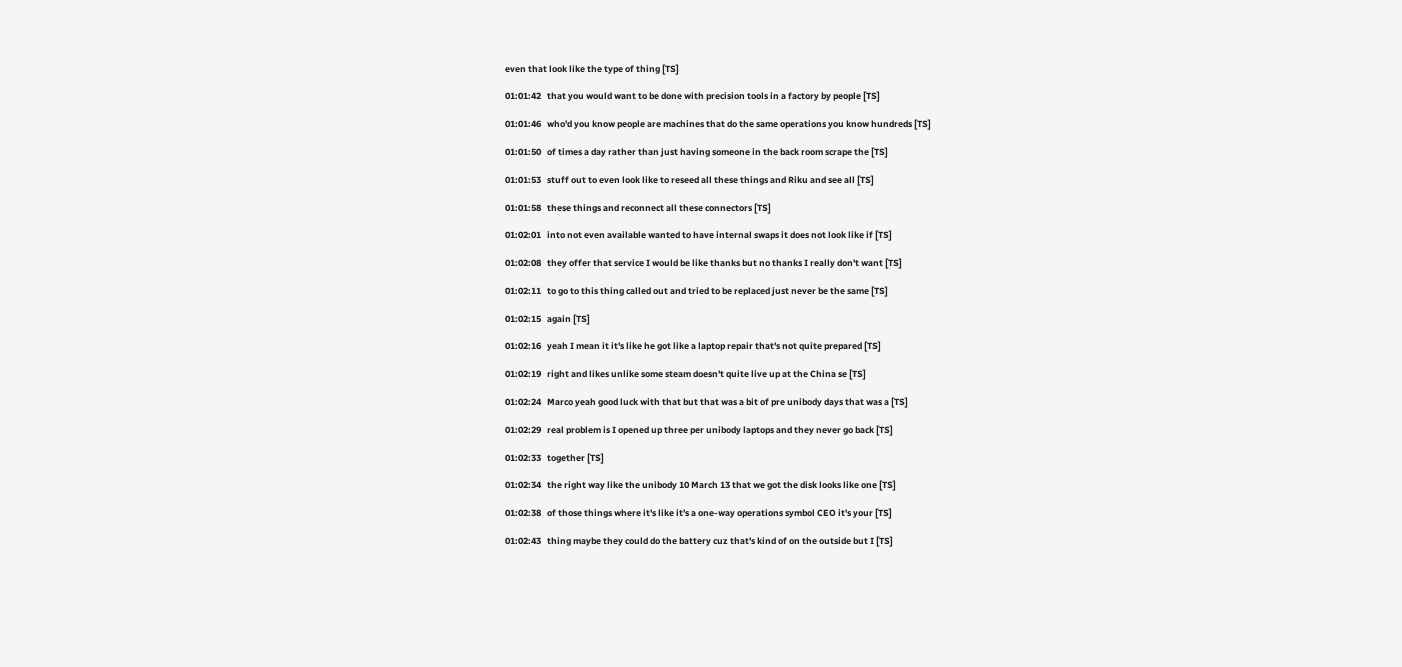even that look like the type of thing [TS]

01:01:42   that you would want to be done with precision tools in a factory by people [TS]

01:01:46   who'd you know people are machines that do the same operations you know hundreds [TS]

01:01:50   of times a day rather than just having someone in the back room scrape the [TS]

01:01:53   stuff out to even look like to reseed all these things and Riku and see all [TS]

01:01:58   these things and reconnect all these connectors [TS]

01:02:01   into not even available wanted to have internal swaps it does not look like if [TS]

01:02:08   they offer that service I would be like thanks but no thanks I really don't want [TS]

01:02:11   to go to this thing called out and tried to be replaced just never be the same [TS]

01:02:15   again [TS]

01:02:16   yeah I mean it it's like he got like a laptop repair that's not quite prepared [TS]

01:02:19   right and likes unlike some steam doesn't quite live up at the China se [TS]

01:02:24   Marco yeah good luck with that but that was a bit of pre unibody days that was a [TS]

01:02:29   real problem is I opened up three per unibody laptops and they never go back [TS]

01:02:33   together [TS]

01:02:34   the right way like the unibody 10 March 13 that we got the disk looks like one [TS]

01:02:38   of those things where it's like it's a one-way operations symbol CEO it's your [TS]

01:02:43   thing maybe they could do the battery cuz that's kind of on the outside but I [TS]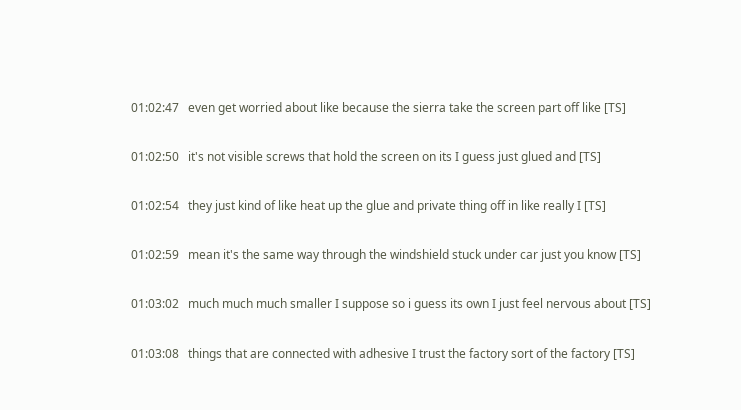01:02:47   even get worried about like because the sierra take the screen part off like [TS]

01:02:50   it's not visible screws that hold the screen on its I guess just glued and [TS]

01:02:54   they just kind of like heat up the glue and private thing off in like really I [TS]

01:02:59   mean it's the same way through the windshield stuck under car just you know [TS]

01:03:02   much much much smaller I suppose so i guess its own I just feel nervous about [TS]

01:03:08   things that are connected with adhesive I trust the factory sort of the factory [TS]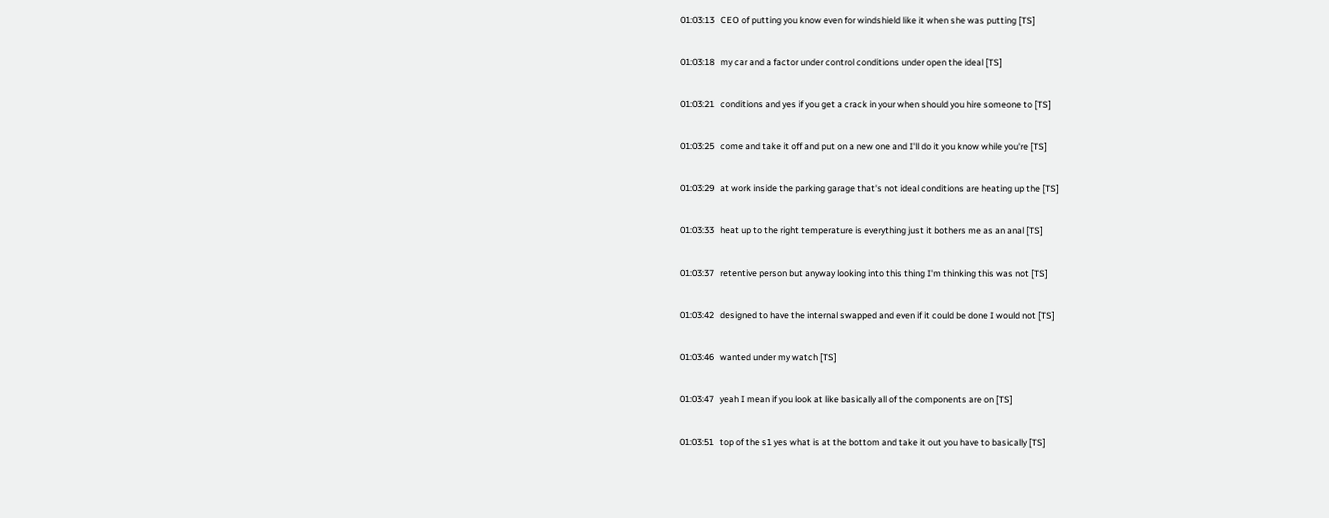01:03:13   CEO of putting you know even for windshield like it when she was putting [TS]

01:03:18   my car and a factor under control conditions under open the ideal [TS]

01:03:21   conditions and yes if you get a crack in your when should you hire someone to [TS]

01:03:25   come and take it off and put on a new one and I'll do it you know while you're [TS]

01:03:29   at work inside the parking garage that's not ideal conditions are heating up the [TS]

01:03:33   heat up to the right temperature is everything just it bothers me as an anal [TS]

01:03:37   retentive person but anyway looking into this thing I'm thinking this was not [TS]

01:03:42   designed to have the internal swapped and even if it could be done I would not [TS]

01:03:46   wanted under my watch [TS]

01:03:47   yeah I mean if you look at like basically all of the components are on [TS]

01:03:51   top of the s1 yes what is at the bottom and take it out you have to basically [TS]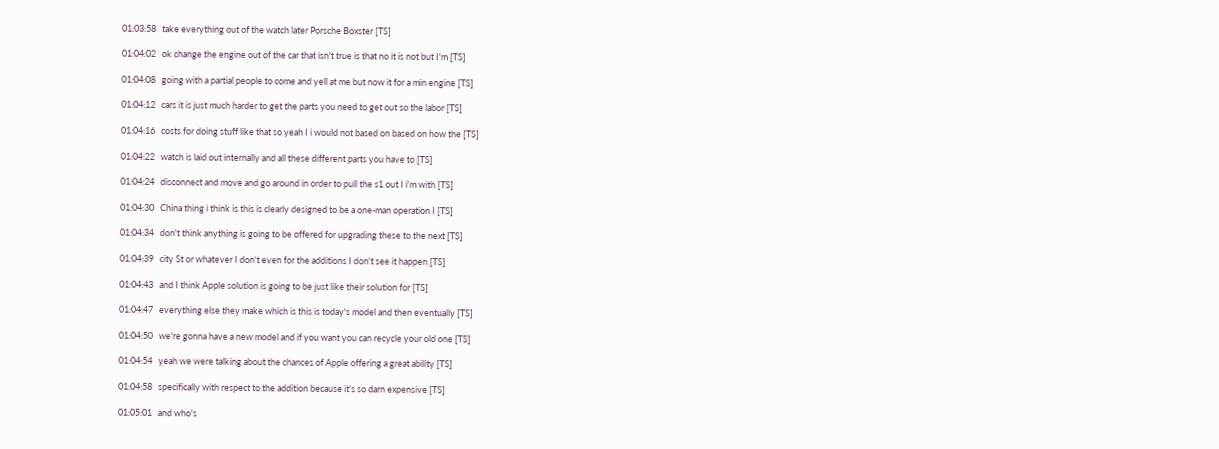01:03:58   take everything out of the watch later Porsche Boxster [TS]

01:04:02   ok change the engine out of the car that isn't true is that no it is not but I'm [TS]

01:04:08   going with a partial people to come and yell at me but now it for a min engine [TS]

01:04:12   cars it is just much harder to get the parts you need to get out so the labor [TS]

01:04:16   costs for doing stuff like that so yeah I i would not based on based on how the [TS]

01:04:22   watch is laid out internally and all these different parts you have to [TS]

01:04:24   disconnect and move and go around in order to pull the s1 out I i'm with [TS]

01:04:30   China thing i think is this is clearly designed to be a one-man operation I [TS]

01:04:34   don't think anything is going to be offered for upgrading these to the next [TS]

01:04:39   city St or whatever I don't even for the additions I don't see it happen [TS]

01:04:43   and I think Apple solution is going to be just like their solution for [TS]

01:04:47   everything else they make which is this is today's model and then eventually [TS]

01:04:50   we're gonna have a new model and if you want you can recycle your old one [TS]

01:04:54   yeah we were talking about the chances of Apple offering a great ability [TS]

01:04:58   specifically with respect to the addition because it's so darn expensive [TS]

01:05:01   and who's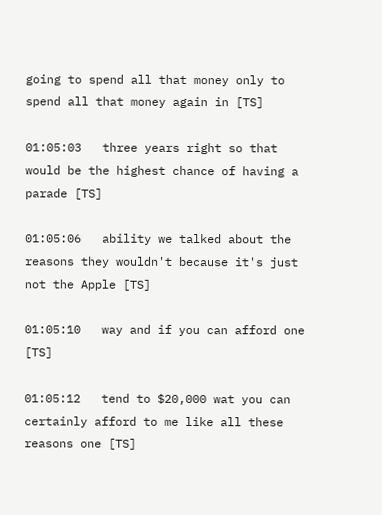going to spend all that money only to spend all that money again in [TS]

01:05:03   three years right so that would be the highest chance of having a parade [TS]

01:05:06   ability we talked about the reasons they wouldn't because it's just not the Apple [TS]

01:05:10   way and if you can afford one [TS]

01:05:12   tend to $20,000 wat you can certainly afford to me like all these reasons one [TS]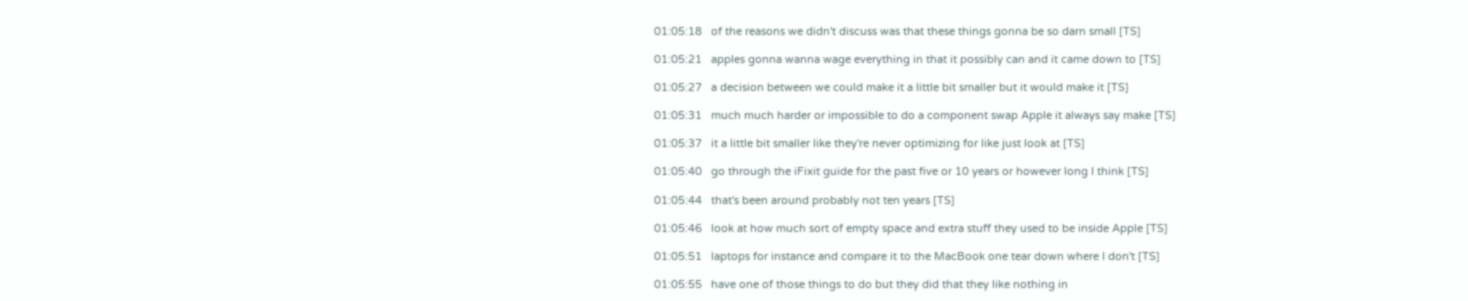01:05:18   of the reasons we didn't discuss was that these things gonna be so darn small [TS]

01:05:21   apples gonna wanna wage everything in that it possibly can and it came down to [TS]

01:05:27   a decision between we could make it a little bit smaller but it would make it [TS]

01:05:31   much much harder or impossible to do a component swap Apple it always say make [TS]

01:05:37   it a little bit smaller like they're never optimizing for like just look at [TS]

01:05:40   go through the iFixit guide for the past five or 10 years or however long I think [TS]

01:05:44   that's been around probably not ten years [TS]

01:05:46   look at how much sort of empty space and extra stuff they used to be inside Apple [TS]

01:05:51   laptops for instance and compare it to the MacBook one tear down where I don't [TS]

01:05:55   have one of those things to do but they did that they like nothing in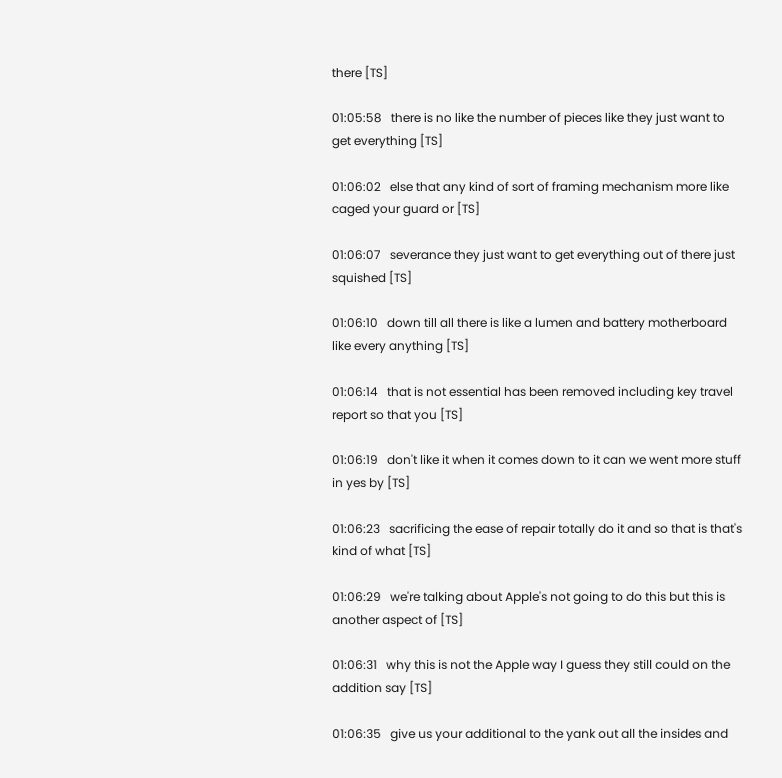there [TS]

01:05:58   there is no like the number of pieces like they just want to get everything [TS]

01:06:02   else that any kind of sort of framing mechanism more like caged your guard or [TS]

01:06:07   severance they just want to get everything out of there just squished [TS]

01:06:10   down till all there is like a lumen and battery motherboard like every anything [TS]

01:06:14   that is not essential has been removed including key travel report so that you [TS]

01:06:19   don't like it when it comes down to it can we went more stuff in yes by [TS]

01:06:23   sacrificing the ease of repair totally do it and so that is that's kind of what [TS]

01:06:29   we're talking about Apple's not going to do this but this is another aspect of [TS]

01:06:31   why this is not the Apple way I guess they still could on the addition say [TS]

01:06:35   give us your additional to the yank out all the insides and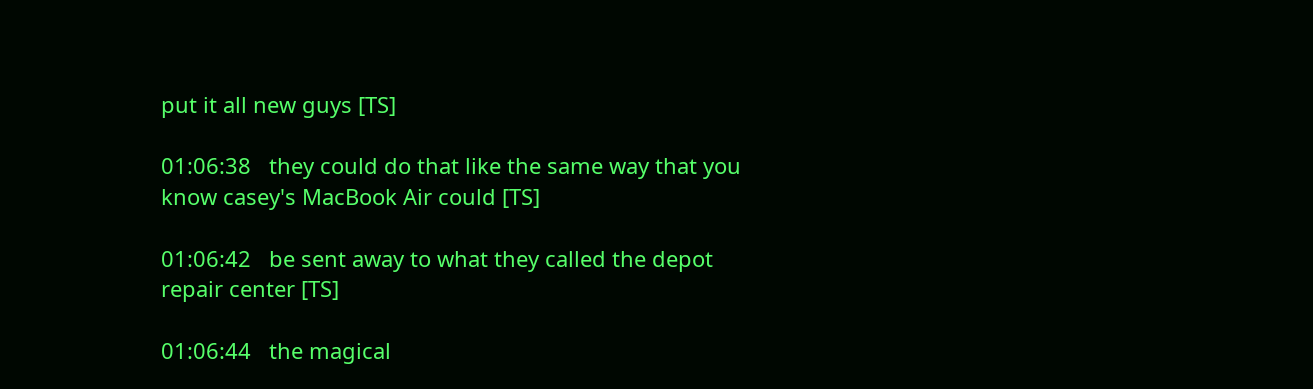put it all new guys [TS]

01:06:38   they could do that like the same way that you know casey's MacBook Air could [TS]

01:06:42   be sent away to what they called the depot repair center [TS]

01:06:44   the magical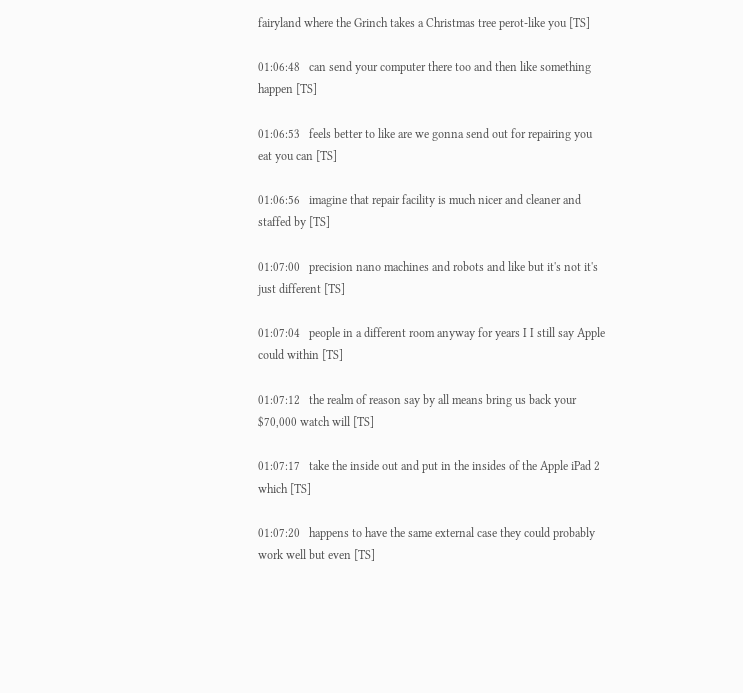fairyland where the Grinch takes a Christmas tree perot-like you [TS]

01:06:48   can send your computer there too and then like something happen [TS]

01:06:53   feels better to like are we gonna send out for repairing you eat you can [TS]

01:06:56   imagine that repair facility is much nicer and cleaner and staffed by [TS]

01:07:00   precision nano machines and robots and like but it's not it's just different [TS]

01:07:04   people in a different room anyway for years I I still say Apple could within [TS]

01:07:12   the realm of reason say by all means bring us back your $70,000 watch will [TS]

01:07:17   take the inside out and put in the insides of the Apple iPad 2 which [TS]

01:07:20   happens to have the same external case they could probably work well but even [TS]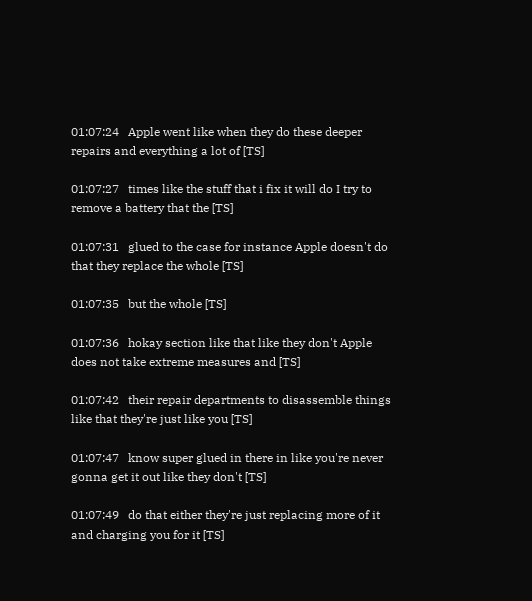01:07:24   Apple went like when they do these deeper repairs and everything a lot of [TS]

01:07:27   times like the stuff that i fix it will do I try to remove a battery that the [TS]

01:07:31   glued to the case for instance Apple doesn't do that they replace the whole [TS]

01:07:35   but the whole [TS]

01:07:36   hokay section like that like they don't Apple does not take extreme measures and [TS]

01:07:42   their repair departments to disassemble things like that they're just like you [TS]

01:07:47   know super glued in there in like you're never gonna get it out like they don't [TS]

01:07:49   do that either they're just replacing more of it and charging you for it [TS]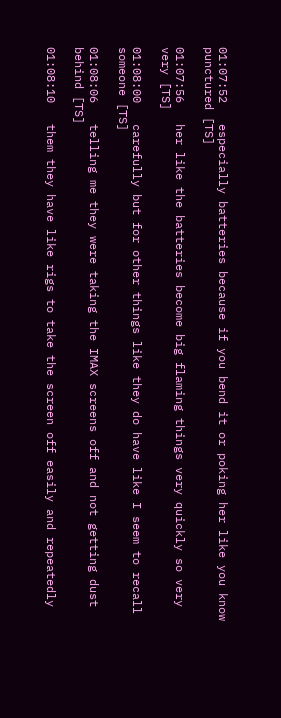01:07:52   especially batteries because if you bend it or poking her like you know punctured [TS]

01:07:56   her like the batteries become big flaming things very quickly so very very [TS]

01:08:00   carefully but for other things like they do have like I seem to recall someone [TS]

01:08:06   telling me they were taking the IMAX screens off and not getting dust behind [TS]

01:08:10   them they have like rigs to take the screen off easily and repeatedly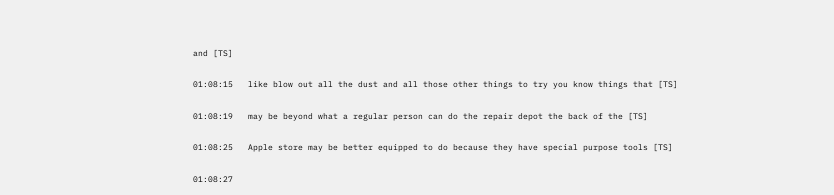and [TS]

01:08:15   like blow out all the dust and all those other things to try you know things that [TS]

01:08:19   may be beyond what a regular person can do the repair depot the back of the [TS]

01:08:25   Apple store may be better equipped to do because they have special purpose tools [TS]

01:08:27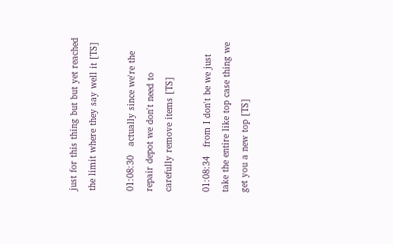just for this thing but but yet reached the limit where they say well it [TS]

01:08:30   actually since we're the repair depot we don't need to carefully remove items [TS]

01:08:34   from I don't be we just take the entire like top case thing we get you a new top [TS]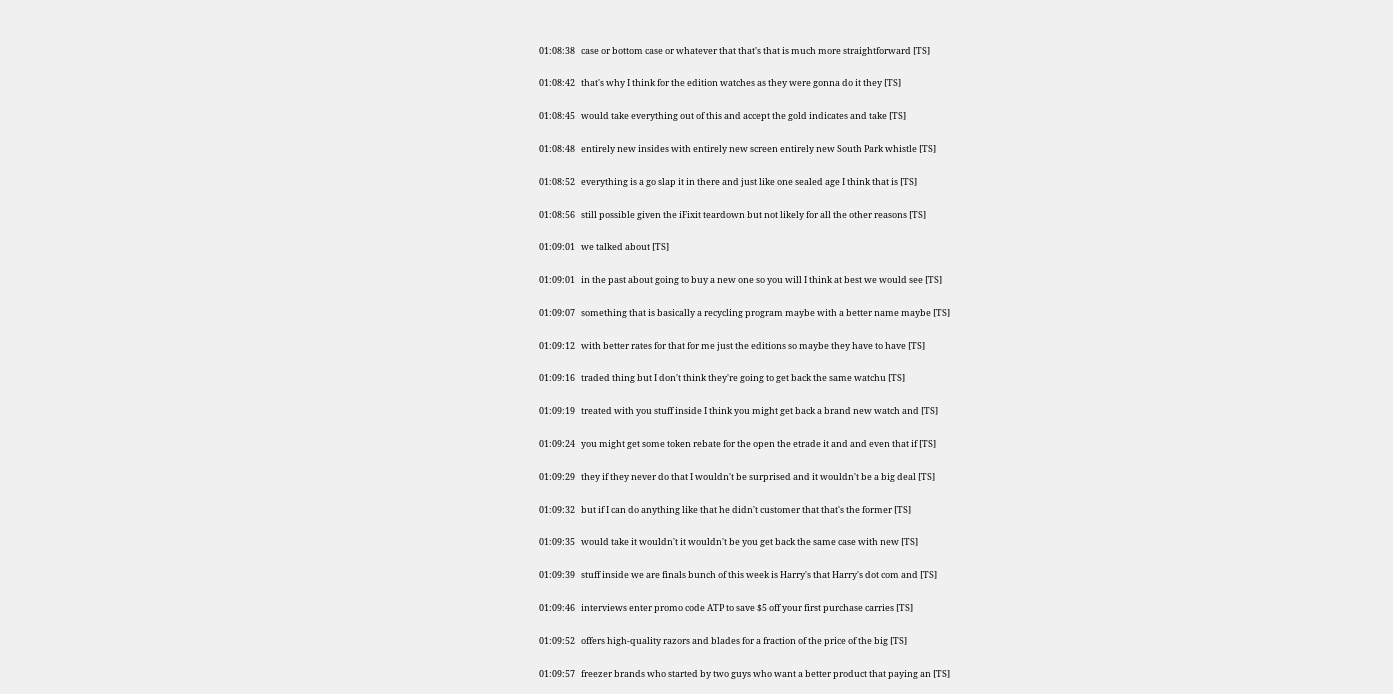01:08:38   case or bottom case or whatever that that's that is much more straightforward [TS]

01:08:42   that's why I think for the edition watches as they were gonna do it they [TS]

01:08:45   would take everything out of this and accept the gold indicates and take [TS]

01:08:48   entirely new insides with entirely new screen entirely new South Park whistle [TS]

01:08:52   everything is a go slap it in there and just like one sealed age I think that is [TS]

01:08:56   still possible given the iFixit teardown but not likely for all the other reasons [TS]

01:09:01   we talked about [TS]

01:09:01   in the past about going to buy a new one so you will I think at best we would see [TS]

01:09:07   something that is basically a recycling program maybe with a better name maybe [TS]

01:09:12   with better rates for that for me just the editions so maybe they have to have [TS]

01:09:16   traded thing but I don't think they're going to get back the same watchu [TS]

01:09:19   treated with you stuff inside I think you might get back a brand new watch and [TS]

01:09:24   you might get some token rebate for the open the etrade it and and even that if [TS]

01:09:29   they if they never do that I wouldn't be surprised and it wouldn't be a big deal [TS]

01:09:32   but if I can do anything like that he didn't customer that that's the former [TS]

01:09:35   would take it wouldn't it wouldn't be you get back the same case with new [TS]

01:09:39   stuff inside we are finals bunch of this week is Harry's that Harry's dot com and [TS]

01:09:46   interviews enter promo code ATP to save $5 off your first purchase carries [TS]

01:09:52   offers high-quality razors and blades for a fraction of the price of the big [TS]

01:09:57   freezer brands who started by two guys who want a better product that paying an [TS]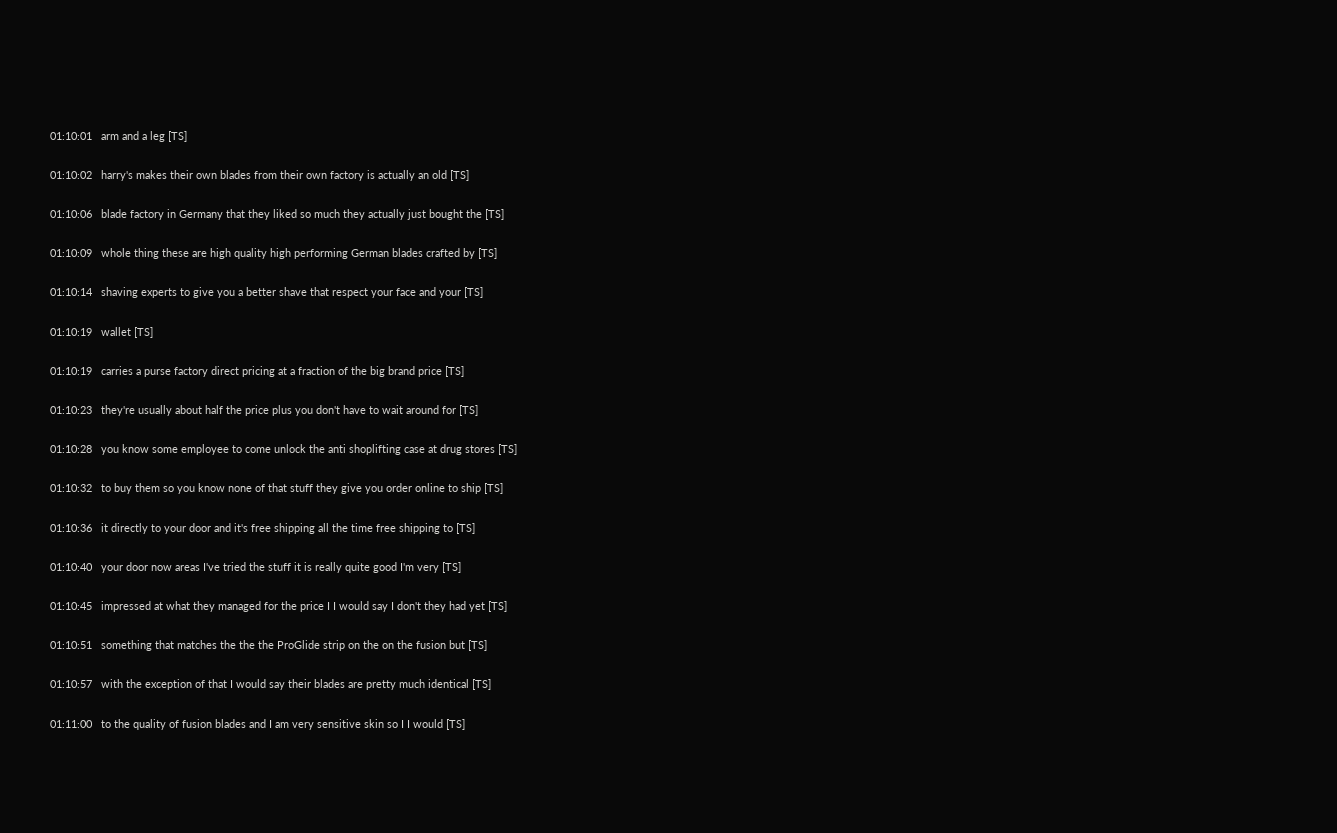01:10:01   arm and a leg [TS]

01:10:02   harry's makes their own blades from their own factory is actually an old [TS]

01:10:06   blade factory in Germany that they liked so much they actually just bought the [TS]

01:10:09   whole thing these are high quality high performing German blades crafted by [TS]

01:10:14   shaving experts to give you a better shave that respect your face and your [TS]

01:10:19   wallet [TS]

01:10:19   carries a purse factory direct pricing at a fraction of the big brand price [TS]

01:10:23   they're usually about half the price plus you don't have to wait around for [TS]

01:10:28   you know some employee to come unlock the anti shoplifting case at drug stores [TS]

01:10:32   to buy them so you know none of that stuff they give you order online to ship [TS]

01:10:36   it directly to your door and it's free shipping all the time free shipping to [TS]

01:10:40   your door now areas I've tried the stuff it is really quite good I'm very [TS]

01:10:45   impressed at what they managed for the price I I would say I don't they had yet [TS]

01:10:51   something that matches the the the ProGlide strip on the on the fusion but [TS]

01:10:57   with the exception of that I would say their blades are pretty much identical [TS]

01:11:00   to the quality of fusion blades and I am very sensitive skin so I I would [TS]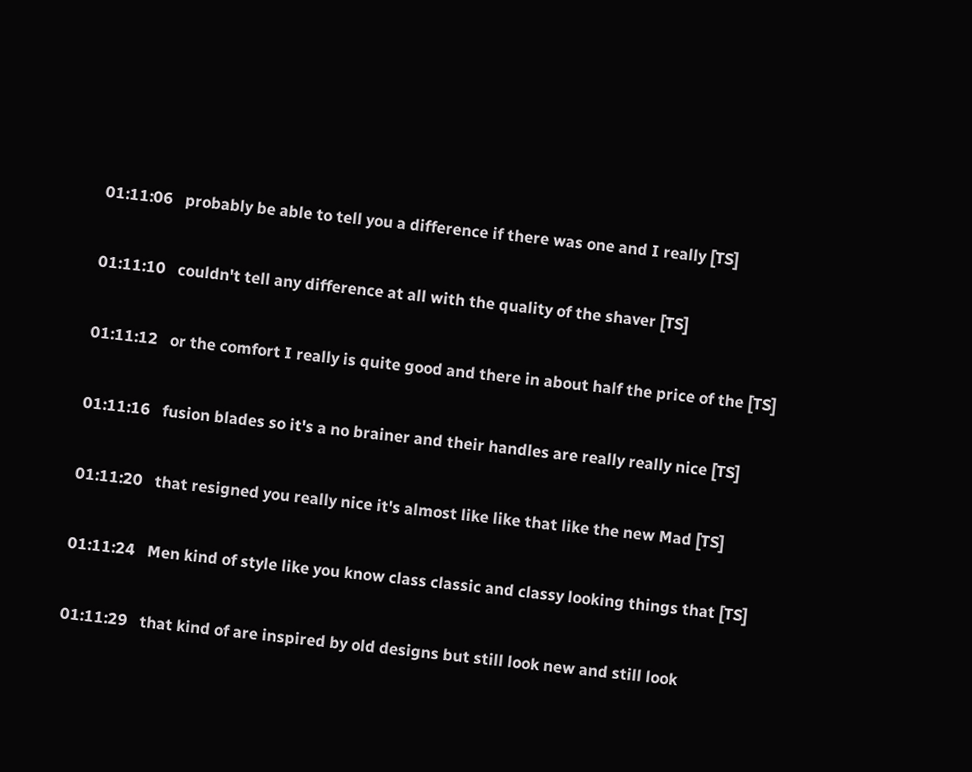01:11:06   probably be able to tell you a difference if there was one and I really [TS]

01:11:10   couldn't tell any difference at all with the quality of the shaver [TS]

01:11:12   or the comfort I really is quite good and there in about half the price of the [TS]

01:11:16   fusion blades so it's a no brainer and their handles are really really nice [TS]

01:11:20   that resigned you really nice it's almost like like that like the new Mad [TS]

01:11:24   Men kind of style like you know class classic and classy looking things that [TS]

01:11:29   that kind of are inspired by old designs but still look new and still look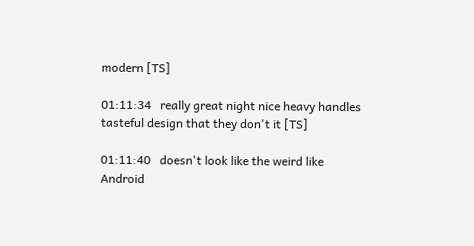modern [TS]

01:11:34   really great night nice heavy handles tasteful design that they don't it [TS]

01:11:40   doesn't look like the weird like Android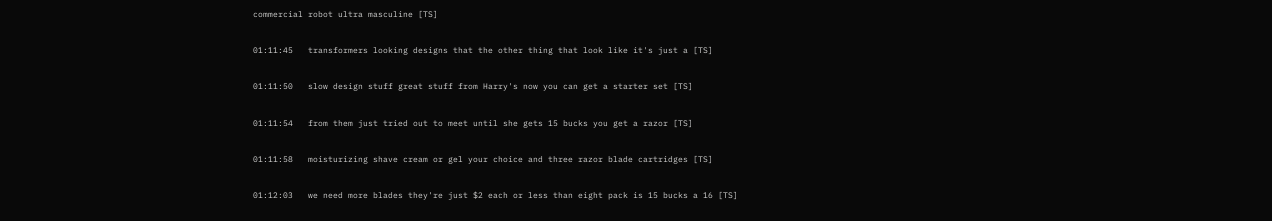commercial robot ultra masculine [TS]

01:11:45   transformers looking designs that the other thing that look like it's just a [TS]

01:11:50   slow design stuff great stuff from Harry's now you can get a starter set [TS]

01:11:54   from them just tried out to meet until she gets 15 bucks you get a razor [TS]

01:11:58   moisturizing shave cream or gel your choice and three razor blade cartridges [TS]

01:12:03   we need more blades they're just $2 each or less than eight pack is 15 bucks a 16 [TS]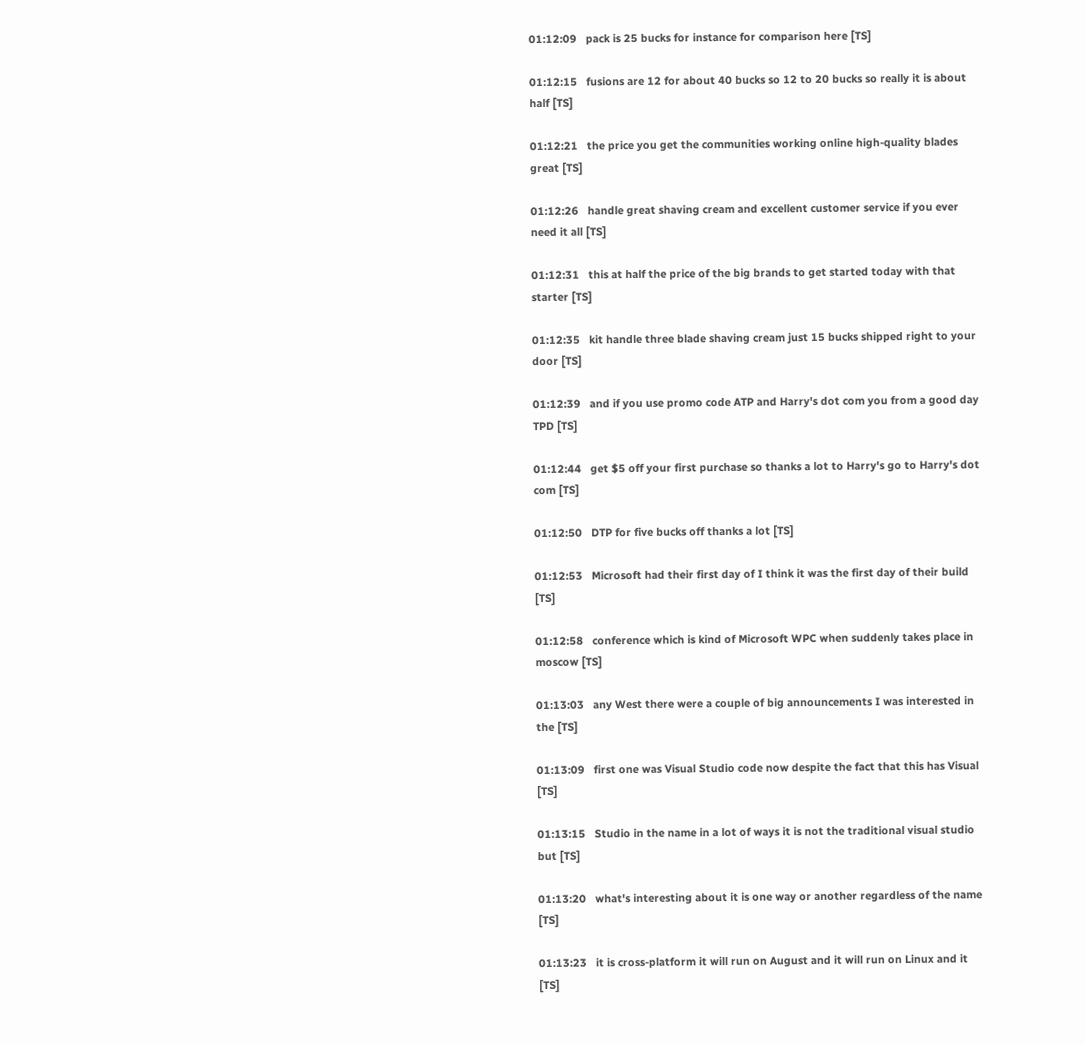01:12:09   pack is 25 bucks for instance for comparison here [TS]

01:12:15   fusions are 12 for about 40 bucks so 12 to 20 bucks so really it is about half [TS]

01:12:21   the price you get the communities working online high-quality blades great [TS]

01:12:26   handle great shaving cream and excellent customer service if you ever need it all [TS]

01:12:31   this at half the price of the big brands to get started today with that starter [TS]

01:12:35   kit handle three blade shaving cream just 15 bucks shipped right to your door [TS]

01:12:39   and if you use promo code ATP and Harry's dot com you from a good day TPD [TS]

01:12:44   get $5 off your first purchase so thanks a lot to Harry's go to Harry's dot com [TS]

01:12:50   DTP for five bucks off thanks a lot [TS]

01:12:53   Microsoft had their first day of I think it was the first day of their build [TS]

01:12:58   conference which is kind of Microsoft WPC when suddenly takes place in moscow [TS]

01:13:03   any West there were a couple of big announcements I was interested in the [TS]

01:13:09   first one was Visual Studio code now despite the fact that this has Visual [TS]

01:13:15   Studio in the name in a lot of ways it is not the traditional visual studio but [TS]

01:13:20   what's interesting about it is one way or another regardless of the name [TS]

01:13:23   it is cross-platform it will run on August and it will run on Linux and it [TS]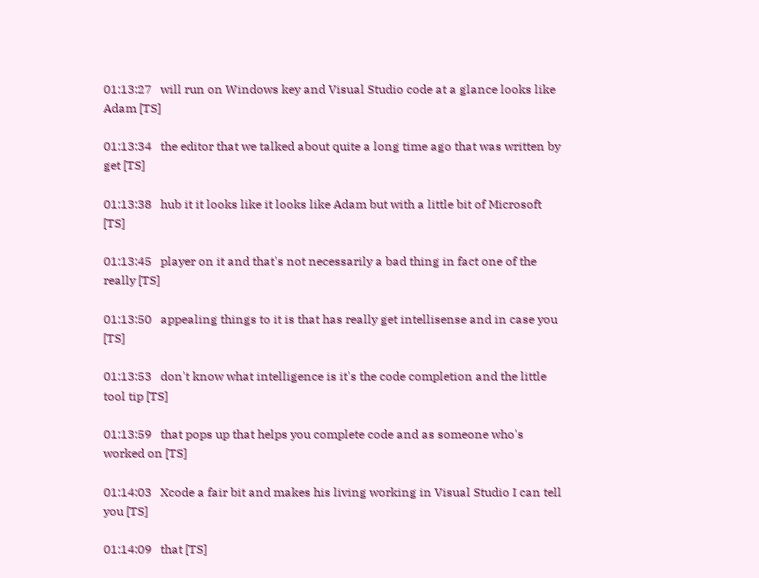01:13:27   will run on Windows key and Visual Studio code at a glance looks like Adam [TS]

01:13:34   the editor that we talked about quite a long time ago that was written by get [TS]

01:13:38   hub it it looks like it looks like Adam but with a little bit of Microsoft [TS]

01:13:45   player on it and that's not necessarily a bad thing in fact one of the really [TS]

01:13:50   appealing things to it is that has really get intellisense and in case you [TS]

01:13:53   don't know what intelligence is it's the code completion and the little tool tip [TS]

01:13:59   that pops up that helps you complete code and as someone who's worked on [TS]

01:14:03   Xcode a fair bit and makes his living working in Visual Studio I can tell you [TS]

01:14:09   that [TS]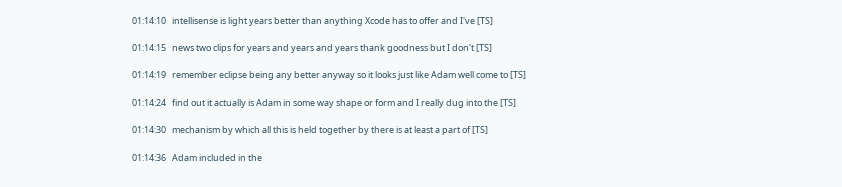01:14:10   intellisense is light years better than anything Xcode has to offer and I've [TS]

01:14:15   news two clips for years and years and years thank goodness but I don't [TS]

01:14:19   remember eclipse being any better anyway so it looks just like Adam well come to [TS]

01:14:24   find out it actually is Adam in some way shape or form and I really dug into the [TS]

01:14:30   mechanism by which all this is held together by there is at least a part of [TS]

01:14:36   Adam included in the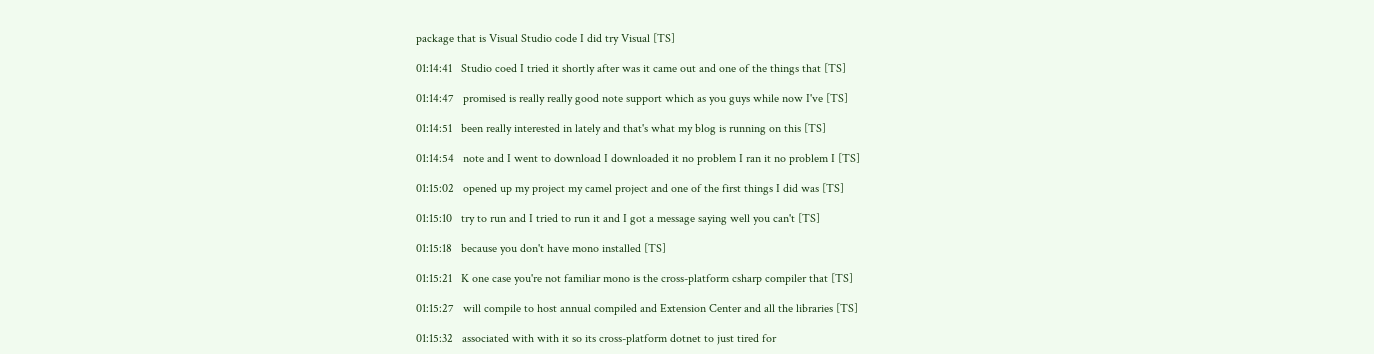package that is Visual Studio code I did try Visual [TS]

01:14:41   Studio coed I tried it shortly after was it came out and one of the things that [TS]

01:14:47   promised is really really good note support which as you guys while now I've [TS]

01:14:51   been really interested in lately and that's what my blog is running on this [TS]

01:14:54   note and I went to download I downloaded it no problem I ran it no problem I [TS]

01:15:02   opened up my project my camel project and one of the first things I did was [TS]

01:15:10   try to run and I tried to run it and I got a message saying well you can't [TS]

01:15:18   because you don't have mono installed [TS]

01:15:21   K one case you're not familiar mono is the cross-platform csharp compiler that [TS]

01:15:27   will compile to host annual compiled and Extension Center and all the libraries [TS]

01:15:32   associated with with it so its cross-platform dotnet to just tired for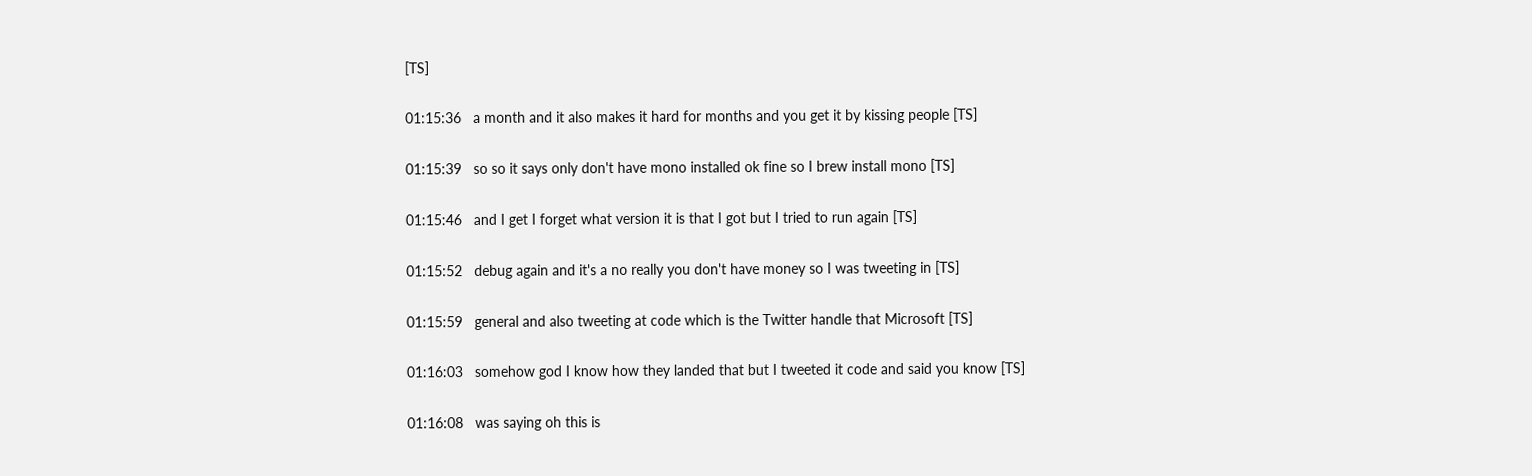[TS]

01:15:36   a month and it also makes it hard for months and you get it by kissing people [TS]

01:15:39   so so it says only don't have mono installed ok fine so I brew install mono [TS]

01:15:46   and I get I forget what version it is that I got but I tried to run again [TS]

01:15:52   debug again and it's a no really you don't have money so I was tweeting in [TS]

01:15:59   general and also tweeting at code which is the Twitter handle that Microsoft [TS]

01:16:03   somehow god I know how they landed that but I tweeted it code and said you know [TS]

01:16:08   was saying oh this is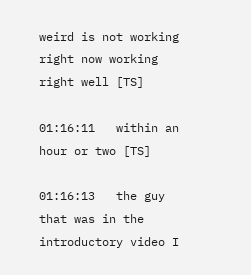weird is not working right now working right well [TS]

01:16:11   within an hour or two [TS]

01:16:13   the guy that was in the introductory video I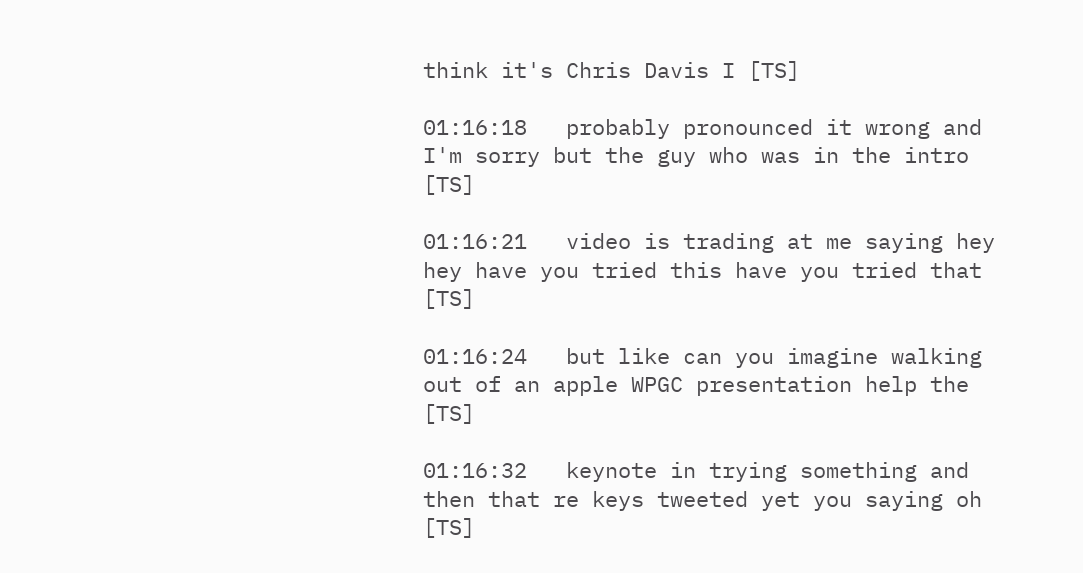think it's Chris Davis I [TS]

01:16:18   probably pronounced it wrong and I'm sorry but the guy who was in the intro [TS]

01:16:21   video is trading at me saying hey hey have you tried this have you tried that [TS]

01:16:24   but like can you imagine walking out of an apple WPGC presentation help the [TS]

01:16:32   keynote in trying something and then that re keys tweeted yet you saying oh [TS]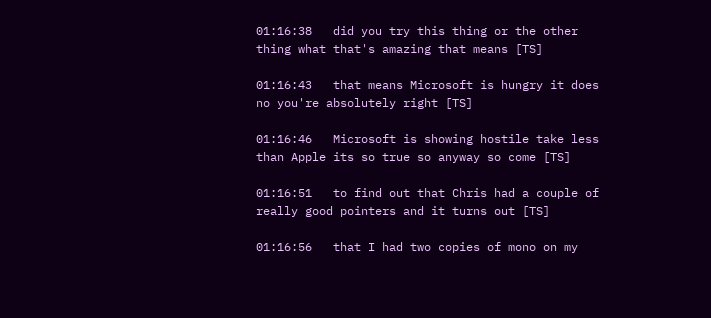01:16:38   did you try this thing or the other thing what that's amazing that means [TS]

01:16:43   that means Microsoft is hungry it does no you're absolutely right [TS]

01:16:46   Microsoft is showing hostile take less than Apple its so true so anyway so come [TS]

01:16:51   to find out that Chris had a couple of really good pointers and it turns out [TS]

01:16:56   that I had two copies of mono on my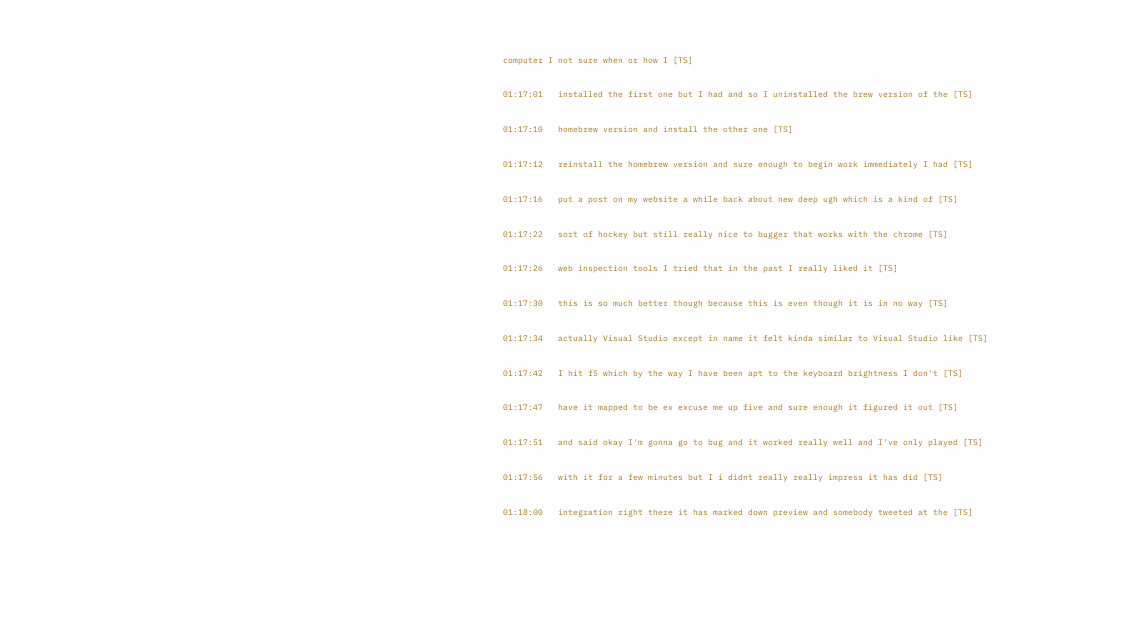computer I not sure when or how I [TS]

01:17:01   installed the first one but I had and so I uninstalled the brew version of the [TS]

01:17:10   homebrew version and install the other one [TS]

01:17:12   reinstall the homebrew version and sure enough to begin work immediately I had [TS]

01:17:16   put a post on my website a while back about new deep ugh which is a kind of [TS]

01:17:22   sort of hockey but still really nice to bugger that works with the chrome [TS]

01:17:26   web inspection tools I tried that in the past I really liked it [TS]

01:17:30   this is so much better though because this is even though it is in no way [TS]

01:17:34   actually Visual Studio except in name it felt kinda similar to Visual Studio like [TS]

01:17:42   I hit f5 which by the way I have been apt to the keyboard brightness I don't [TS]

01:17:47   have it mapped to be ex excuse me up five and sure enough it figured it out [TS]

01:17:51   and said okay I'm gonna go to bug and it worked really well and I've only played [TS]

01:17:56   with it for a few minutes but I i didnt really really impress it has did [TS]

01:18:00   integration right there it has marked down preview and somebody tweeted at the [TS]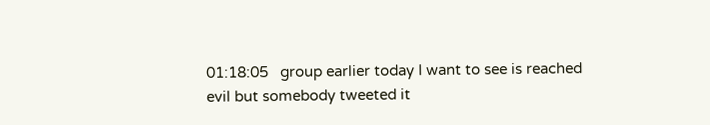01:18:05   group earlier today I want to see is reached evil but somebody tweeted it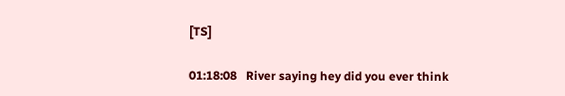[TS]

01:18:08   River saying hey did you ever think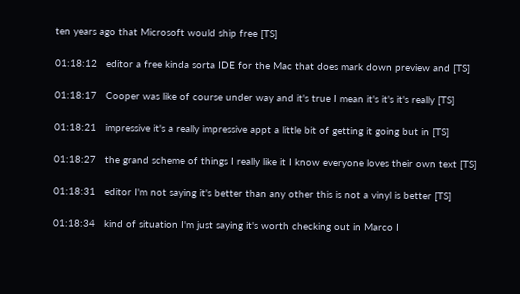ten years ago that Microsoft would ship free [TS]

01:18:12   editor a free kinda sorta IDE for the Mac that does mark down preview and [TS]

01:18:17   Cooper was like of course under way and it's true I mean it's it's it's really [TS]

01:18:21   impressive it's a really impressive appt a little bit of getting it going but in [TS]

01:18:27   the grand scheme of things I really like it I know everyone loves their own text [TS]

01:18:31   editor I'm not saying it's better than any other this is not a vinyl is better [TS]

01:18:34   kind of situation I'm just saying it's worth checking out in Marco I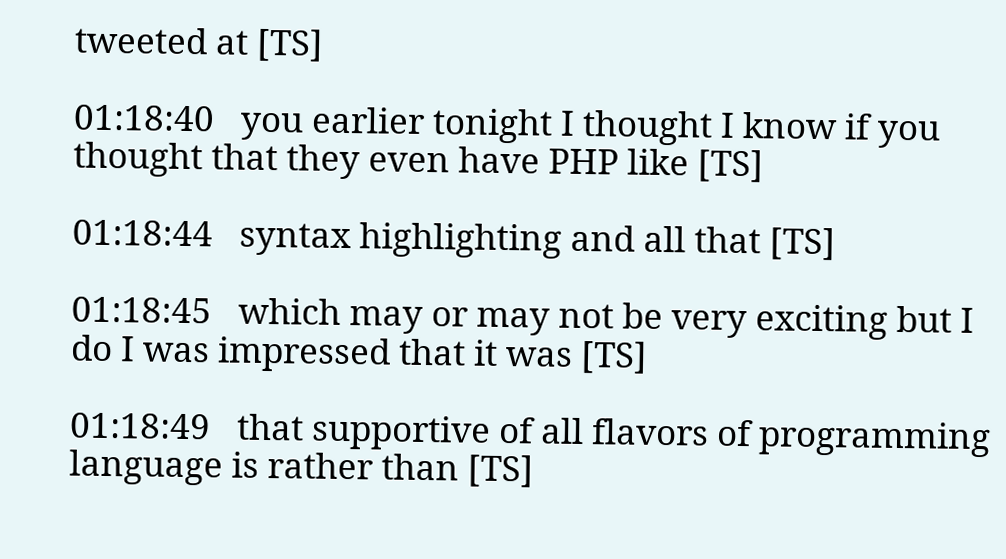tweeted at [TS]

01:18:40   you earlier tonight I thought I know if you thought that they even have PHP like [TS]

01:18:44   syntax highlighting and all that [TS]

01:18:45   which may or may not be very exciting but I do I was impressed that it was [TS]

01:18:49   that supportive of all flavors of programming language is rather than [TS]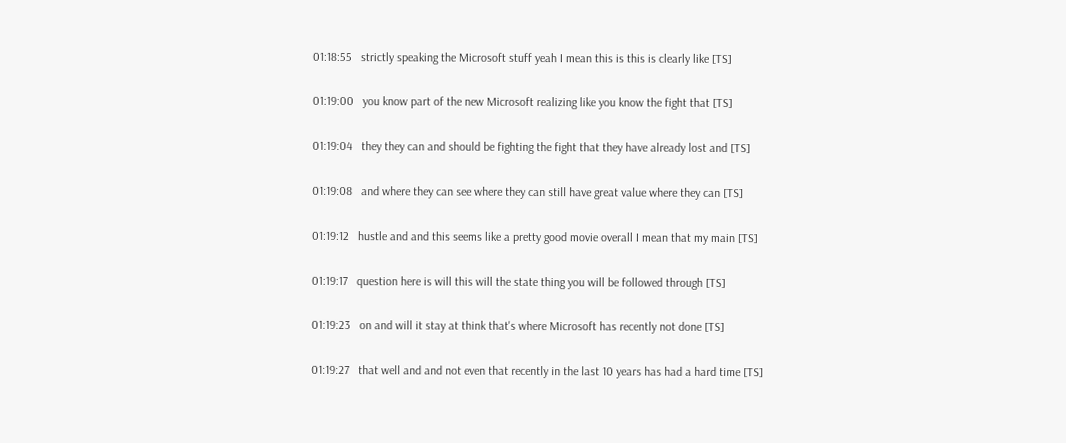01:18:55   strictly speaking the Microsoft stuff yeah I mean this is this is clearly like [TS]

01:19:00   you know part of the new Microsoft realizing like you know the fight that [TS]

01:19:04   they they can and should be fighting the fight that they have already lost and [TS]

01:19:08   and where they can see where they can still have great value where they can [TS]

01:19:12   hustle and and this seems like a pretty good movie overall I mean that my main [TS]

01:19:17   question here is will this will the state thing you will be followed through [TS]

01:19:23   on and will it stay at think that's where Microsoft has recently not done [TS]

01:19:27   that well and and not even that recently in the last 10 years has had a hard time [TS]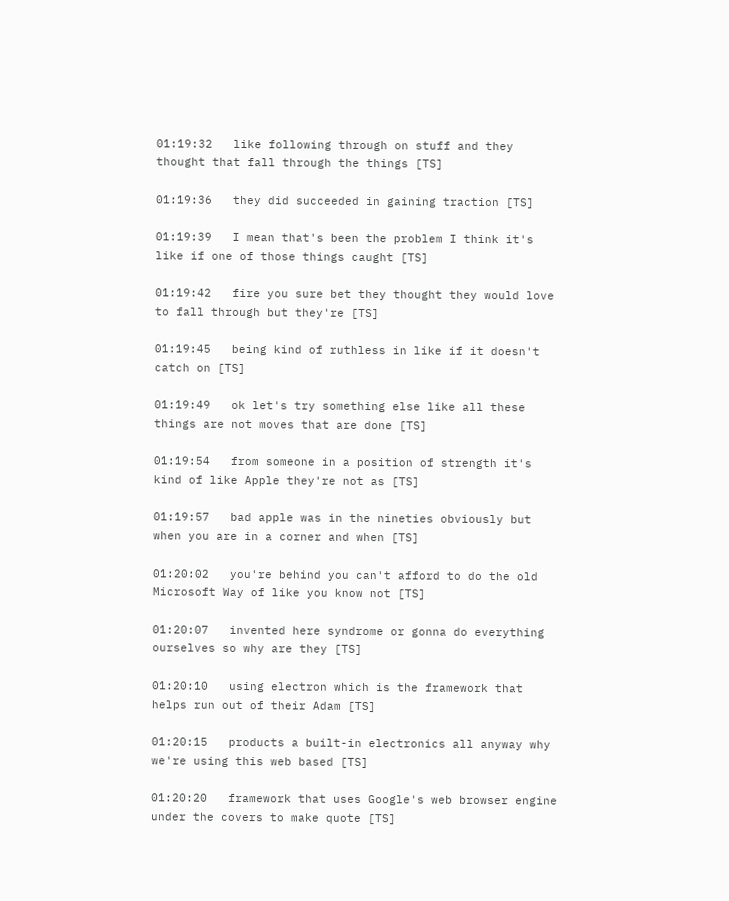01:19:32   like following through on stuff and they thought that fall through the things [TS]

01:19:36   they did succeeded in gaining traction [TS]

01:19:39   I mean that's been the problem I think it's like if one of those things caught [TS]

01:19:42   fire you sure bet they thought they would love to fall through but they're [TS]

01:19:45   being kind of ruthless in like if it doesn't catch on [TS]

01:19:49   ok let's try something else like all these things are not moves that are done [TS]

01:19:54   from someone in a position of strength it's kind of like Apple they're not as [TS]

01:19:57   bad apple was in the nineties obviously but when you are in a corner and when [TS]

01:20:02   you're behind you can't afford to do the old Microsoft Way of like you know not [TS]

01:20:07   invented here syndrome or gonna do everything ourselves so why are they [TS]

01:20:10   using electron which is the framework that helps run out of their Adam [TS]

01:20:15   products a built-in electronics all anyway why we're using this web based [TS]

01:20:20   framework that uses Google's web browser engine under the covers to make quote [TS]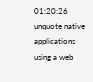01:20:26   unquote native applications using a web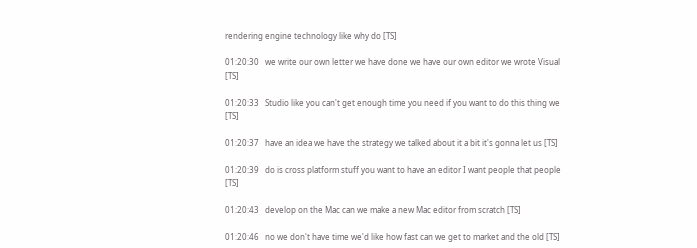rendering engine technology like why do [TS]

01:20:30   we write our own letter we have done we have our own editor we wrote Visual [TS]

01:20:33   Studio like you can't get enough time you need if you want to do this thing we [TS]

01:20:37   have an idea we have the strategy we talked about it a bit it's gonna let us [TS]

01:20:39   do is cross platform stuff you want to have an editor I want people that people [TS]

01:20:43   develop on the Mac can we make a new Mac editor from scratch [TS]

01:20:46   no we don't have time we'd like how fast can we get to market and the old [TS]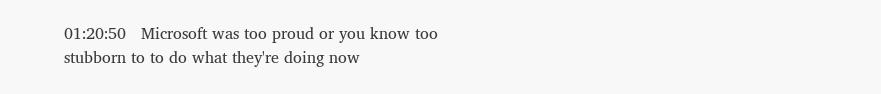01:20:50   Microsoft was too proud or you know too stubborn to to do what they're doing now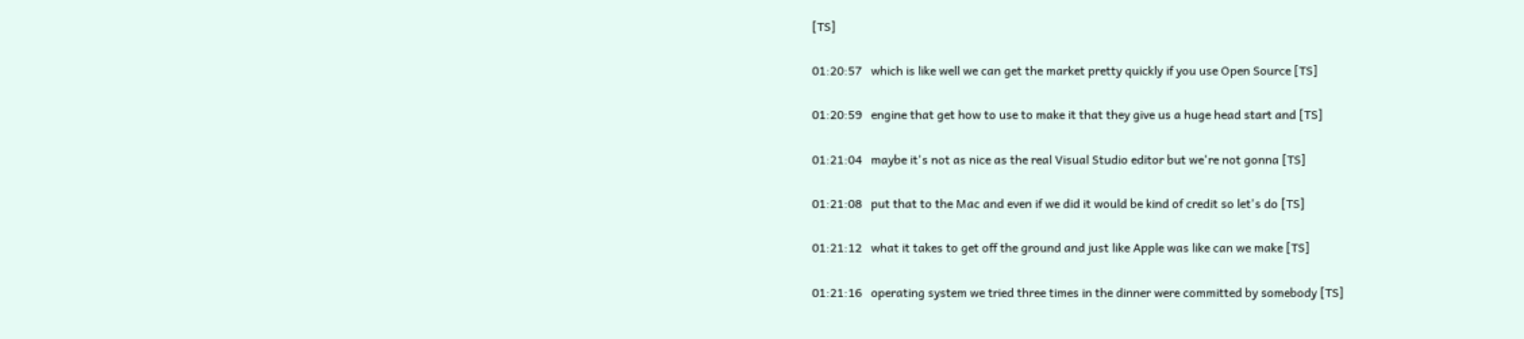[TS]

01:20:57   which is like well we can get the market pretty quickly if you use Open Source [TS]

01:20:59   engine that get how to use to make it that they give us a huge head start and [TS]

01:21:04   maybe it's not as nice as the real Visual Studio editor but we're not gonna [TS]

01:21:08   put that to the Mac and even if we did it would be kind of credit so let's do [TS]

01:21:12   what it takes to get off the ground and just like Apple was like can we make [TS]

01:21:16   operating system we tried three times in the dinner were committed by somebody [TS]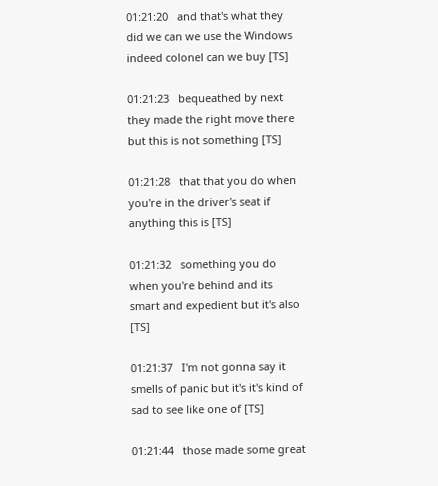01:21:20   and that's what they did we can we use the Windows indeed colonel can we buy [TS]

01:21:23   bequeathed by next they made the right move there but this is not something [TS]

01:21:28   that that you do when you're in the driver's seat if anything this is [TS]

01:21:32   something you do when you're behind and its smart and expedient but it's also [TS]

01:21:37   I'm not gonna say it smells of panic but it's it's kind of sad to see like one of [TS]

01:21:44   those made some great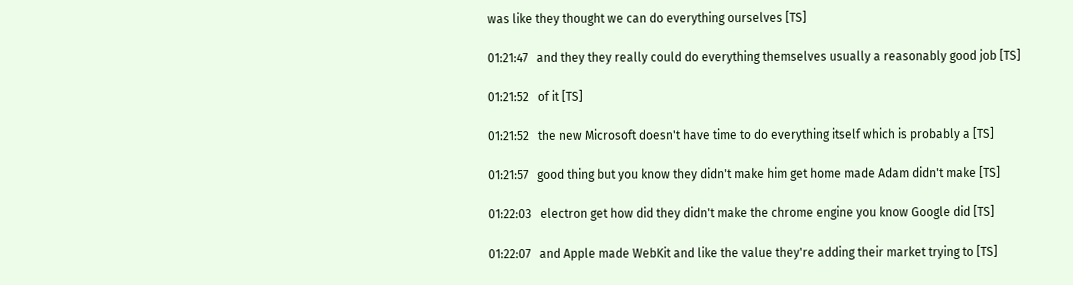was like they thought we can do everything ourselves [TS]

01:21:47   and they they really could do everything themselves usually a reasonably good job [TS]

01:21:52   of it [TS]

01:21:52   the new Microsoft doesn't have time to do everything itself which is probably a [TS]

01:21:57   good thing but you know they didn't make him get home made Adam didn't make [TS]

01:22:03   electron get how did they didn't make the chrome engine you know Google did [TS]

01:22:07   and Apple made WebKit and like the value they're adding their market trying to [TS]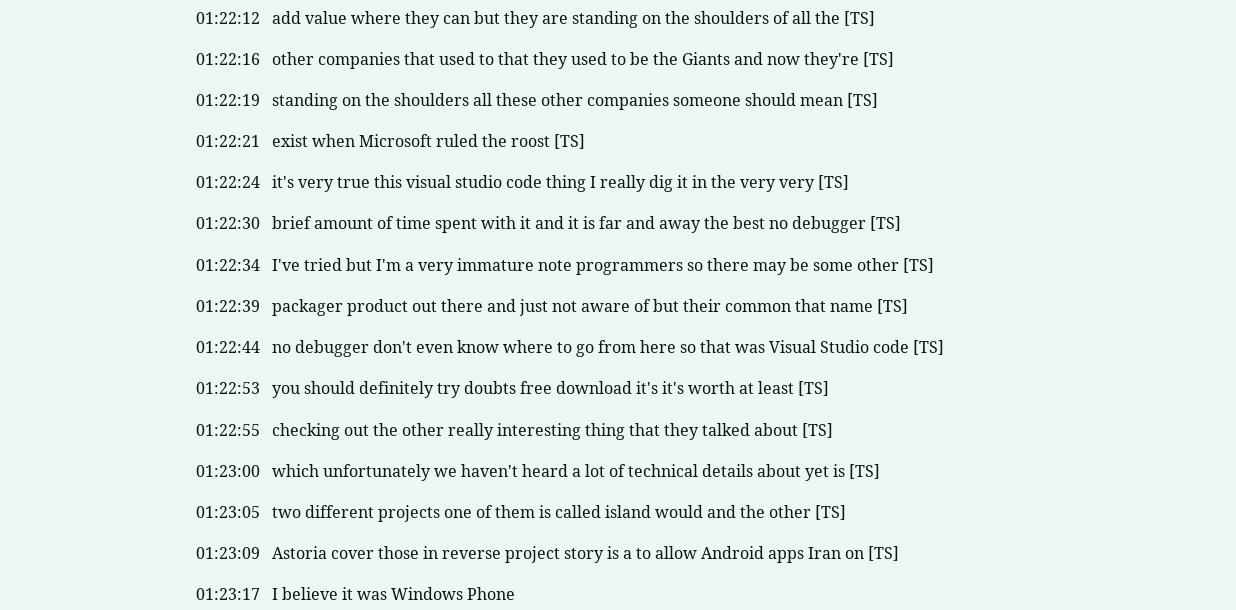01:22:12   add value where they can but they are standing on the shoulders of all the [TS]

01:22:16   other companies that used to that they used to be the Giants and now they're [TS]

01:22:19   standing on the shoulders all these other companies someone should mean [TS]

01:22:21   exist when Microsoft ruled the roost [TS]

01:22:24   it's very true this visual studio code thing I really dig it in the very very [TS]

01:22:30   brief amount of time spent with it and it is far and away the best no debugger [TS]

01:22:34   I've tried but I'm a very immature note programmers so there may be some other [TS]

01:22:39   packager product out there and just not aware of but their common that name [TS]

01:22:44   no debugger don't even know where to go from here so that was Visual Studio code [TS]

01:22:53   you should definitely try doubts free download it's it's worth at least [TS]

01:22:55   checking out the other really interesting thing that they talked about [TS]

01:23:00   which unfortunately we haven't heard a lot of technical details about yet is [TS]

01:23:05   two different projects one of them is called island would and the other [TS]

01:23:09   Astoria cover those in reverse project story is a to allow Android apps Iran on [TS]

01:23:17   I believe it was Windows Phone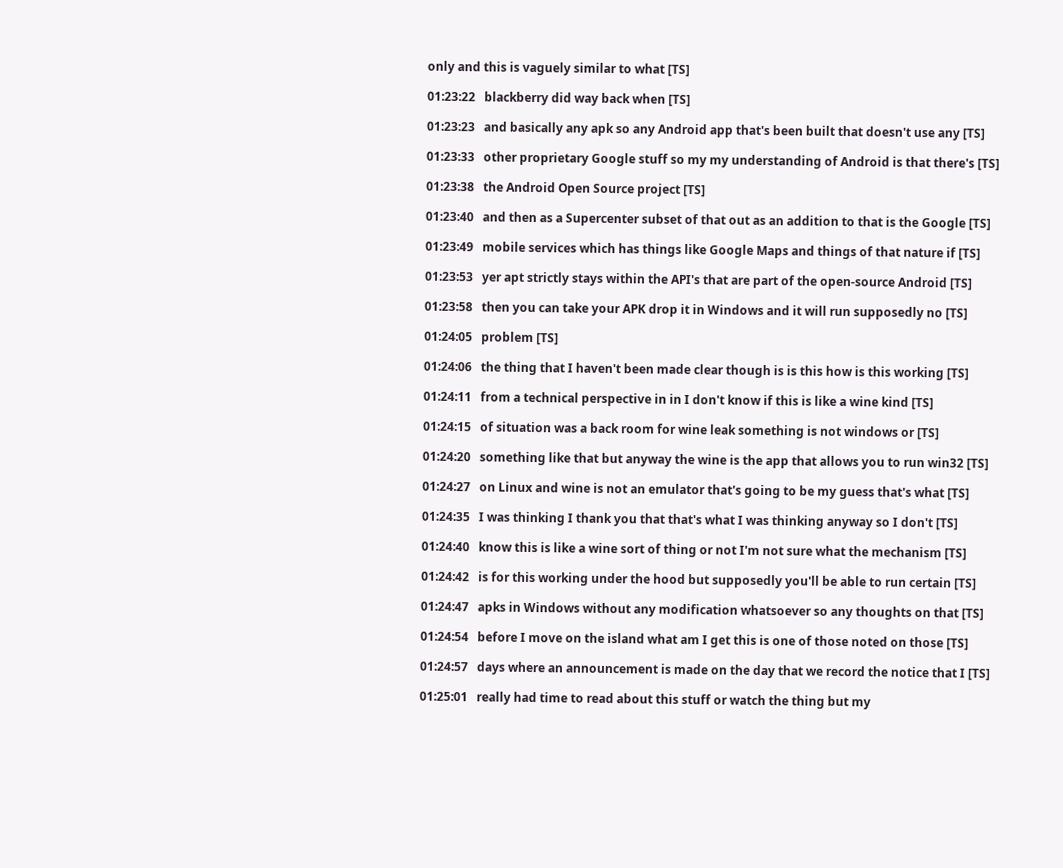only and this is vaguely similar to what [TS]

01:23:22   blackberry did way back when [TS]

01:23:23   and basically any apk so any Android app that's been built that doesn't use any [TS]

01:23:33   other proprietary Google stuff so my my understanding of Android is that there's [TS]

01:23:38   the Android Open Source project [TS]

01:23:40   and then as a Supercenter subset of that out as an addition to that is the Google [TS]

01:23:49   mobile services which has things like Google Maps and things of that nature if [TS]

01:23:53   yer apt strictly stays within the API's that are part of the open-source Android [TS]

01:23:58   then you can take your APK drop it in Windows and it will run supposedly no [TS]

01:24:05   problem [TS]

01:24:06   the thing that I haven't been made clear though is is this how is this working [TS]

01:24:11   from a technical perspective in in I don't know if this is like a wine kind [TS]

01:24:15   of situation was a back room for wine leak something is not windows or [TS]

01:24:20   something like that but anyway the wine is the app that allows you to run win32 [TS]

01:24:27   on Linux and wine is not an emulator that's going to be my guess that's what [TS]

01:24:35   I was thinking I thank you that that's what I was thinking anyway so I don't [TS]

01:24:40   know this is like a wine sort of thing or not I'm not sure what the mechanism [TS]

01:24:42   is for this working under the hood but supposedly you'll be able to run certain [TS]

01:24:47   apks in Windows without any modification whatsoever so any thoughts on that [TS]

01:24:54   before I move on the island what am I get this is one of those noted on those [TS]

01:24:57   days where an announcement is made on the day that we record the notice that I [TS]

01:25:01   really had time to read about this stuff or watch the thing but my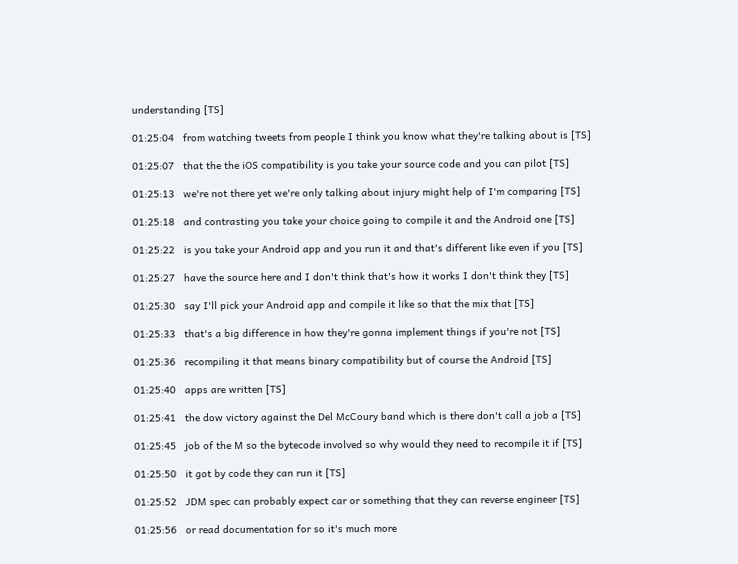understanding [TS]

01:25:04   from watching tweets from people I think you know what they're talking about is [TS]

01:25:07   that the the iOS compatibility is you take your source code and you can pilot [TS]

01:25:13   we're not there yet we're only talking about injury might help of I'm comparing [TS]

01:25:18   and contrasting you take your choice going to compile it and the Android one [TS]

01:25:22   is you take your Android app and you run it and that's different like even if you [TS]

01:25:27   have the source here and I don't think that's how it works I don't think they [TS]

01:25:30   say I'll pick your Android app and compile it like so that the mix that [TS]

01:25:33   that's a big difference in how they're gonna implement things if you're not [TS]

01:25:36   recompiling it that means binary compatibility but of course the Android [TS]

01:25:40   apps are written [TS]

01:25:41   the dow victory against the Del McCoury band which is there don't call a job a [TS]

01:25:45   job of the M so the bytecode involved so why would they need to recompile it if [TS]

01:25:50   it got by code they can run it [TS]

01:25:52   JDM spec can probably expect car or something that they can reverse engineer [TS]

01:25:56   or read documentation for so it's much more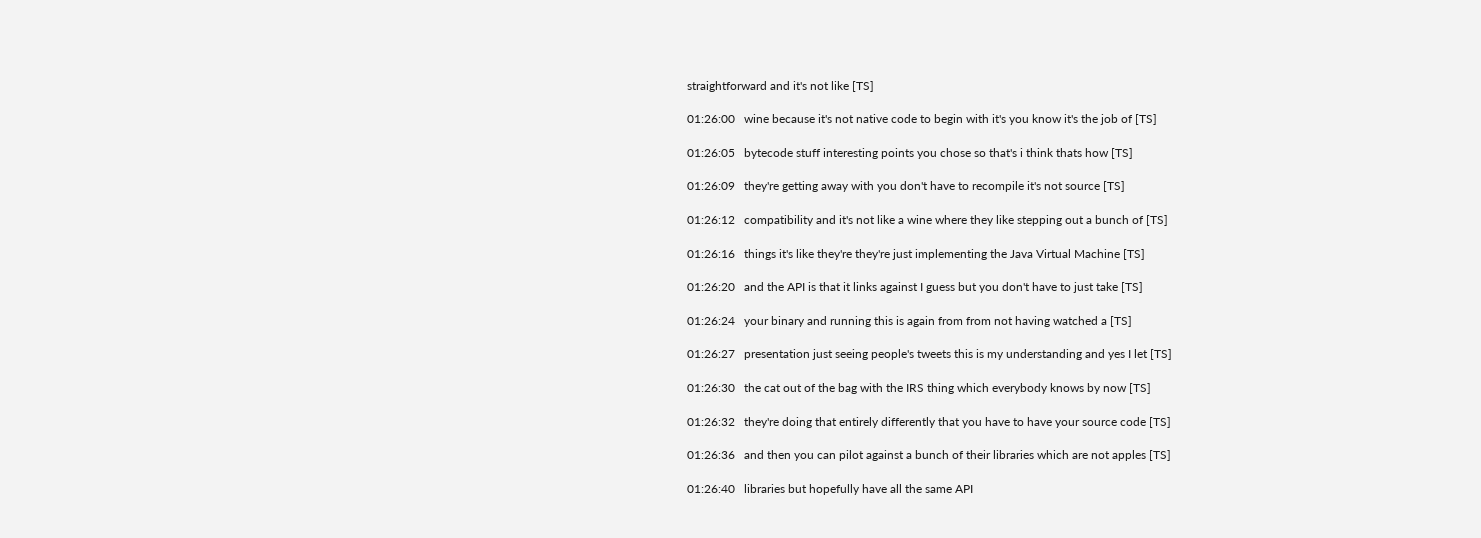straightforward and it's not like [TS]

01:26:00   wine because it's not native code to begin with it's you know it's the job of [TS]

01:26:05   bytecode stuff interesting points you chose so that's i think thats how [TS]

01:26:09   they're getting away with you don't have to recompile it's not source [TS]

01:26:12   compatibility and it's not like a wine where they like stepping out a bunch of [TS]

01:26:16   things it's like they're they're just implementing the Java Virtual Machine [TS]

01:26:20   and the API is that it links against I guess but you don't have to just take [TS]

01:26:24   your binary and running this is again from from not having watched a [TS]

01:26:27   presentation just seeing people's tweets this is my understanding and yes I let [TS]

01:26:30   the cat out of the bag with the IRS thing which everybody knows by now [TS]

01:26:32   they're doing that entirely differently that you have to have your source code [TS]

01:26:36   and then you can pilot against a bunch of their libraries which are not apples [TS]

01:26:40   libraries but hopefully have all the same API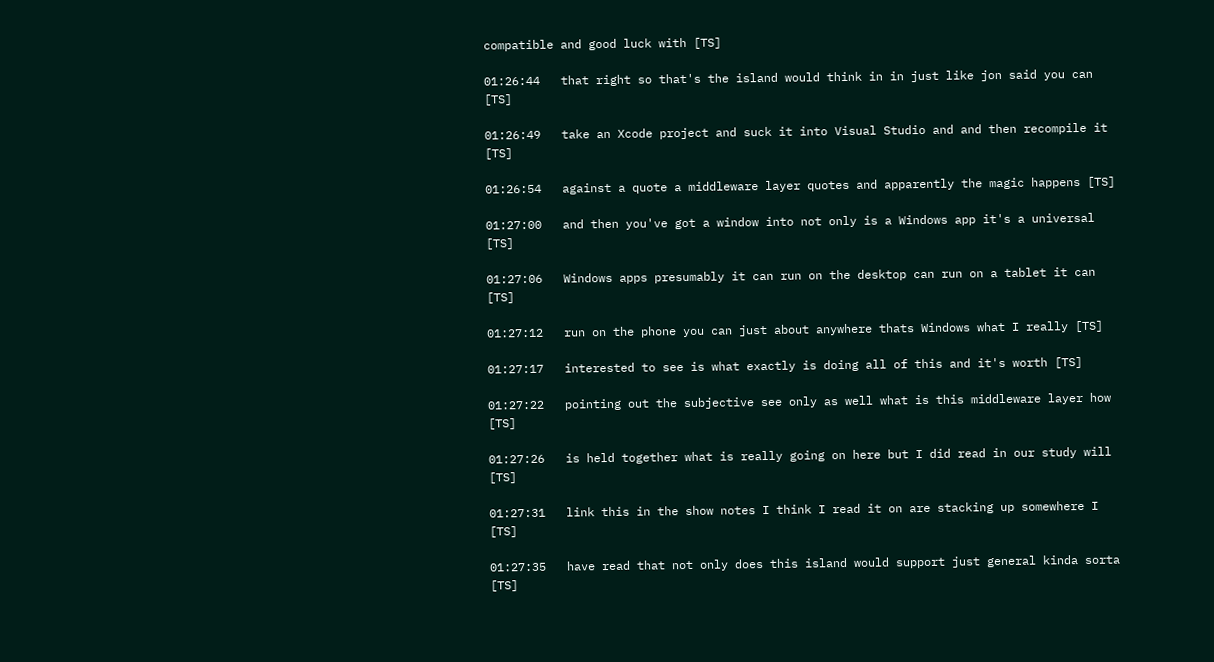compatible and good luck with [TS]

01:26:44   that right so that's the island would think in in just like jon said you can [TS]

01:26:49   take an Xcode project and suck it into Visual Studio and and then recompile it [TS]

01:26:54   against a quote a middleware layer quotes and apparently the magic happens [TS]

01:27:00   and then you've got a window into not only is a Windows app it's a universal [TS]

01:27:06   Windows apps presumably it can run on the desktop can run on a tablet it can [TS]

01:27:12   run on the phone you can just about anywhere thats Windows what I really [TS]

01:27:17   interested to see is what exactly is doing all of this and it's worth [TS]

01:27:22   pointing out the subjective see only as well what is this middleware layer how [TS]

01:27:26   is held together what is really going on here but I did read in our study will [TS]

01:27:31   link this in the show notes I think I read it on are stacking up somewhere I [TS]

01:27:35   have read that not only does this island would support just general kinda sorta [TS]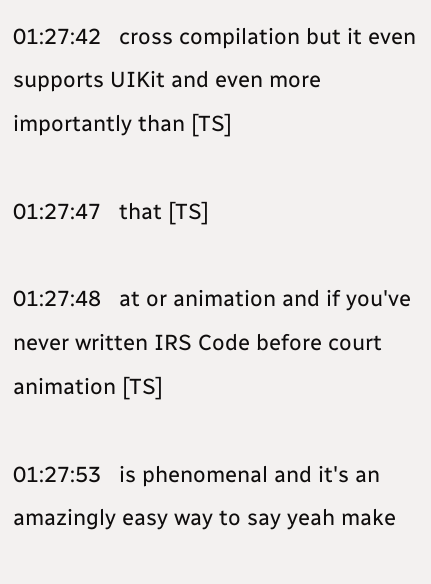01:27:42   cross compilation but it even supports UIKit and even more importantly than [TS]

01:27:47   that [TS]

01:27:48   at or animation and if you've never written IRS Code before court animation [TS]

01:27:53   is phenomenal and it's an amazingly easy way to say yeah make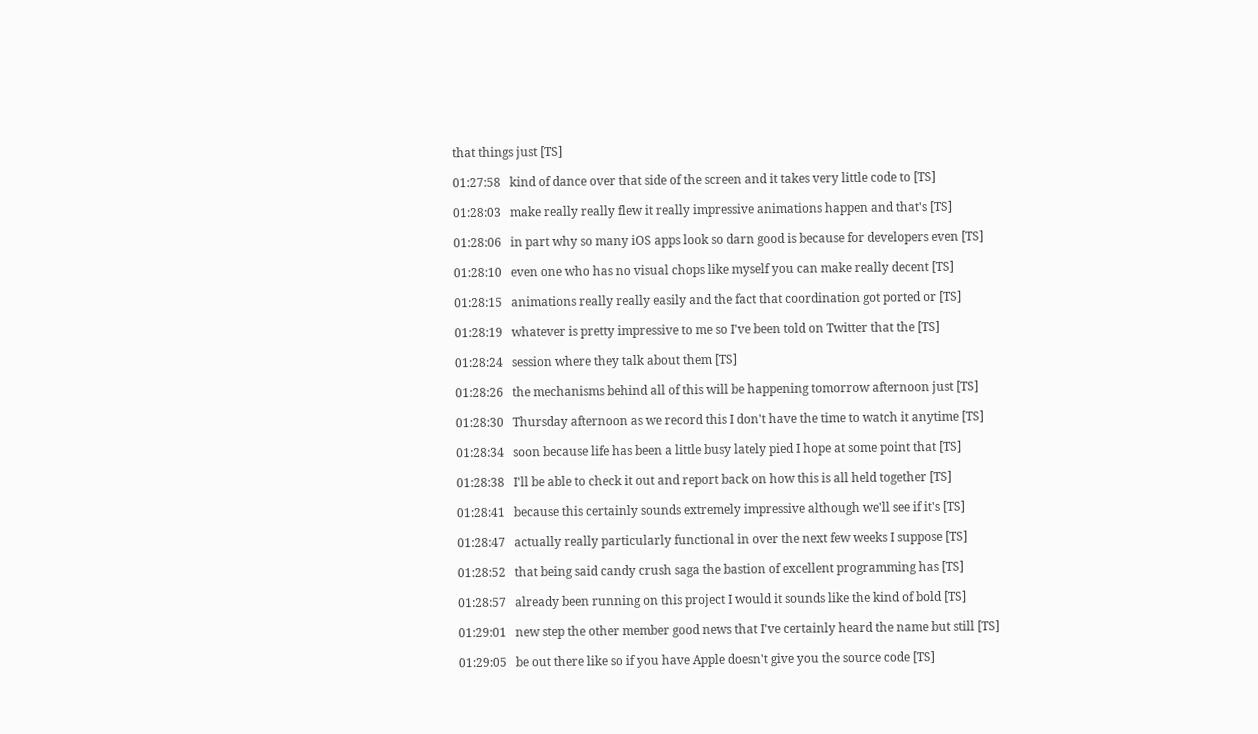that things just [TS]

01:27:58   kind of dance over that side of the screen and it takes very little code to [TS]

01:28:03   make really really flew it really impressive animations happen and that's [TS]

01:28:06   in part why so many iOS apps look so darn good is because for developers even [TS]

01:28:10   even one who has no visual chops like myself you can make really decent [TS]

01:28:15   animations really really easily and the fact that coordination got ported or [TS]

01:28:19   whatever is pretty impressive to me so I've been told on Twitter that the [TS]

01:28:24   session where they talk about them [TS]

01:28:26   the mechanisms behind all of this will be happening tomorrow afternoon just [TS]

01:28:30   Thursday afternoon as we record this I don't have the time to watch it anytime [TS]

01:28:34   soon because life has been a little busy lately pied I hope at some point that [TS]

01:28:38   I'll be able to check it out and report back on how this is all held together [TS]

01:28:41   because this certainly sounds extremely impressive although we'll see if it's [TS]

01:28:47   actually really particularly functional in over the next few weeks I suppose [TS]

01:28:52   that being said candy crush saga the bastion of excellent programming has [TS]

01:28:57   already been running on this project I would it sounds like the kind of bold [TS]

01:29:01   new step the other member good news that I've certainly heard the name but still [TS]

01:29:05   be out there like so if you have Apple doesn't give you the source code [TS]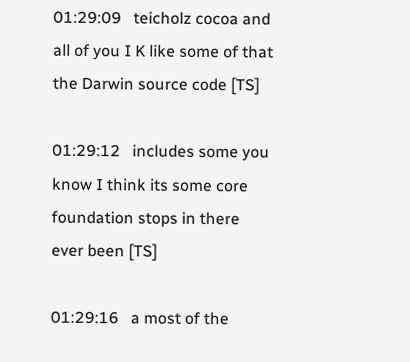01:29:09   teicholz cocoa and all of you I K like some of that the Darwin source code [TS]

01:29:12   includes some you know I think its some core foundation stops in there ever been [TS]

01:29:16   a most of the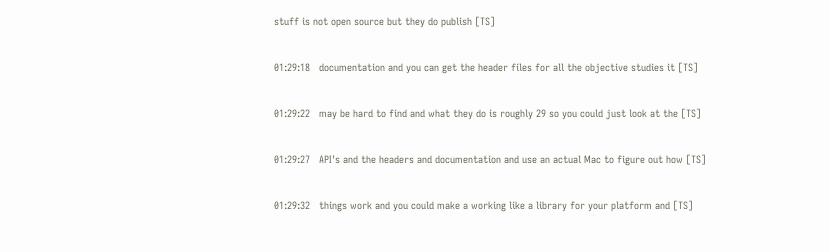stuff is not open source but they do publish [TS]

01:29:18   documentation and you can get the header files for all the objective studies it [TS]

01:29:22   may be hard to find and what they do is roughly 29 so you could just look at the [TS]

01:29:27   API's and the headers and documentation and use an actual Mac to figure out how [TS]

01:29:32   things work and you could make a working like a library for your platform and [TS]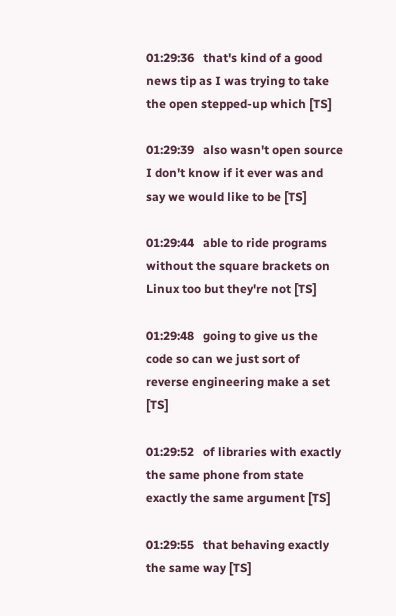01:29:36   that's kind of a good news tip as I was trying to take the open stepped-up which [TS]

01:29:39   also wasn't open source I don't know if it ever was and say we would like to be [TS]

01:29:44   able to ride programs without the square brackets on Linux too but they're not [TS]

01:29:48   going to give us the code so can we just sort of reverse engineering make a set [TS]

01:29:52   of libraries with exactly the same phone from state exactly the same argument [TS]

01:29:55   that behaving exactly the same way [TS]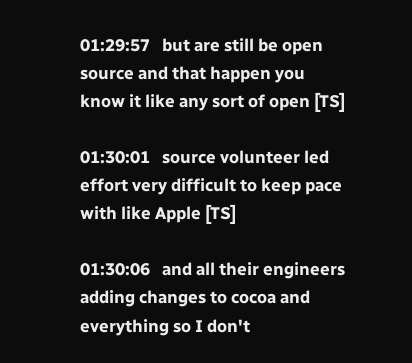01:29:57   but are still be open source and that happen you know it like any sort of open [TS]

01:30:01   source volunteer led effort very difficult to keep pace with like Apple [TS]

01:30:06   and all their engineers adding changes to cocoa and everything so I don't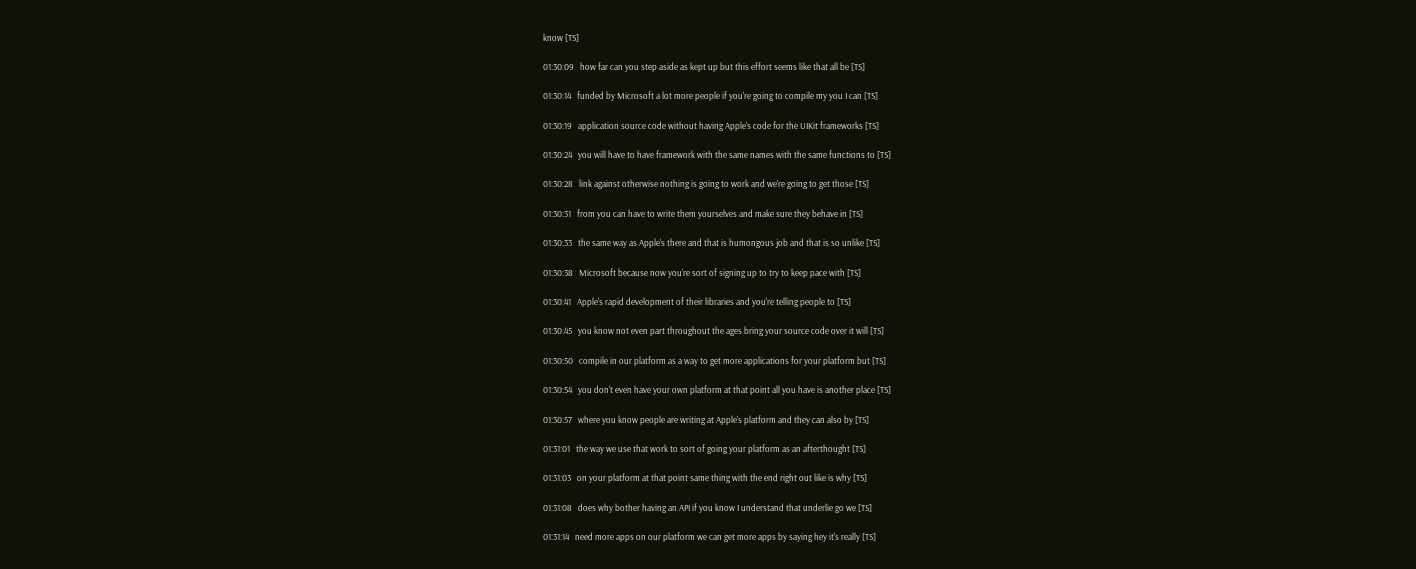know [TS]

01:30:09   how far can you step aside as kept up but this effort seems like that all be [TS]

01:30:14   funded by Microsoft a lot more people if you're going to compile my you I can [TS]

01:30:19   application source code without having Apple's code for the UIKit frameworks [TS]

01:30:24   you will have to have framework with the same names with the same functions to [TS]

01:30:28   link against otherwise nothing is going to work and we're going to get those [TS]

01:30:31   from you can have to write them yourselves and make sure they behave in [TS]

01:30:33   the same way as Apple's there and that is humongous job and that is so unlike [TS]

01:30:38   Microsoft because now you're sort of signing up to try to keep pace with [TS]

01:30:41   Apple's rapid development of their libraries and you're telling people to [TS]

01:30:45   you know not even part throughout the ages bring your source code over it will [TS]

01:30:50   compile in our platform as a way to get more applications for your platform but [TS]

01:30:54   you don't even have your own platform at that point all you have is another place [TS]

01:30:57   where you know people are writing at Apple's platform and they can also by [TS]

01:31:01   the way we use that work to sort of going your platform as an afterthought [TS]

01:31:03   on your platform at that point same thing with the end right out like is why [TS]

01:31:08   does why bother having an API if you know I understand that underlie go we [TS]

01:31:14   need more apps on our platform we can get more apps by saying hey it's really [TS]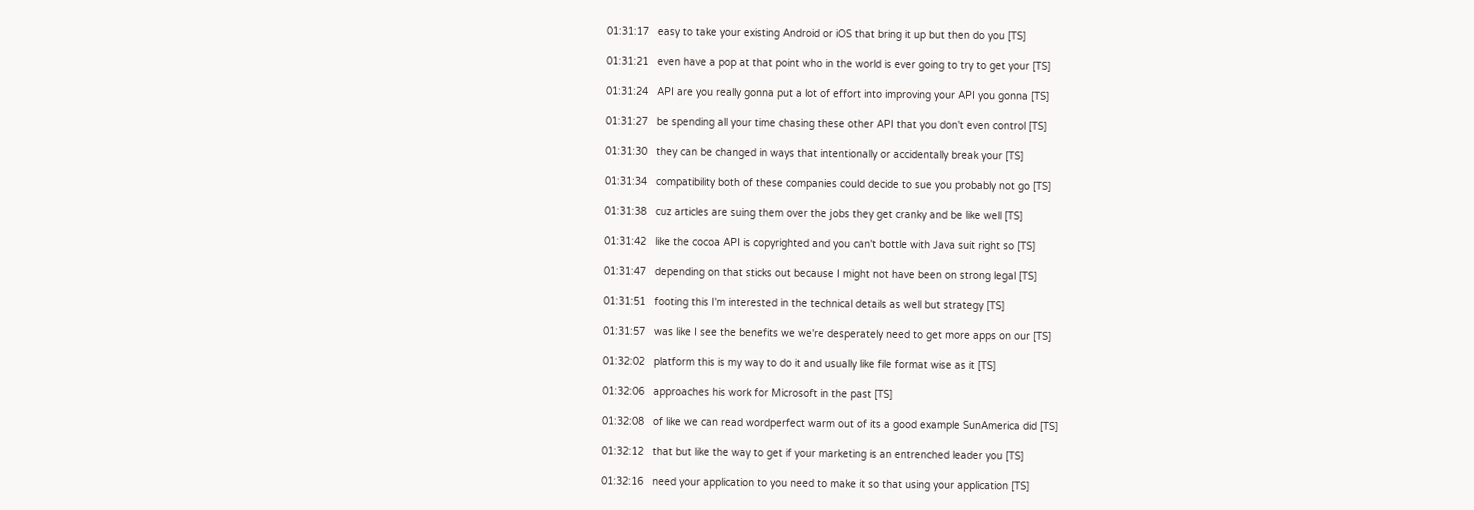01:31:17   easy to take your existing Android or iOS that bring it up but then do you [TS]

01:31:21   even have a pop at that point who in the world is ever going to try to get your [TS]

01:31:24   API are you really gonna put a lot of effort into improving your API you gonna [TS]

01:31:27   be spending all your time chasing these other API that you don't even control [TS]

01:31:30   they can be changed in ways that intentionally or accidentally break your [TS]

01:31:34   compatibility both of these companies could decide to sue you probably not go [TS]

01:31:38   cuz articles are suing them over the jobs they get cranky and be like well [TS]

01:31:42   like the cocoa API is copyrighted and you can't bottle with Java suit right so [TS]

01:31:47   depending on that sticks out because I might not have been on strong legal [TS]

01:31:51   footing this I'm interested in the technical details as well but strategy [TS]

01:31:57   was like I see the benefits we we're desperately need to get more apps on our [TS]

01:32:02   platform this is my way to do it and usually like file format wise as it [TS]

01:32:06   approaches his work for Microsoft in the past [TS]

01:32:08   of like we can read wordperfect warm out of its a good example SunAmerica did [TS]

01:32:12   that but like the way to get if your marketing is an entrenched leader you [TS]

01:32:16   need your application to you need to make it so that using your application [TS]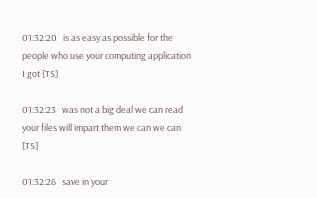01:32:20   is as easy as possible for the people who use your computing application I got [TS]

01:32:23   was not a big deal we can read your files will impart them we can we can [TS]

01:32:26   save in your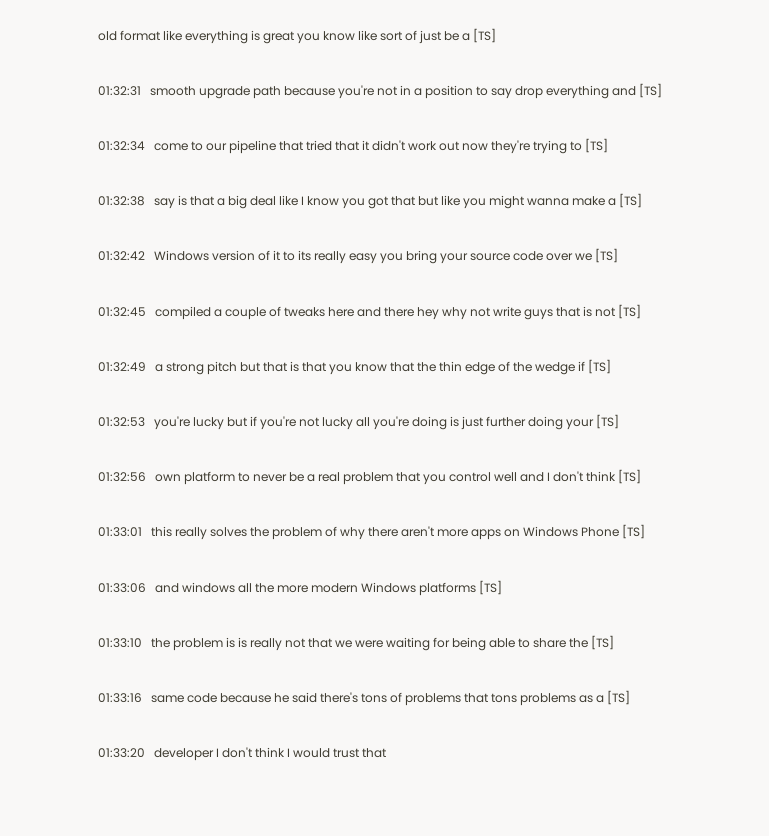old format like everything is great you know like sort of just be a [TS]

01:32:31   smooth upgrade path because you're not in a position to say drop everything and [TS]

01:32:34   come to our pipeline that tried that it didn't work out now they're trying to [TS]

01:32:38   say is that a big deal like I know you got that but like you might wanna make a [TS]

01:32:42   Windows version of it to its really easy you bring your source code over we [TS]

01:32:45   compiled a couple of tweaks here and there hey why not write guys that is not [TS]

01:32:49   a strong pitch but that is that you know that the thin edge of the wedge if [TS]

01:32:53   you're lucky but if you're not lucky all you're doing is just further doing your [TS]

01:32:56   own platform to never be a real problem that you control well and I don't think [TS]

01:33:01   this really solves the problem of why there aren't more apps on Windows Phone [TS]

01:33:06   and windows all the more modern Windows platforms [TS]

01:33:10   the problem is is really not that we were waiting for being able to share the [TS]

01:33:16   same code because he said there's tons of problems that tons problems as a [TS]

01:33:20   developer I don't think I would trust that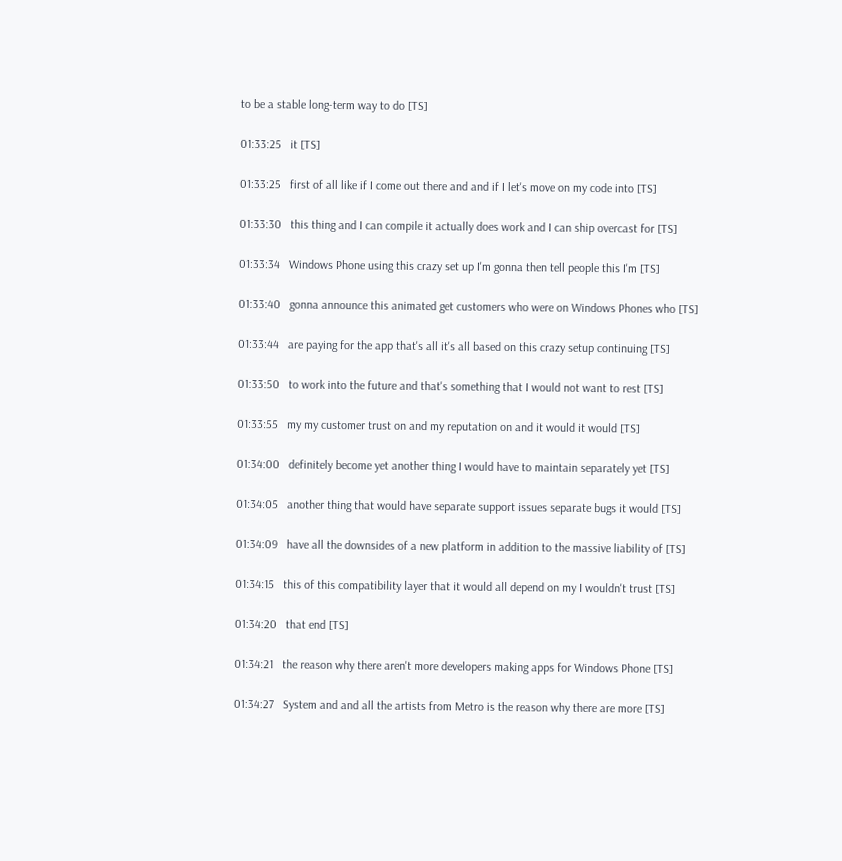to be a stable long-term way to do [TS]

01:33:25   it [TS]

01:33:25   first of all like if I come out there and and if I let's move on my code into [TS]

01:33:30   this thing and I can compile it actually does work and I can ship overcast for [TS]

01:33:34   Windows Phone using this crazy set up I'm gonna then tell people this I'm [TS]

01:33:40   gonna announce this animated get customers who were on Windows Phones who [TS]

01:33:44   are paying for the app that's all it's all based on this crazy setup continuing [TS]

01:33:50   to work into the future and that's something that I would not want to rest [TS]

01:33:55   my my customer trust on and my reputation on and it would it would [TS]

01:34:00   definitely become yet another thing I would have to maintain separately yet [TS]

01:34:05   another thing that would have separate support issues separate bugs it would [TS]

01:34:09   have all the downsides of a new platform in addition to the massive liability of [TS]

01:34:15   this of this compatibility layer that it would all depend on my I wouldn't trust [TS]

01:34:20   that end [TS]

01:34:21   the reason why there aren't more developers making apps for Windows Phone [TS]

01:34:27   System and and all the artists from Metro is the reason why there are more [TS]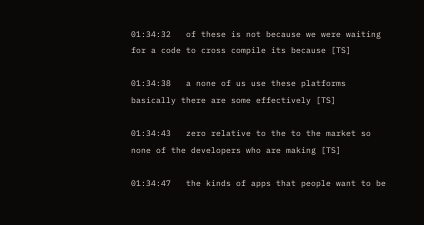01:34:32   of these is not because we were waiting for a code to cross compile its because [TS]

01:34:38   a none of us use these platforms basically there are some effectively [TS]

01:34:43   zero relative to the to the market so none of the developers who are making [TS]

01:34:47   the kinds of apps that people want to be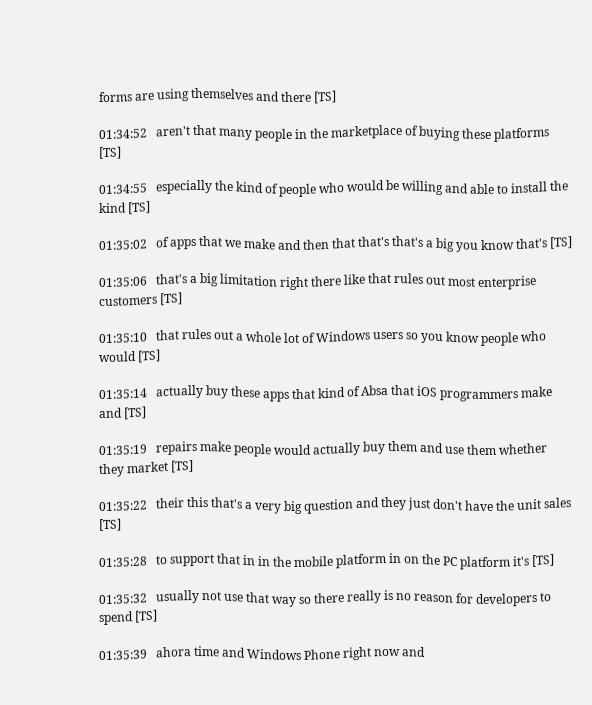forms are using themselves and there [TS]

01:34:52   aren't that many people in the marketplace of buying these platforms [TS]

01:34:55   especially the kind of people who would be willing and able to install the kind [TS]

01:35:02   of apps that we make and then that that's that's a big you know that's [TS]

01:35:06   that's a big limitation right there like that rules out most enterprise customers [TS]

01:35:10   that rules out a whole lot of Windows users so you know people who would [TS]

01:35:14   actually buy these apps that kind of Absa that iOS programmers make and [TS]

01:35:19   repairs make people would actually buy them and use them whether they market [TS]

01:35:22   their this that's a very big question and they just don't have the unit sales [TS]

01:35:28   to support that in in the mobile platform in on the PC platform it's [TS]

01:35:32   usually not use that way so there really is no reason for developers to spend [TS]

01:35:39   ahora time and Windows Phone right now and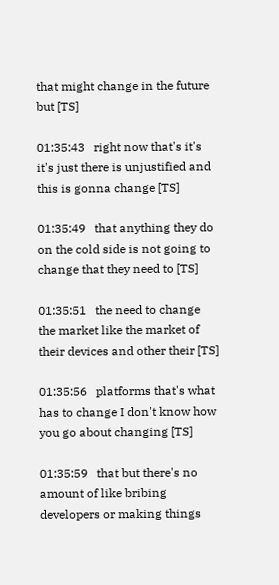that might change in the future but [TS]

01:35:43   right now that's it's it's just there is unjustified and this is gonna change [TS]

01:35:49   that anything they do on the cold side is not going to change that they need to [TS]

01:35:51   the need to change the market like the market of their devices and other their [TS]

01:35:56   platforms that's what has to change I don't know how you go about changing [TS]

01:35:59   that but there's no amount of like bribing developers or making things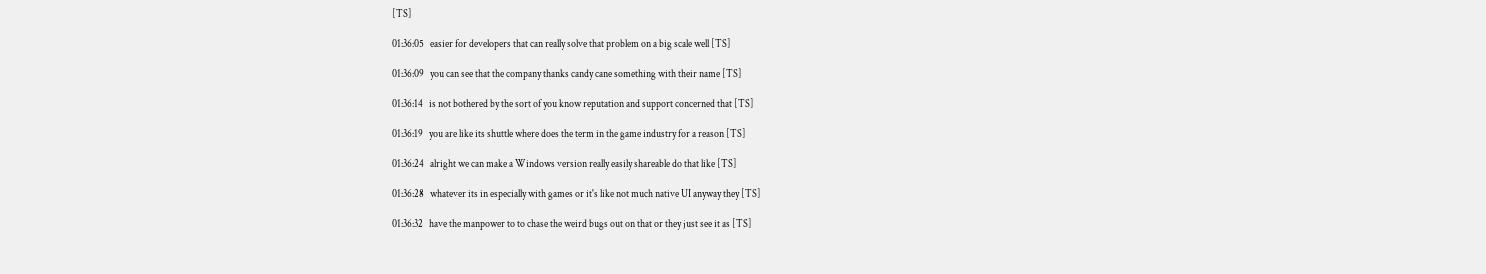[TS]

01:36:05   easier for developers that can really solve that problem on a big scale well [TS]

01:36:09   you can see that the company thanks candy cane something with their name [TS]

01:36:14   is not bothered by the sort of you know reputation and support concerned that [TS]

01:36:19   you are like its shuttle where does the term in the game industry for a reason [TS]

01:36:24   alright we can make a Windows version really easily shareable do that like [TS]

01:36:28   whatever its in especially with games or it's like not much native UI anyway they [TS]

01:36:32   have the manpower to to chase the weird bugs out on that or they just see it as [TS]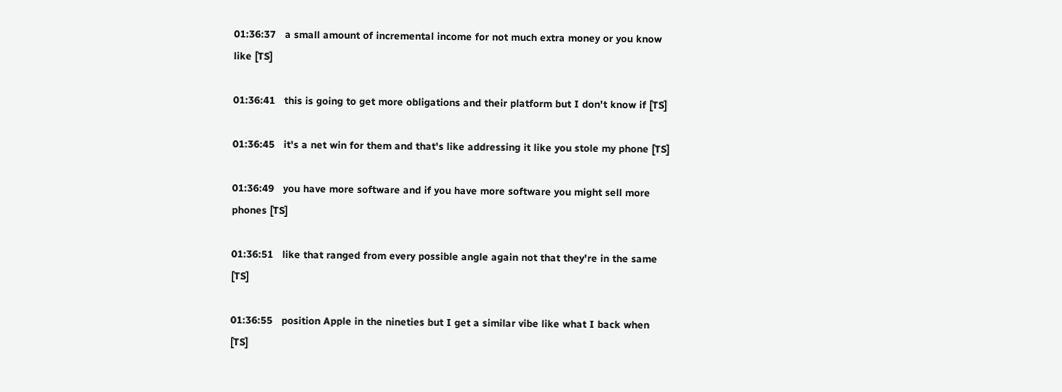01:36:37   a small amount of incremental income for not much extra money or you know like [TS]

01:36:41   this is going to get more obligations and their platform but I don't know if [TS]

01:36:45   it's a net win for them and that's like addressing it like you stole my phone [TS]

01:36:49   you have more software and if you have more software you might sell more phones [TS]

01:36:51   like that ranged from every possible angle again not that they're in the same [TS]

01:36:55   position Apple in the nineties but I get a similar vibe like what I back when [TS]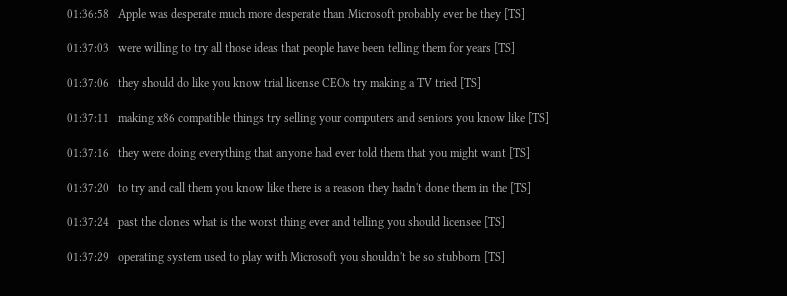01:36:58   Apple was desperate much more desperate than Microsoft probably ever be they [TS]

01:37:03   were willing to try all those ideas that people have been telling them for years [TS]

01:37:06   they should do like you know trial license CEOs try making a TV tried [TS]

01:37:11   making x86 compatible things try selling your computers and seniors you know like [TS]

01:37:16   they were doing everything that anyone had ever told them that you might want [TS]

01:37:20   to try and call them you know like there is a reason they hadn't done them in the [TS]

01:37:24   past the clones what is the worst thing ever and telling you should licensee [TS]

01:37:29   operating system used to play with Microsoft you shouldn't be so stubborn [TS]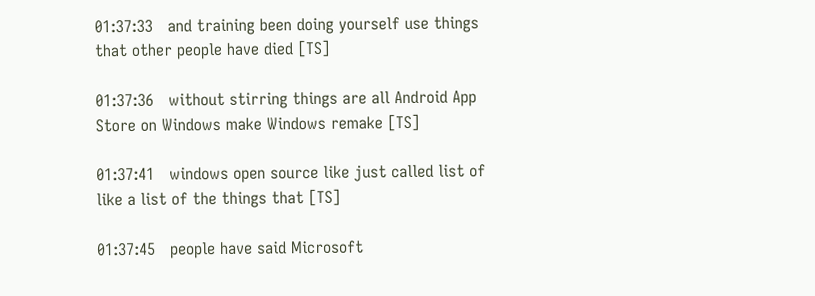01:37:33   and training been doing yourself use things that other people have died [TS]

01:37:36   without stirring things are all Android App Store on Windows make Windows remake [TS]

01:37:41   windows open source like just called list of like a list of the things that [TS]

01:37:45   people have said Microsoft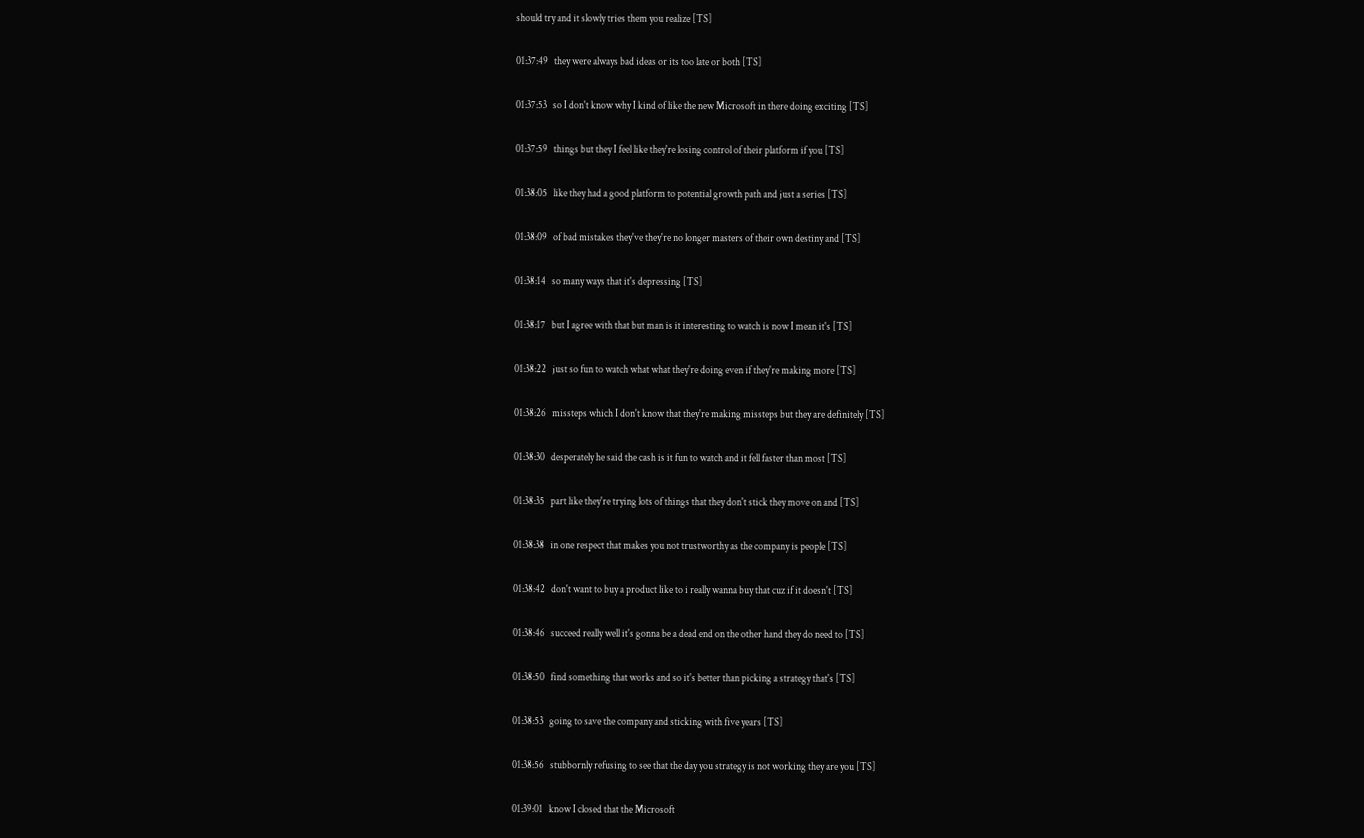should try and it slowly tries them you realize [TS]

01:37:49   they were always bad ideas or its too late or both [TS]

01:37:53   so I don't know why I kind of like the new Microsoft in there doing exciting [TS]

01:37:59   things but they I feel like they're losing control of their platform if you [TS]

01:38:05   like they had a good platform to potential growth path and just a series [TS]

01:38:09   of bad mistakes they've they're no longer masters of their own destiny and [TS]

01:38:14   so many ways that it's depressing [TS]

01:38:17   but I agree with that but man is it interesting to watch is now I mean it's [TS]

01:38:22   just so fun to watch what what they're doing even if they're making more [TS]

01:38:26   missteps which I don't know that they're making missteps but they are definitely [TS]

01:38:30   desperately he said the cash is it fun to watch and it fell faster than most [TS]

01:38:35   part like they're trying lots of things that they don't stick they move on and [TS]

01:38:38   in one respect that makes you not trustworthy as the company is people [TS]

01:38:42   don't want to buy a product like to i really wanna buy that cuz if it doesn't [TS]

01:38:46   succeed really well it's gonna be a dead end on the other hand they do need to [TS]

01:38:50   find something that works and so it's better than picking a strategy that's [TS]

01:38:53   going to save the company and sticking with five years [TS]

01:38:56   stubbornly refusing to see that the day you strategy is not working they are you [TS]

01:39:01   know I closed that the Microsoft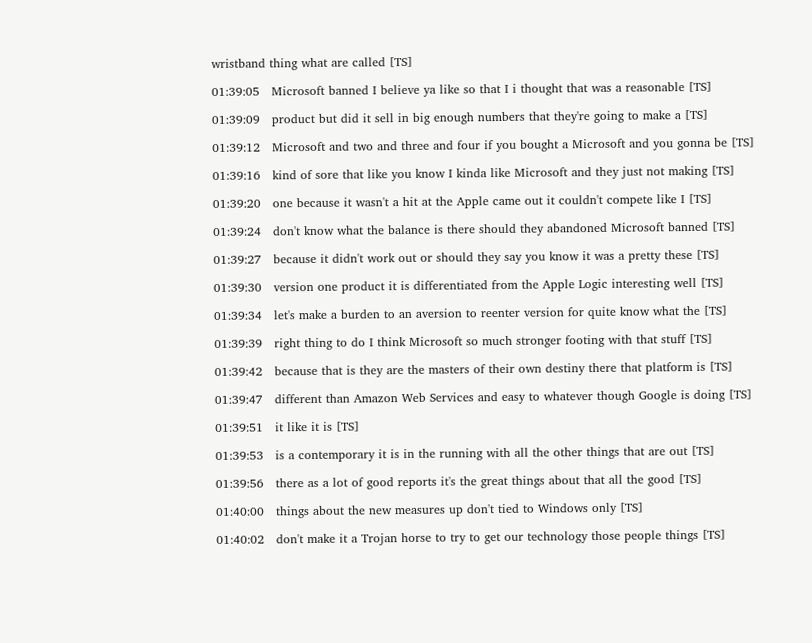wristband thing what are called [TS]

01:39:05   Microsoft banned I believe ya like so that I i thought that was a reasonable [TS]

01:39:09   product but did it sell in big enough numbers that they're going to make a [TS]

01:39:12   Microsoft and two and three and four if you bought a Microsoft and you gonna be [TS]

01:39:16   kind of sore that like you know I kinda like Microsoft and they just not making [TS]

01:39:20   one because it wasn't a hit at the Apple came out it couldn't compete like I [TS]

01:39:24   don't know what the balance is there should they abandoned Microsoft banned [TS]

01:39:27   because it didn't work out or should they say you know it was a pretty these [TS]

01:39:30   version one product it is differentiated from the Apple Logic interesting well [TS]

01:39:34   let's make a burden to an aversion to reenter version for quite know what the [TS]

01:39:39   right thing to do I think Microsoft so much stronger footing with that stuff [TS]

01:39:42   because that is they are the masters of their own destiny there that platform is [TS]

01:39:47   different than Amazon Web Services and easy to whatever though Google is doing [TS]

01:39:51   it like it is [TS]

01:39:53   is a contemporary it is in the running with all the other things that are out [TS]

01:39:56   there as a lot of good reports it's the great things about that all the good [TS]

01:40:00   things about the new measures up don't tied to Windows only [TS]

01:40:02   don't make it a Trojan horse to try to get our technology those people things [TS]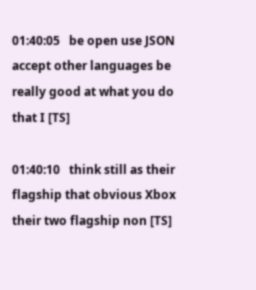01:40:05   be open use JSON accept other languages be really good at what you do that I [TS]

01:40:10   think still as their flagship that obvious Xbox their two flagship non [TS]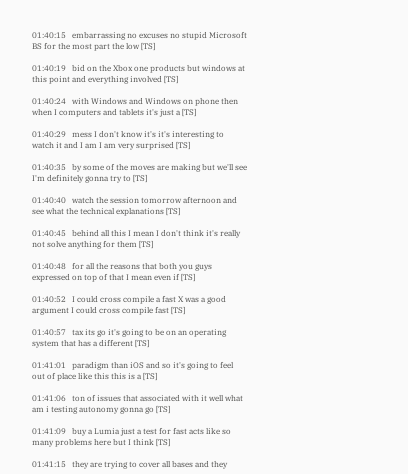01:40:15   embarrassing no excuses no stupid Microsoft BS for the most part the low [TS]

01:40:19   bid on the Xbox one products but windows at this point and everything involved [TS]

01:40:24   with Windows and Windows on phone then when I computers and tablets it's just a [TS]

01:40:29   mess I don't know it's it's interesting to watch it and I am I am very surprised [TS]

01:40:35   by some of the moves are making but we'll see I'm definitely gonna try to [TS]

01:40:40   watch the session tomorrow afternoon and see what the technical explanations [TS]

01:40:45   behind all this I mean I don't think it's really not solve anything for them [TS]

01:40:48   for all the reasons that both you guys expressed on top of that I mean even if [TS]

01:40:52   I could cross compile a fast X was a good argument I could cross compile fast [TS]

01:40:57   tax its go it's going to be on an operating system that has a different [TS]

01:41:01   paradigm than iOS and so it's going to feel out of place like this this is a [TS]

01:41:06   ton of issues that associated with it well what am i testing autonomy gonna go [TS]

01:41:09   buy a Lumia just a test for fast acts like so many problems here but I think [TS]

01:41:15   they are trying to cover all bases and they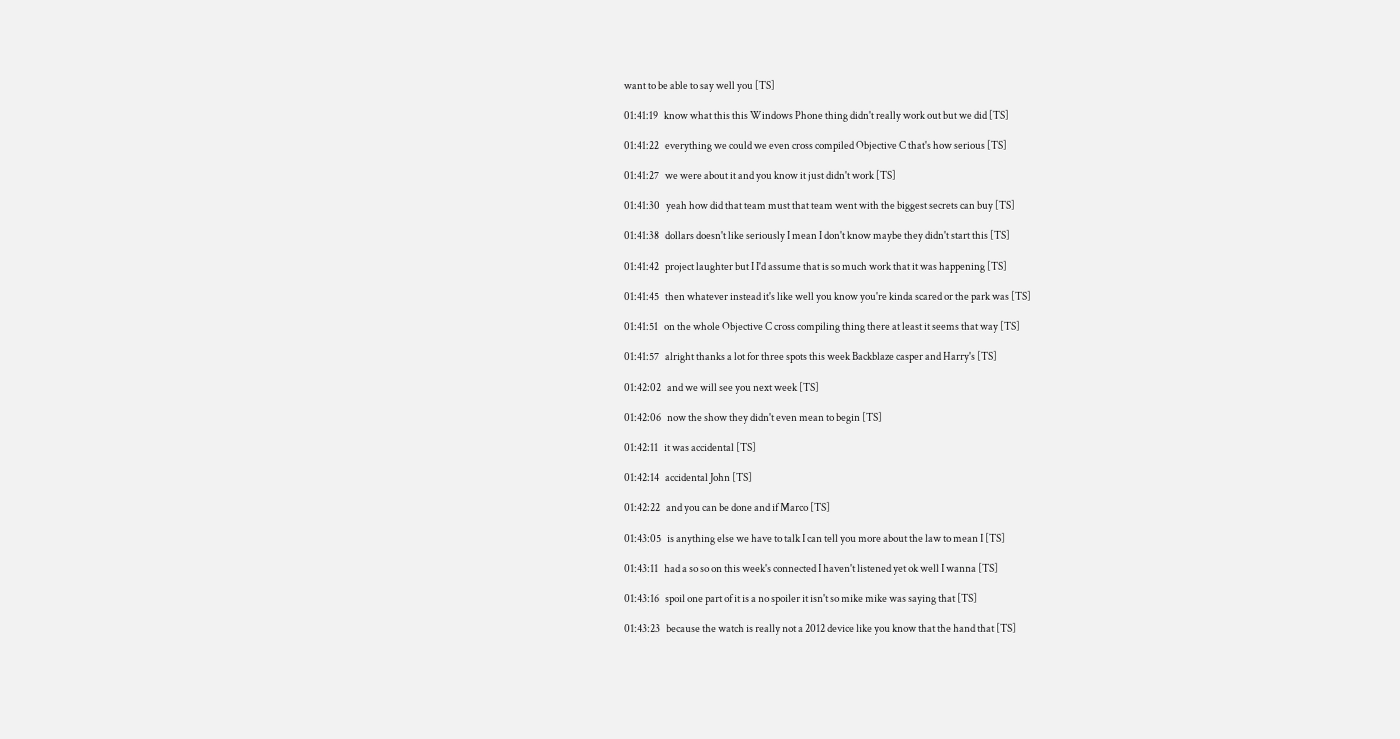want to be able to say well you [TS]

01:41:19   know what this this Windows Phone thing didn't really work out but we did [TS]

01:41:22   everything we could we even cross compiled Objective C that's how serious [TS]

01:41:27   we were about it and you know it just didn't work [TS]

01:41:30   yeah how did that team must that team went with the biggest secrets can buy [TS]

01:41:38   dollars doesn't like seriously I mean I don't know maybe they didn't start this [TS]

01:41:42   project laughter but I I'd assume that is so much work that it was happening [TS]

01:41:45   then whatever instead it's like well you know you're kinda scared or the park was [TS]

01:41:51   on the whole Objective C cross compiling thing there at least it seems that way [TS]

01:41:57   alright thanks a lot for three spots this week Backblaze casper and Harry's [TS]

01:42:02   and we will see you next week [TS]

01:42:06   now the show they didn't even mean to begin [TS]

01:42:11   it was accidental [TS]

01:42:14   accidental John [TS]

01:42:22   and you can be done and if Marco [TS]

01:43:05   is anything else we have to talk I can tell you more about the law to mean I [TS]

01:43:11   had a so so on this week's connected I haven't listened yet ok well I wanna [TS]

01:43:16   spoil one part of it is a no spoiler it isn't so mike mike was saying that [TS]

01:43:23   because the watch is really not a 2012 device like you know that the hand that [TS]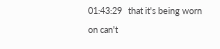01:43:29   that it's being worn on can't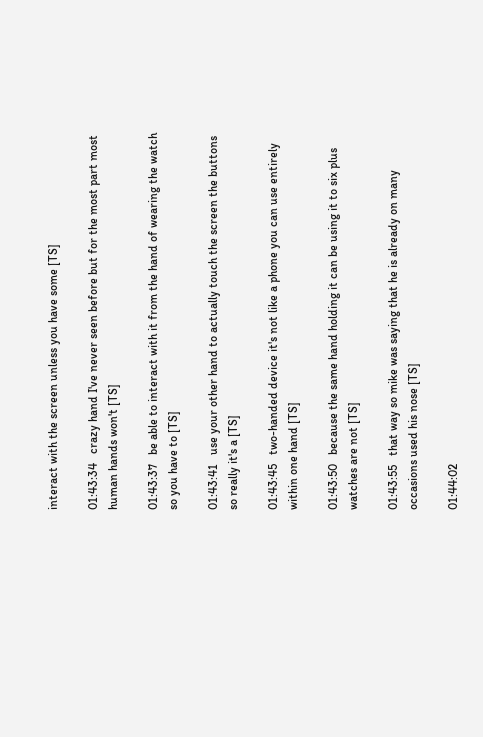interact with the screen unless you have some [TS]

01:43:34   crazy hand I've never seen before but for the most part most human hands won't [TS]

01:43:37   be able to interact with it from the hand of wearing the watch so you have to [TS]

01:43:41   use your other hand to actually touch the screen the buttons so really it's a [TS]

01:43:45   two-handed device it's not like a phone you can use entirely within one hand [TS]

01:43:50   because the same hand holding it can be using it to six plus watches are not [TS]

01:43:55   that way so mike was saying that he is already on many occasions used his nose [TS]

01:44:02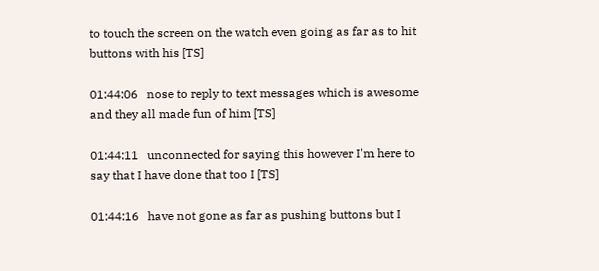to touch the screen on the watch even going as far as to hit buttons with his [TS]

01:44:06   nose to reply to text messages which is awesome and they all made fun of him [TS]

01:44:11   unconnected for saying this however I'm here to say that I have done that too I [TS]

01:44:16   have not gone as far as pushing buttons but I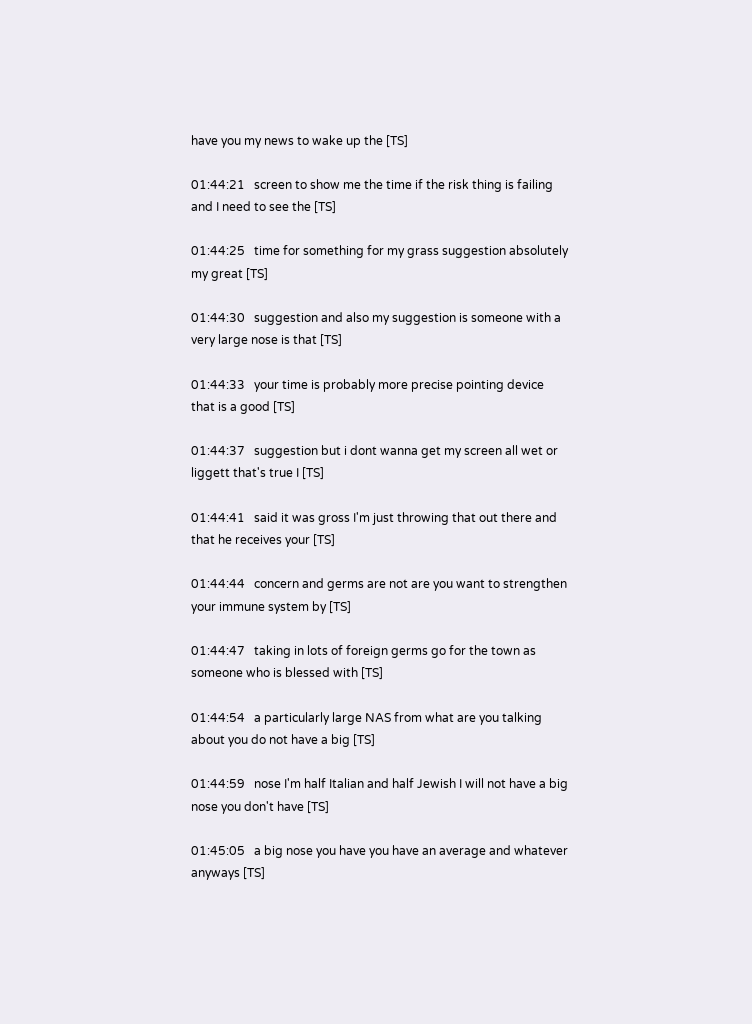have you my news to wake up the [TS]

01:44:21   screen to show me the time if the risk thing is failing and I need to see the [TS]

01:44:25   time for something for my grass suggestion absolutely my great [TS]

01:44:30   suggestion and also my suggestion is someone with a very large nose is that [TS]

01:44:33   your time is probably more precise pointing device that is a good [TS]

01:44:37   suggestion but i dont wanna get my screen all wet or liggett that's true I [TS]

01:44:41   said it was gross I'm just throwing that out there and that he receives your [TS]

01:44:44   concern and germs are not are you want to strengthen your immune system by [TS]

01:44:47   taking in lots of foreign germs go for the town as someone who is blessed with [TS]

01:44:54   a particularly large NAS from what are you talking about you do not have a big [TS]

01:44:59   nose I'm half Italian and half Jewish I will not have a big nose you don't have [TS]

01:45:05   a big nose you have you have an average and whatever anyways [TS]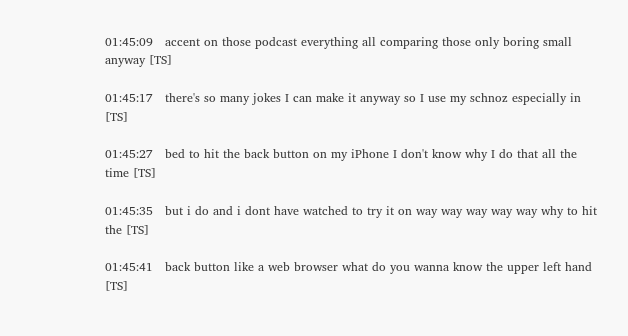01:45:09   accent on those podcast everything all comparing those only boring small anyway [TS]

01:45:17   there's so many jokes I can make it anyway so I use my schnoz especially in [TS]

01:45:27   bed to hit the back button on my iPhone I don't know why I do that all the time [TS]

01:45:35   but i do and i dont have watched to try it on way way way way way why to hit the [TS]

01:45:41   back button like a web browser what do you wanna know the upper left hand [TS]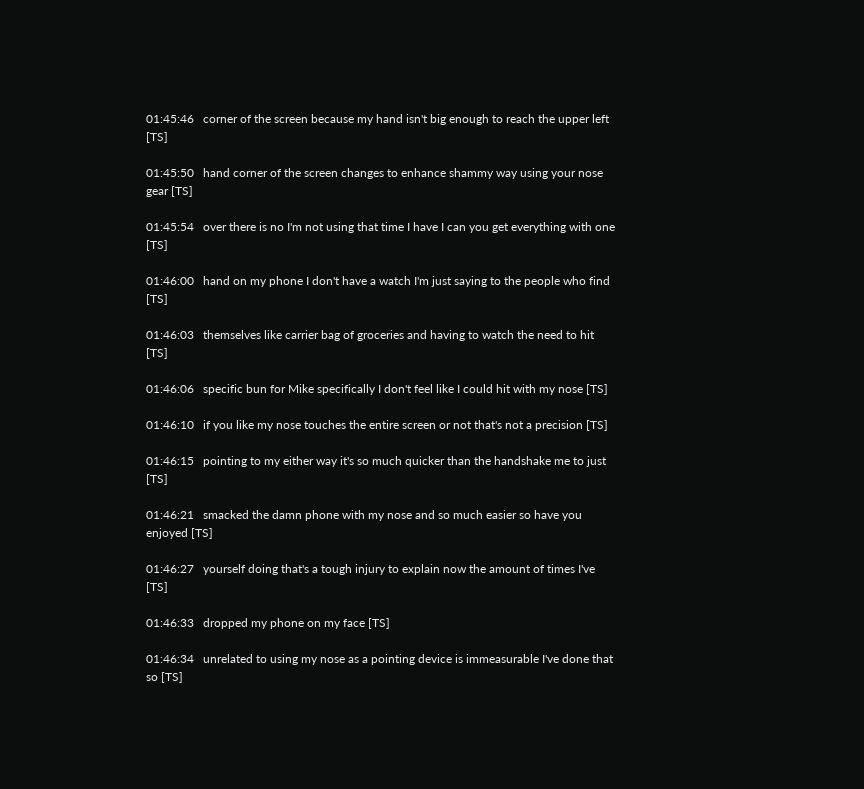01:45:46   corner of the screen because my hand isn't big enough to reach the upper left [TS]

01:45:50   hand corner of the screen changes to enhance shammy way using your nose gear [TS]

01:45:54   over there is no I'm not using that time I have I can you get everything with one [TS]

01:46:00   hand on my phone I don't have a watch I'm just saying to the people who find [TS]

01:46:03   themselves like carrier bag of groceries and having to watch the need to hit [TS]

01:46:06   specific bun for Mike specifically I don't feel like I could hit with my nose [TS]

01:46:10   if you like my nose touches the entire screen or not that's not a precision [TS]

01:46:15   pointing to my either way it's so much quicker than the handshake me to just [TS]

01:46:21   smacked the damn phone with my nose and so much easier so have you enjoyed [TS]

01:46:27   yourself doing that's a tough injury to explain now the amount of times I've [TS]

01:46:33   dropped my phone on my face [TS]

01:46:34   unrelated to using my nose as a pointing device is immeasurable I've done that so [TS]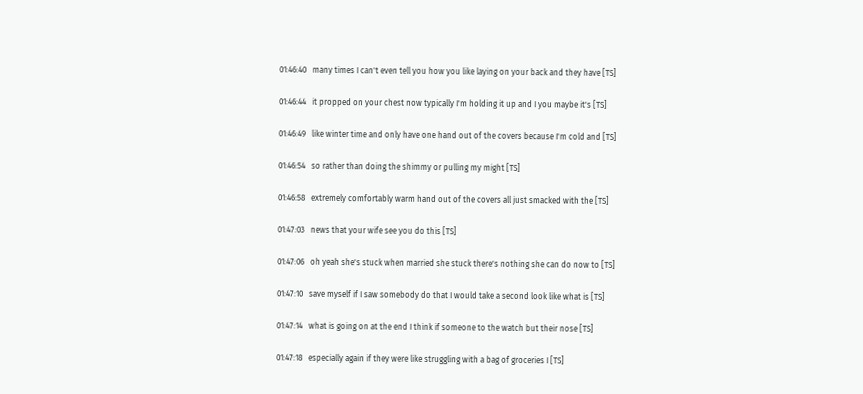01:46:40   many times I can't even tell you how you like laying on your back and they have [TS]

01:46:44   it propped on your chest now typically I'm holding it up and I you maybe it's [TS]

01:46:49   like winter time and only have one hand out of the covers because I'm cold and [TS]

01:46:54   so rather than doing the shimmy or pulling my might [TS]

01:46:58   extremely comfortably warm hand out of the covers all just smacked with the [TS]

01:47:03   news that your wife see you do this [TS]

01:47:06   oh yeah she's stuck when married she stuck there's nothing she can do now to [TS]

01:47:10   save myself if I saw somebody do that I would take a second look like what is [TS]

01:47:14   what is going on at the end I think if someone to the watch but their nose [TS]

01:47:18   especially again if they were like struggling with a bag of groceries I [TS]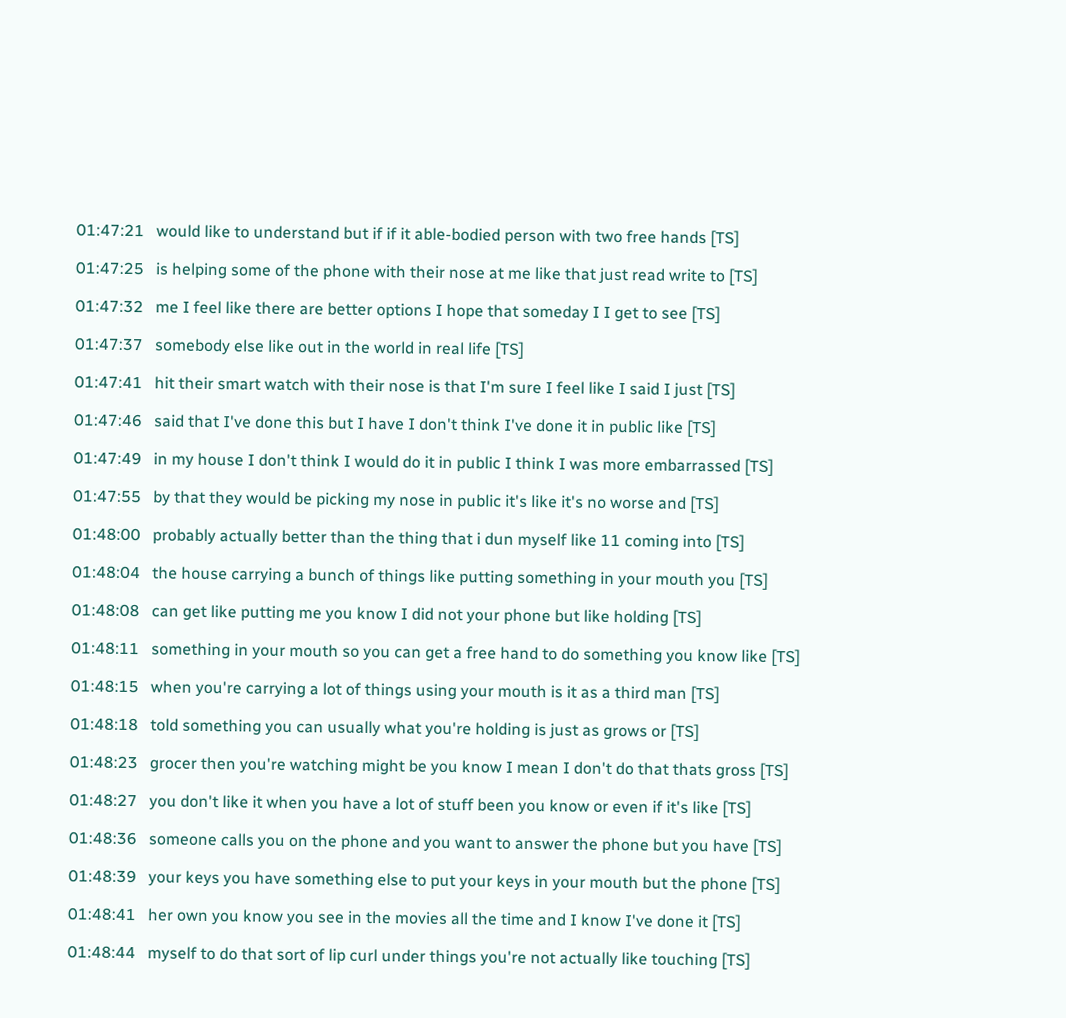01:47:21   would like to understand but if if it able-bodied person with two free hands [TS]

01:47:25   is helping some of the phone with their nose at me like that just read write to [TS]

01:47:32   me I feel like there are better options I hope that someday I I get to see [TS]

01:47:37   somebody else like out in the world in real life [TS]

01:47:41   hit their smart watch with their nose is that I'm sure I feel like I said I just [TS]

01:47:46   said that I've done this but I have I don't think I've done it in public like [TS]

01:47:49   in my house I don't think I would do it in public I think I was more embarrassed [TS]

01:47:55   by that they would be picking my nose in public it's like it's no worse and [TS]

01:48:00   probably actually better than the thing that i dun myself like 11 coming into [TS]

01:48:04   the house carrying a bunch of things like putting something in your mouth you [TS]

01:48:08   can get like putting me you know I did not your phone but like holding [TS]

01:48:11   something in your mouth so you can get a free hand to do something you know like [TS]

01:48:15   when you're carrying a lot of things using your mouth is it as a third man [TS]

01:48:18   told something you can usually what you're holding is just as grows or [TS]

01:48:23   grocer then you're watching might be you know I mean I don't do that thats gross [TS]

01:48:27   you don't like it when you have a lot of stuff been you know or even if it's like [TS]

01:48:36   someone calls you on the phone and you want to answer the phone but you have [TS]

01:48:39   your keys you have something else to put your keys in your mouth but the phone [TS]

01:48:41   her own you know you see in the movies all the time and I know I've done it [TS]

01:48:44   myself to do that sort of lip curl under things you're not actually like touching [TS]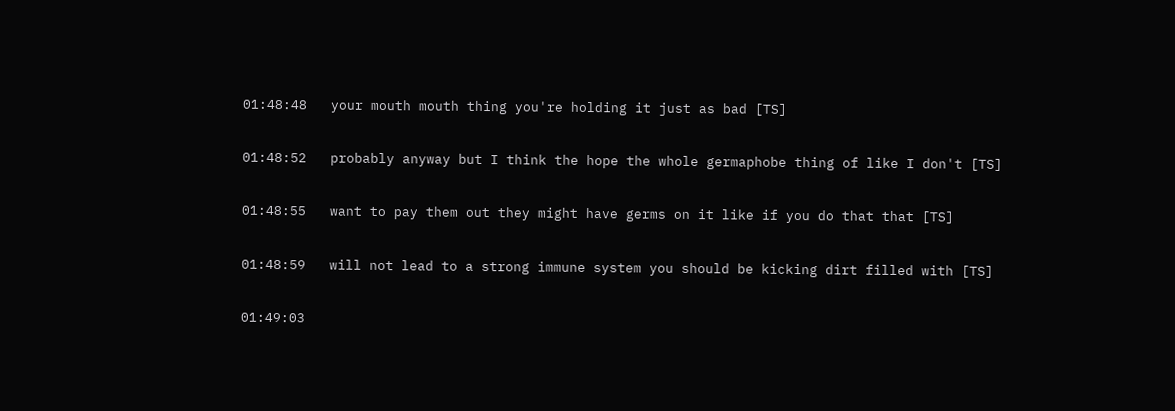01:48:48   your mouth mouth thing you're holding it just as bad [TS]

01:48:52   probably anyway but I think the hope the whole germaphobe thing of like I don't [TS]

01:48:55   want to pay them out they might have germs on it like if you do that that [TS]

01:48:59   will not lead to a strong immune system you should be kicking dirt filled with [TS]

01:49:03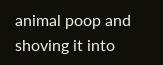animal poop and shoving it into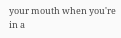your mouth when you're in a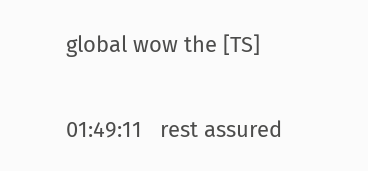global wow the [TS]

01:49:11   rest assured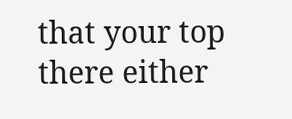that your top there either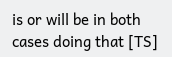is or will be in both cases doing that [TS]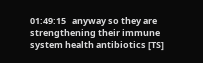01:49:15   anyway so they are strengthening their immune system health antibiotics [TS]